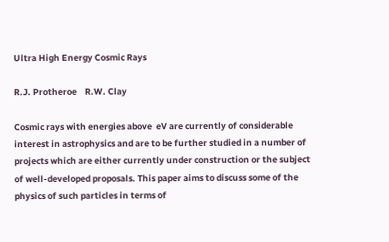Ultra High Energy Cosmic Rays

R.J. Protheroe    R.W. Clay

Cosmic rays with energies above  eV are currently of considerable interest in astrophysics and are to be further studied in a number of projects which are either currently under construction or the subject of well-developed proposals. This paper aims to discuss some of the physics of such particles in terms of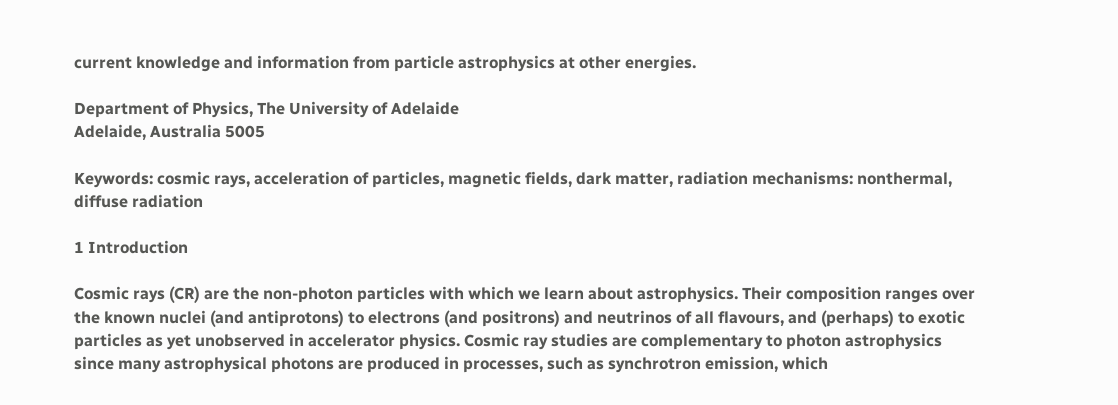current knowledge and information from particle astrophysics at other energies.

Department of Physics, The University of Adelaide
Adelaide, Australia 5005

Keywords: cosmic rays, acceleration of particles, magnetic fields, dark matter, radiation mechanisms: nonthermal, diffuse radiation

1 Introduction

Cosmic rays (CR) are the non-photon particles with which we learn about astrophysics. Their composition ranges over the known nuclei (and antiprotons) to electrons (and positrons) and neutrinos of all flavours, and (perhaps) to exotic particles as yet unobserved in accelerator physics. Cosmic ray studies are complementary to photon astrophysics since many astrophysical photons are produced in processes, such as synchrotron emission, which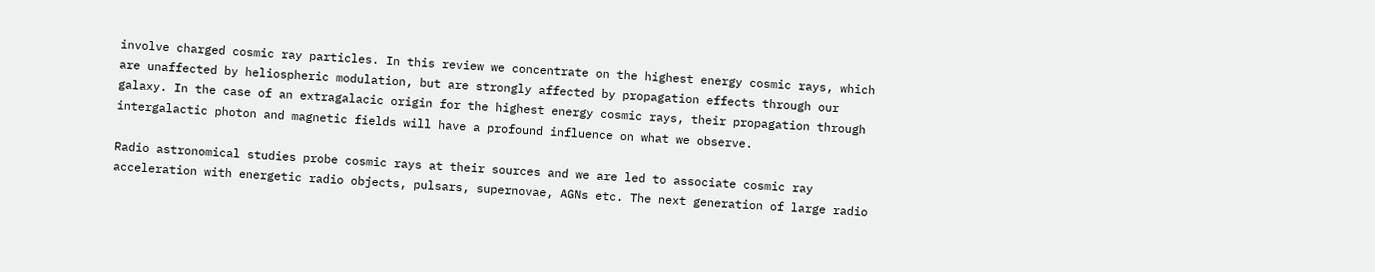involve charged cosmic ray particles. In this review we concentrate on the highest energy cosmic rays, which are unaffected by heliospheric modulation, but are strongly affected by propagation effects through our galaxy. In the case of an extragalacic origin for the highest energy cosmic rays, their propagation through intergalactic photon and magnetic fields will have a profound influence on what we observe.

Radio astronomical studies probe cosmic rays at their sources and we are led to associate cosmic ray acceleration with energetic radio objects, pulsars, supernovae, AGNs etc. The next generation of large radio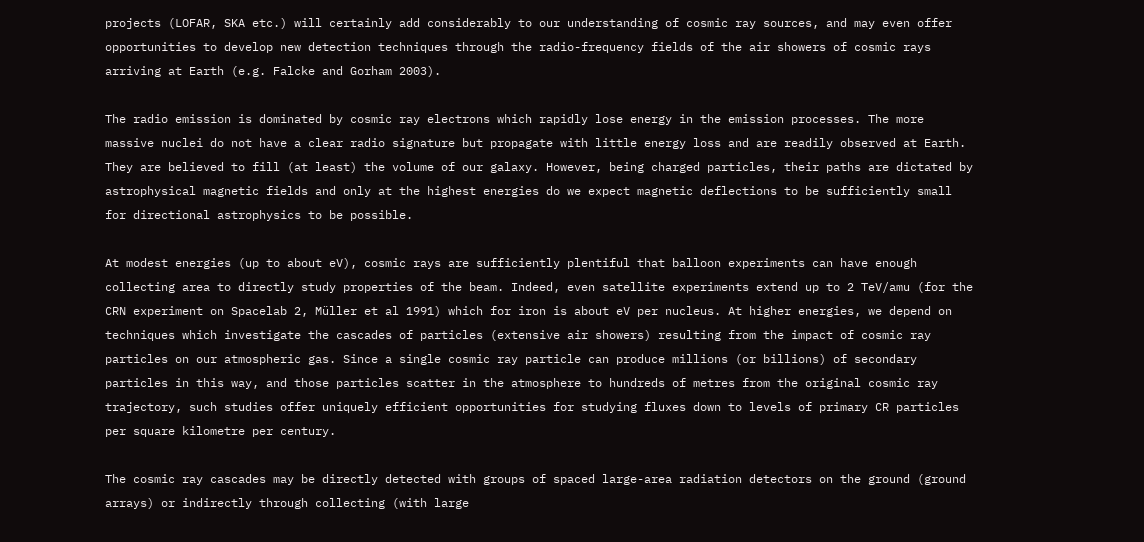projects (LOFAR, SKA etc.) will certainly add considerably to our understanding of cosmic ray sources, and may even offer opportunities to develop new detection techniques through the radio-frequency fields of the air showers of cosmic rays arriving at Earth (e.g. Falcke and Gorham 2003).

The radio emission is dominated by cosmic ray electrons which rapidly lose energy in the emission processes. The more massive nuclei do not have a clear radio signature but propagate with little energy loss and are readily observed at Earth. They are believed to fill (at least) the volume of our galaxy. However, being charged particles, their paths are dictated by astrophysical magnetic fields and only at the highest energies do we expect magnetic deflections to be sufficiently small for directional astrophysics to be possible.

At modest energies (up to about eV), cosmic rays are sufficiently plentiful that balloon experiments can have enough collecting area to directly study properties of the beam. Indeed, even satellite experiments extend up to 2 TeV/amu (for the CRN experiment on Spacelab 2, Müller et al 1991) which for iron is about eV per nucleus. At higher energies, we depend on techniques which investigate the cascades of particles (extensive air showers) resulting from the impact of cosmic ray particles on our atmospheric gas. Since a single cosmic ray particle can produce millions (or billions) of secondary particles in this way, and those particles scatter in the atmosphere to hundreds of metres from the original cosmic ray trajectory, such studies offer uniquely efficient opportunities for studying fluxes down to levels of primary CR particles per square kilometre per century.

The cosmic ray cascades may be directly detected with groups of spaced large-area radiation detectors on the ground (ground arrays) or indirectly through collecting (with large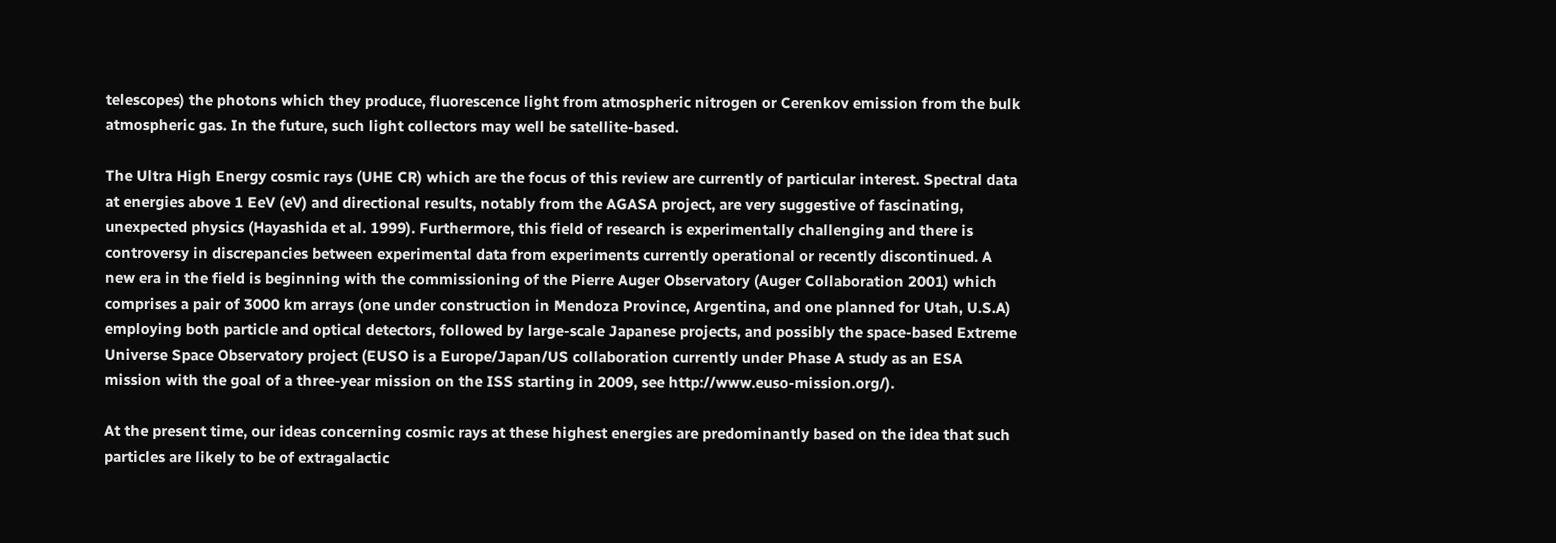telescopes) the photons which they produce, fluorescence light from atmospheric nitrogen or Cerenkov emission from the bulk atmospheric gas. In the future, such light collectors may well be satellite-based.

The Ultra High Energy cosmic rays (UHE CR) which are the focus of this review are currently of particular interest. Spectral data at energies above 1 EeV (eV) and directional results, notably from the AGASA project, are very suggestive of fascinating, unexpected physics (Hayashida et al. 1999). Furthermore, this field of research is experimentally challenging and there is controversy in discrepancies between experimental data from experiments currently operational or recently discontinued. A new era in the field is beginning with the commissioning of the Pierre Auger Observatory (Auger Collaboration 2001) which comprises a pair of 3000 km arrays (one under construction in Mendoza Province, Argentina, and one planned for Utah, U.S.A) employing both particle and optical detectors, followed by large-scale Japanese projects, and possibly the space-based Extreme Universe Space Observatory project (EUSO is a Europe/Japan/US collaboration currently under Phase A study as an ESA mission with the goal of a three-year mission on the ISS starting in 2009, see http://www.euso-mission.org/).

At the present time, our ideas concerning cosmic rays at these highest energies are predominantly based on the idea that such particles are likely to be of extragalactic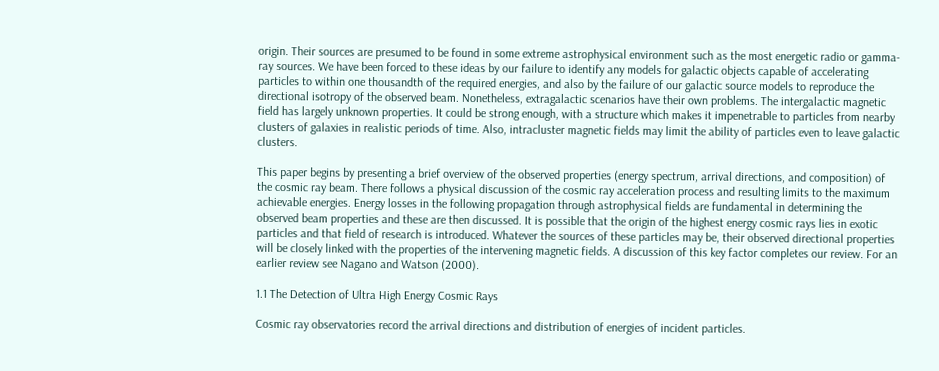origin. Their sources are presumed to be found in some extreme astrophysical environment such as the most energetic radio or gamma-ray sources. We have been forced to these ideas by our failure to identify any models for galactic objects capable of accelerating particles to within one thousandth of the required energies, and also by the failure of our galactic source models to reproduce the directional isotropy of the observed beam. Nonetheless, extragalactic scenarios have their own problems. The intergalactic magnetic field has largely unknown properties. It could be strong enough, with a structure which makes it impenetrable to particles from nearby clusters of galaxies in realistic periods of time. Also, intracluster magnetic fields may limit the ability of particles even to leave galactic clusters.

This paper begins by presenting a brief overview of the observed properties (energy spectrum, arrival directions, and composition) of the cosmic ray beam. There follows a physical discussion of the cosmic ray acceleration process and resulting limits to the maximum achievable energies. Energy losses in the following propagation through astrophysical fields are fundamental in determining the observed beam properties and these are then discussed. It is possible that the origin of the highest energy cosmic rays lies in exotic particles and that field of research is introduced. Whatever the sources of these particles may be, their observed directional properties will be closely linked with the properties of the intervening magnetic fields. A discussion of this key factor completes our review. For an earlier review see Nagano and Watson (2000).

1.1 The Detection of Ultra High Energy Cosmic Rays

Cosmic ray observatories record the arrival directions and distribution of energies of incident particles.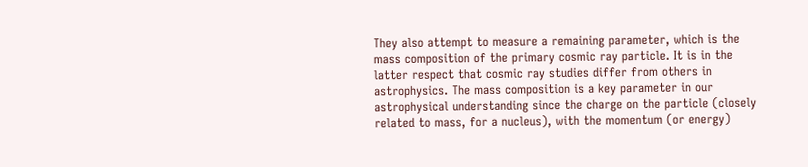They also attempt to measure a remaining parameter, which is the mass composition of the primary cosmic ray particle. It is in the latter respect that cosmic ray studies differ from others in astrophysics. The mass composition is a key parameter in our astrophysical understanding since the charge on the particle (closely related to mass, for a nucleus), with the momentum (or energy)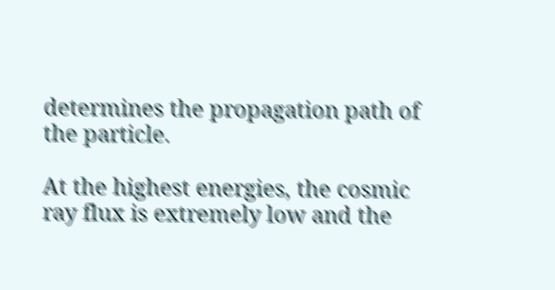determines the propagation path of the particle.

At the highest energies, the cosmic ray flux is extremely low and the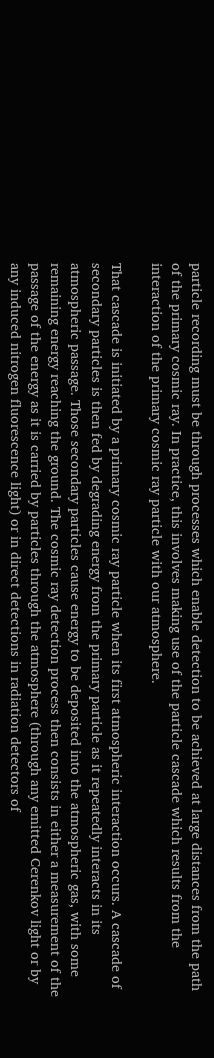particle recording must be through processes which enable detection to be achieved at large distances from the path of the primary cosmic ray. In practice, this involves making use of the particle cascade which results from the interaction of the primary cosmic ray particle with our atmosphere.

That cascade is initiated by a primary cosmic ray particle when its first atmospheric interaction occurs. A cascade of secondary particles is then fed by degrading energy from the primary particle as it repeatedly interacts in its atmospheric passage. Those secondary particles cause energy to be deposited into the atmospheric gas, with some remaining energy reaching the ground. The cosmic ray detection process then consists in either a measurement of the passage of the energy as it is carried by particles through the atmosphere (through any emitted Cerenkov light or by any induced nitrogen fluorescence light) or in direct detections in radiation detectors of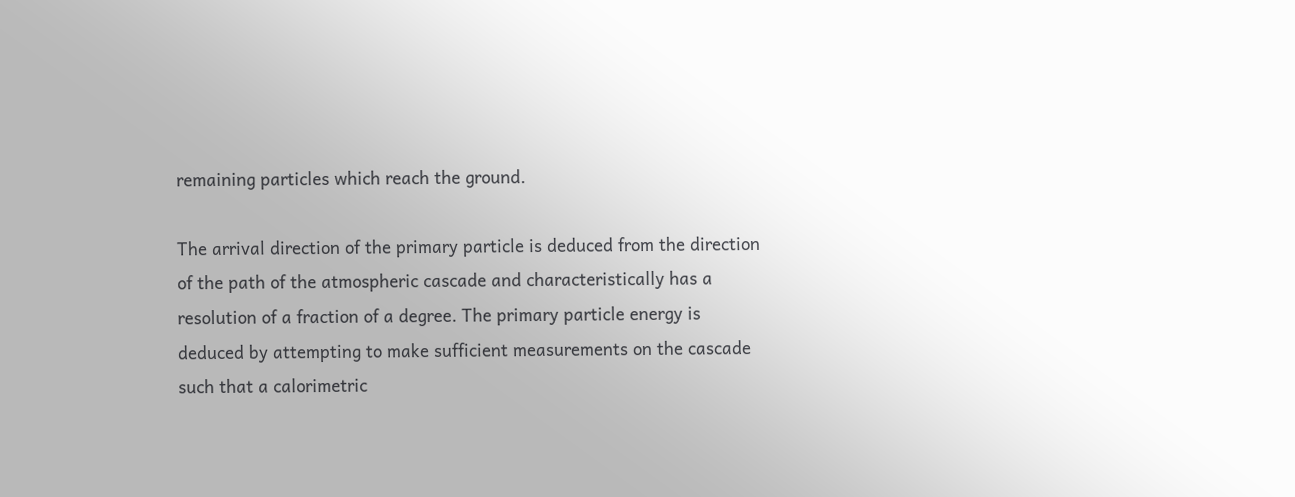remaining particles which reach the ground.

The arrival direction of the primary particle is deduced from the direction of the path of the atmospheric cascade and characteristically has a resolution of a fraction of a degree. The primary particle energy is deduced by attempting to make sufficient measurements on the cascade such that a calorimetric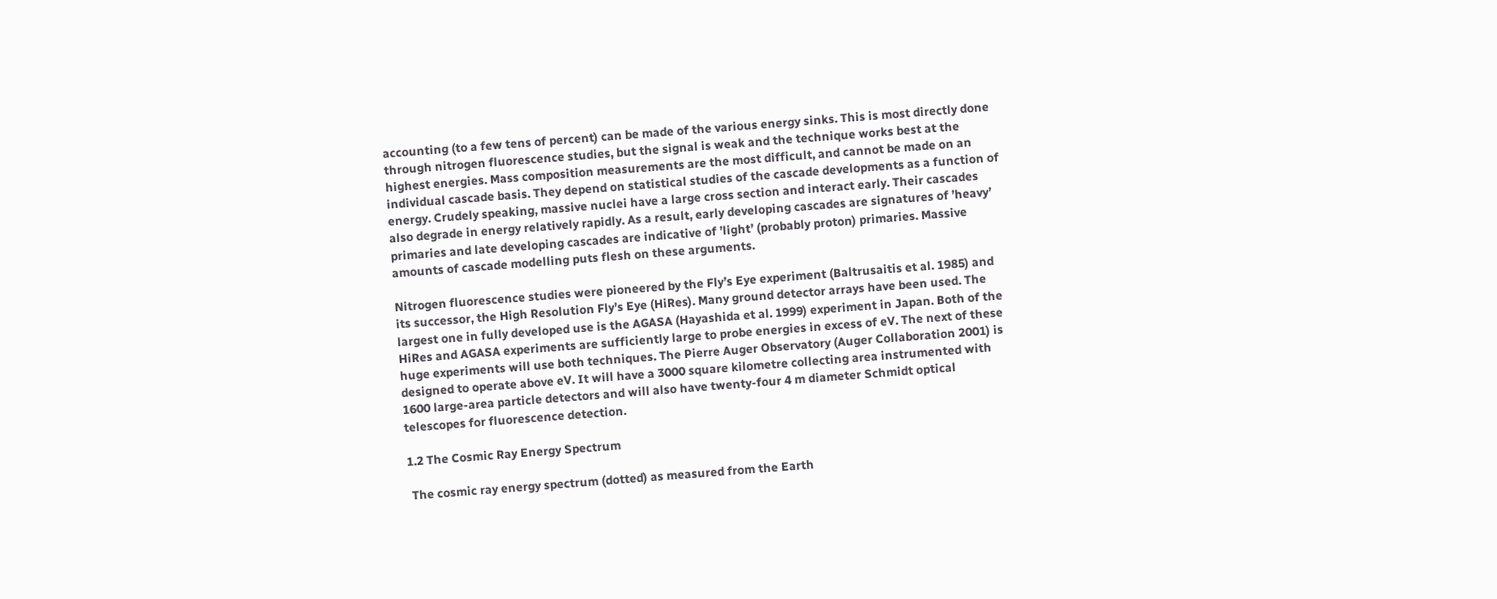accounting (to a few tens of percent) can be made of the various energy sinks. This is most directly done through nitrogen fluorescence studies, but the signal is weak and the technique works best at the highest energies. Mass composition measurements are the most difficult, and cannot be made on an individual cascade basis. They depend on statistical studies of the cascade developments as a function of energy. Crudely speaking, massive nuclei have a large cross section and interact early. Their cascades also degrade in energy relatively rapidly. As a result, early developing cascades are signatures of ’heavy’ primaries and late developing cascades are indicative of ’light’ (probably proton) primaries. Massive amounts of cascade modelling puts flesh on these arguments.

Nitrogen fluorescence studies were pioneered by the Fly’s Eye experiment (Baltrusaitis et al. 1985) and its successor, the High Resolution Fly’s Eye (HiRes). Many ground detector arrays have been used. The largest one in fully developed use is the AGASA (Hayashida et al. 1999) experiment in Japan. Both of the HiRes and AGASA experiments are sufficiently large to probe energies in excess of eV. The next of these huge experiments will use both techniques. The Pierre Auger Observatory (Auger Collaboration 2001) is designed to operate above eV. It will have a 3000 square kilometre collecting area instrumented with 1600 large-area particle detectors and will also have twenty-four 4 m diameter Schmidt optical telescopes for fluorescence detection.

1.2 The Cosmic Ray Energy Spectrum

 The cosmic ray energy spectrum (dotted) as measured from the Earth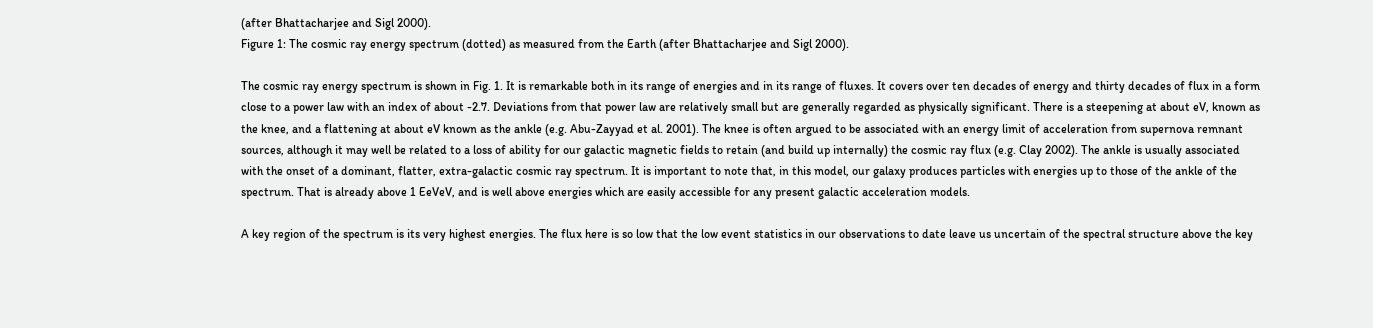(after Bhattacharjee and Sigl 2000).
Figure 1: The cosmic ray energy spectrum (dotted) as measured from the Earth (after Bhattacharjee and Sigl 2000).

The cosmic ray energy spectrum is shown in Fig. 1. It is remarkable both in its range of energies and in its range of fluxes. It covers over ten decades of energy and thirty decades of flux in a form close to a power law with an index of about -2.7. Deviations from that power law are relatively small but are generally regarded as physically significant. There is a steepening at about eV, known as the knee, and a flattening at about eV known as the ankle (e.g. Abu-Zayyad et al. 2001). The knee is often argued to be associated with an energy limit of acceleration from supernova remnant sources, although it may well be related to a loss of ability for our galactic magnetic fields to retain (and build up internally) the cosmic ray flux (e.g. Clay 2002). The ankle is usually associated with the onset of a dominant, flatter, extra-galactic cosmic ray spectrum. It is important to note that, in this model, our galaxy produces particles with energies up to those of the ankle of the spectrum. That is already above 1 EeVeV, and is well above energies which are easily accessible for any present galactic acceleration models.

A key region of the spectrum is its very highest energies. The flux here is so low that the low event statistics in our observations to date leave us uncertain of the spectral structure above the key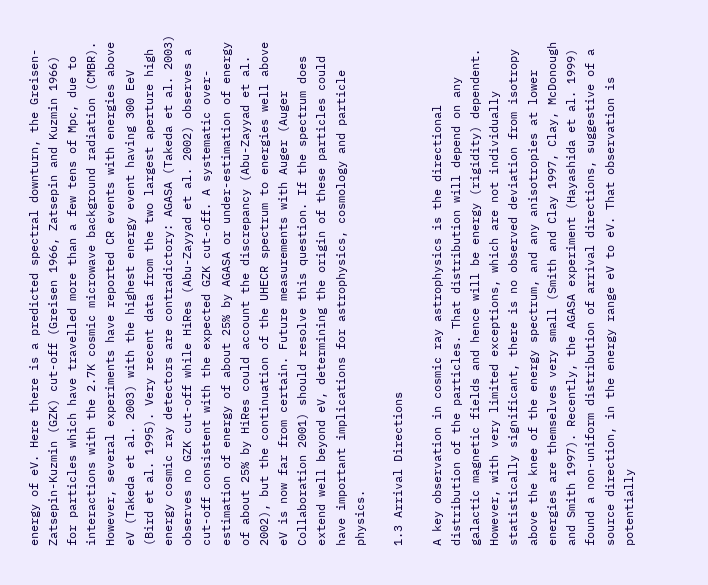energy of eV. Here there is a predicted spectral downturn, the Greisen-Zatsepin-Kuzmin (GZK) cut-off (Greisen 1966, Zatsepin and Kuzmin 1966) for particles which have travelled more than a few tens of Mpc, due to interactions with the 2.7K cosmic microwave background radiation (CMBR). However, several experiments have reported CR events with energies above  eV (Takeda et al. 2003) with the highest energy event having 300 EeV (Bird et al. 1995). Very recent data from the two largest aperture high energy cosmic ray detectors are contradictory: AGASA (Takeda et al. 2003) observes no GZK cut-off while HiRes (Abu-Zayyad et al. 2002) observes a cut-off consistent with the expected GZK cut-off. A systematic over-estimation of energy of about 25% by AGASA or under-estimation of energy of about 25% by HiRes could account the discrepancy (Abu-Zayyad et al. 2002), but the continuation of the UHECR spectrum to energies well above eV is now far from certain. Future measurements with Auger (Auger Collaboration 2001) should resolve this question. If the spectrum does extend well beyond eV, determining the origin of these particles could have important implications for astrophysics, cosmology and particle physics.

1.3 Arrival Directions

A key observation in cosmic ray astrophysics is the directional distribution of the particles. That distribution will depend on any galactic magnetic fields and hence will be energy (rigidity) dependent. However, with very limited exceptions, which are not individually statistically significant, there is no observed deviation from isotropy above the knee of the energy spectrum, and any anisotropies at lower energies are themselves very small (Smith and Clay 1997, Clay, McDonough and Smith 1997). Recently, the AGASA experiment (Hayashida et al. 1999) found a non-uniform distribution of arrival directions, suggestive of a source direction, in the energy range eV to eV. That observation is potentially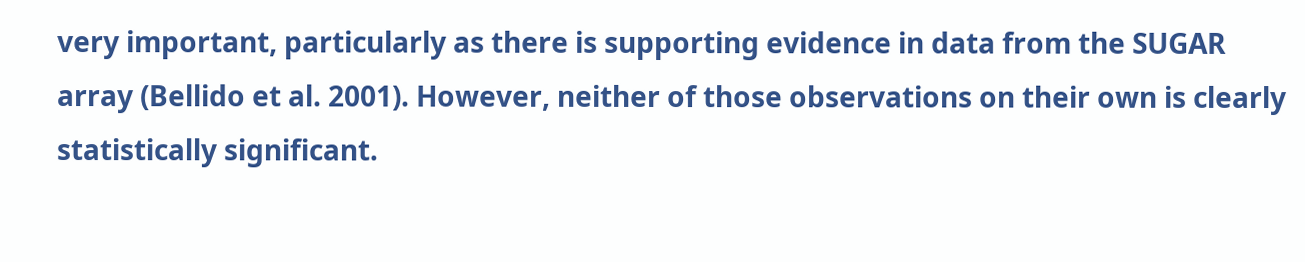very important, particularly as there is supporting evidence in data from the SUGAR array (Bellido et al. 2001). However, neither of those observations on their own is clearly statistically significant.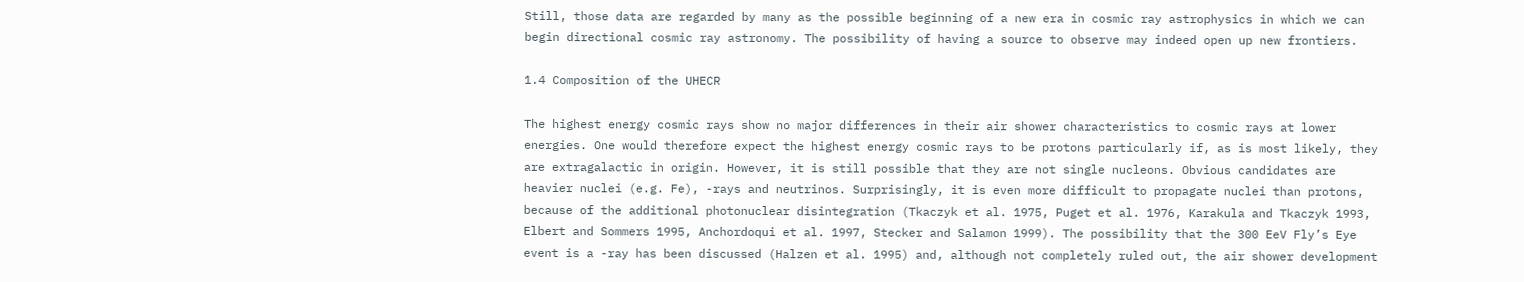Still, those data are regarded by many as the possible beginning of a new era in cosmic ray astrophysics in which we can begin directional cosmic ray astronomy. The possibility of having a source to observe may indeed open up new frontiers.

1.4 Composition of the UHECR

The highest energy cosmic rays show no major differences in their air shower characteristics to cosmic rays at lower energies. One would therefore expect the highest energy cosmic rays to be protons particularly if, as is most likely, they are extragalactic in origin. However, it is still possible that they are not single nucleons. Obvious candidates are heavier nuclei (e.g. Fe), -rays and neutrinos. Surprisingly, it is even more difficult to propagate nuclei than protons, because of the additional photonuclear disintegration (Tkaczyk et al. 1975, Puget et al. 1976, Karakula and Tkaczyk 1993, Elbert and Sommers 1995, Anchordoqui et al. 1997, Stecker and Salamon 1999). The possibility that the 300 EeV Fly’s Eye event is a -ray has been discussed (Halzen et al. 1995) and, although not completely ruled out, the air shower development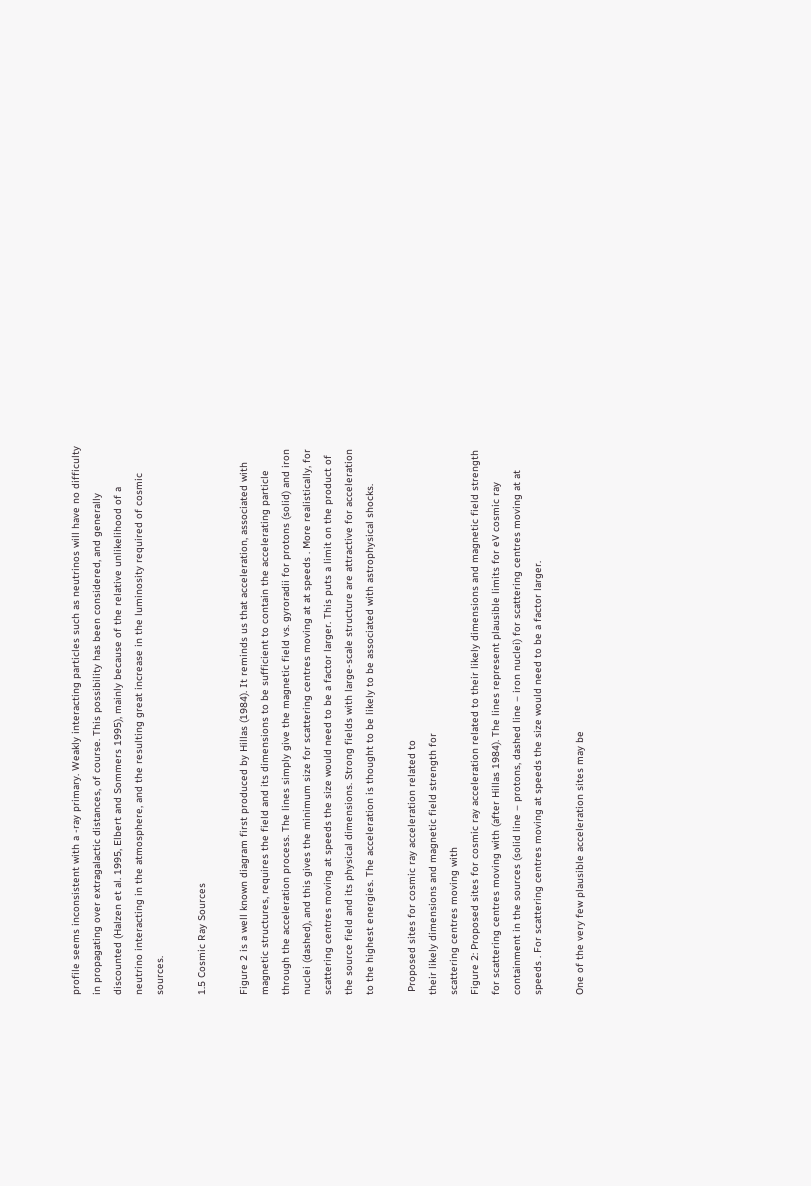profile seems inconsistent with a -ray primary. Weakly interacting particles such as neutrinos will have no difficulty in propagating over extragalactic distances, of course. This possibility has been considered, and generally discounted (Halzen et al. 1995, Elbert and Sommers 1995), mainly because of the relative unlikelihood of a neutrino interacting in the atmosphere, and the resulting great increase in the luminosity required of cosmic sources.

1.5 Cosmic Ray Sources

Figure 2 is a well known diagram first produced by Hillas (1984). It reminds us that acceleration, associated with magnetic structures, requires the field and its dimensions to be sufficient to contain the accelerating particle through the acceleration process. The lines simply give the magnetic field vs. gyroradii for protons (solid) and iron nuclei (dashed), and this gives the minimum size for scattering centres moving at at speeds . More realistically, for scattering centres moving at speeds the size would need to be a factor larger. This puts a limit on the product of the source field and its physical dimensions. Strong fields with large-scale structure are attractive for acceleration to the highest energies. The acceleration is thought to be likely to be associated with astrophysical shocks.

 Proposed sites for cosmic ray acceleration related to
their likely dimensions and magnetic field strength for
scattering centres moving with
Figure 2: Proposed sites for cosmic ray acceleration related to their likely dimensions and magnetic field strength for scattering centres moving with (after Hillas 1984). The lines represent plausible limits for eV cosmic ray containment in the sources (solid line – protons, dashed line – iron nuclei) for scattering centres moving at at speeds . For scattering centres moving at speeds the size would need to be a factor larger.

One of the very few plausible acceleration sites may be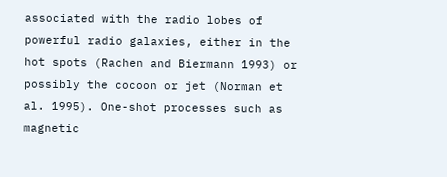associated with the radio lobes of powerful radio galaxies, either in the hot spots (Rachen and Biermann 1993) or possibly the cocoon or jet (Norman et al. 1995). One-shot processes such as magnetic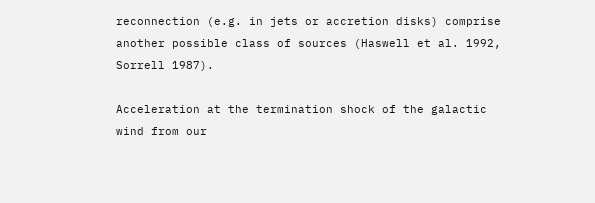reconnection (e.g. in jets or accretion disks) comprise another possible class of sources (Haswell et al. 1992, Sorrell 1987).

Acceleration at the termination shock of the galactic wind from our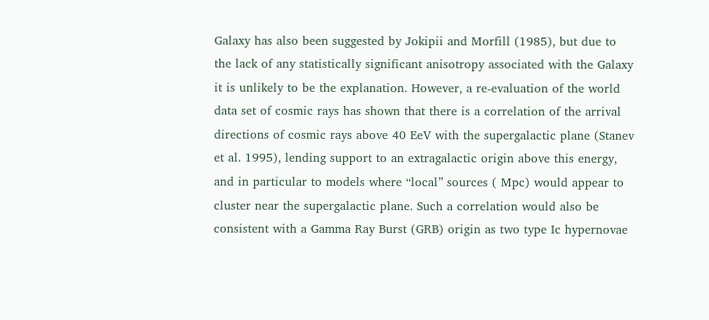Galaxy has also been suggested by Jokipii and Morfill (1985), but due to the lack of any statistically significant anisotropy associated with the Galaxy it is unlikely to be the explanation. However, a re-evaluation of the world data set of cosmic rays has shown that there is a correlation of the arrival directions of cosmic rays above 40 EeV with the supergalactic plane (Stanev et al. 1995), lending support to an extragalactic origin above this energy, and in particular to models where “local” sources ( Mpc) would appear to cluster near the supergalactic plane. Such a correlation would also be consistent with a Gamma Ray Burst (GRB) origin as two type Ic hypernovae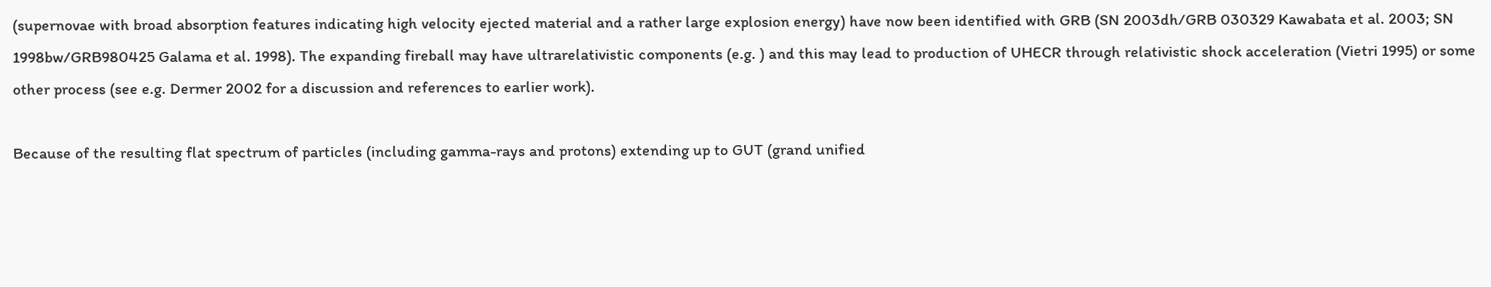(supernovae with broad absorption features indicating high velocity ejected material and a rather large explosion energy) have now been identified with GRB (SN 2003dh/GRB 030329 Kawabata et al. 2003; SN 1998bw/GRB980425 Galama et al. 1998). The expanding fireball may have ultrarelativistic components (e.g. ) and this may lead to production of UHECR through relativistic shock acceleration (Vietri 1995) or some other process (see e.g. Dermer 2002 for a discussion and references to earlier work).

Because of the resulting flat spectrum of particles (including gamma-rays and protons) extending up to GUT (grand unified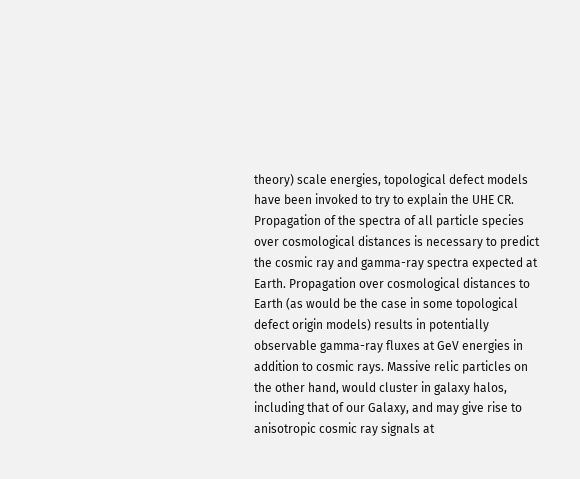theory) scale energies, topological defect models have been invoked to try to explain the UHE CR. Propagation of the spectra of all particle species over cosmological distances is necessary to predict the cosmic ray and gamma-ray spectra expected at Earth. Propagation over cosmological distances to Earth (as would be the case in some topological defect origin models) results in potentially observable gamma-ray fluxes at GeV energies in addition to cosmic rays. Massive relic particles on the other hand, would cluster in galaxy halos, including that of our Galaxy, and may give rise to anisotropic cosmic ray signals at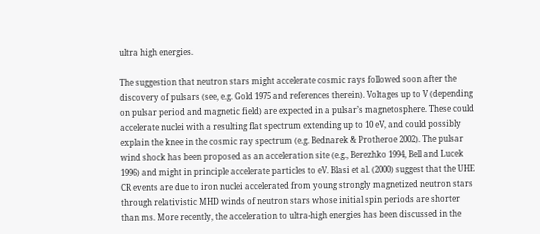ultra high energies.

The suggestion that neutron stars might accelerate cosmic rays followed soon after the discovery of pulsars (see, e.g. Gold 1975 and references therein). Voltages up to V (depending on pulsar period and magnetic field) are expected in a pulsar’s magnetosphere. These could accelerate nuclei with a resulting flat spectrum extending up to 10 eV, and could possibly explain the knee in the cosmic ray spectrum (e.g. Bednarek & Protheroe 2002). The pulsar wind shock has been proposed as an acceleration site (e.g., Berezhko 1994, Bell and Lucek 1996) and might in principle accelerate particles to eV. Blasi et al. (2000) suggest that the UHE CR events are due to iron nuclei accelerated from young strongly magnetized neutron stars through relativistic MHD winds of neutron stars whose initial spin periods are shorter than ms. More recently, the acceleration to ultra-high energies has been discussed in the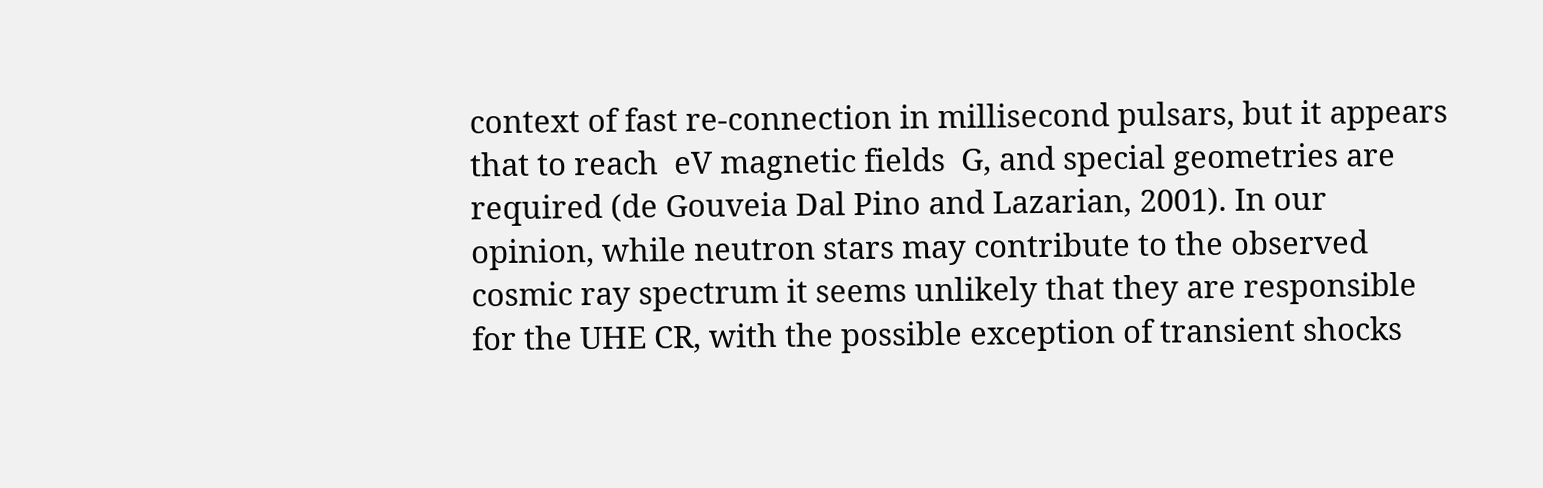context of fast re-connection in millisecond pulsars, but it appears that to reach  eV magnetic fields  G, and special geometries are required (de Gouveia Dal Pino and Lazarian, 2001). In our opinion, while neutron stars may contribute to the observed cosmic ray spectrum it seems unlikely that they are responsible for the UHE CR, with the possible exception of transient shocks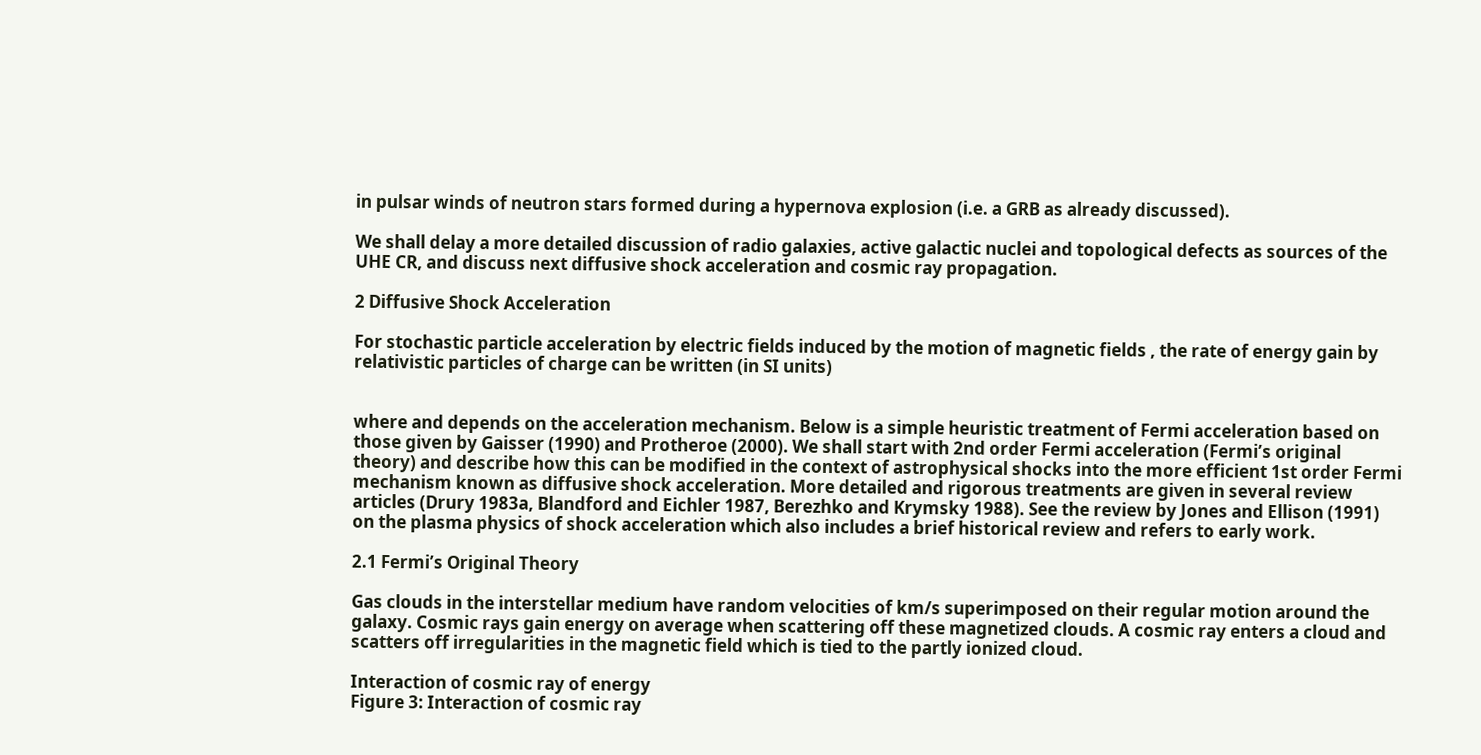in pulsar winds of neutron stars formed during a hypernova explosion (i.e. a GRB as already discussed).

We shall delay a more detailed discussion of radio galaxies, active galactic nuclei and topological defects as sources of the UHE CR, and discuss next diffusive shock acceleration and cosmic ray propagation.

2 Diffusive Shock Acceleration

For stochastic particle acceleration by electric fields induced by the motion of magnetic fields , the rate of energy gain by relativistic particles of charge can be written (in SI units)


where and depends on the acceleration mechanism. Below is a simple heuristic treatment of Fermi acceleration based on those given by Gaisser (1990) and Protheroe (2000). We shall start with 2nd order Fermi acceleration (Fermi’s original theory) and describe how this can be modified in the context of astrophysical shocks into the more efficient 1st order Fermi mechanism known as diffusive shock acceleration. More detailed and rigorous treatments are given in several review articles (Drury 1983a, Blandford and Eichler 1987, Berezhko and Krymsky 1988). See the review by Jones and Ellison (1991) on the plasma physics of shock acceleration which also includes a brief historical review and refers to early work.

2.1 Fermi’s Original Theory

Gas clouds in the interstellar medium have random velocities of km/s superimposed on their regular motion around the galaxy. Cosmic rays gain energy on average when scattering off these magnetized clouds. A cosmic ray enters a cloud and scatters off irregularities in the magnetic field which is tied to the partly ionized cloud.

Interaction of cosmic ray of energy
Figure 3: Interaction of cosmic ray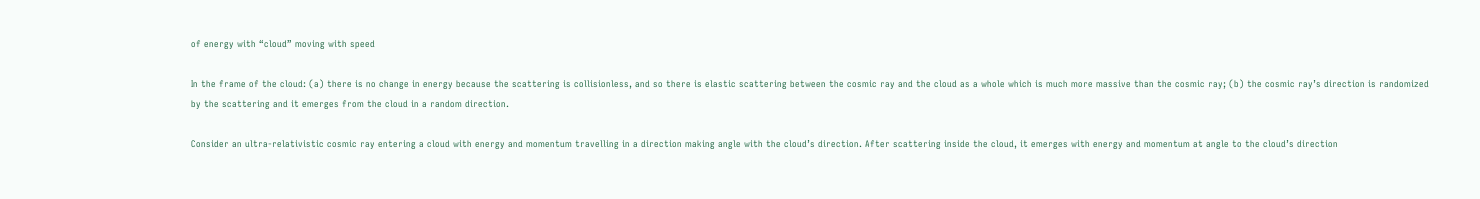of energy with “cloud” moving with speed

In the frame of the cloud: (a) there is no change in energy because the scattering is collisionless, and so there is elastic scattering between the cosmic ray and the cloud as a whole which is much more massive than the cosmic ray; (b) the cosmic ray’s direction is randomized by the scattering and it emerges from the cloud in a random direction.

Consider an ultra-relativistic cosmic ray entering a cloud with energy and momentum travelling in a direction making angle with the cloud’s direction. After scattering inside the cloud, it emerges with energy and momentum at angle to the cloud’s direction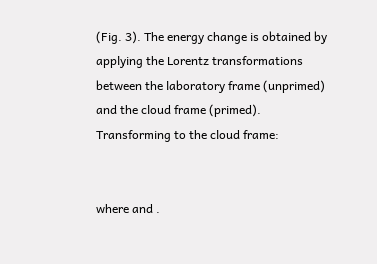(Fig. 3). The energy change is obtained by applying the Lorentz transformations between the laboratory frame (unprimed) and the cloud frame (primed). Transforming to the cloud frame:


where and .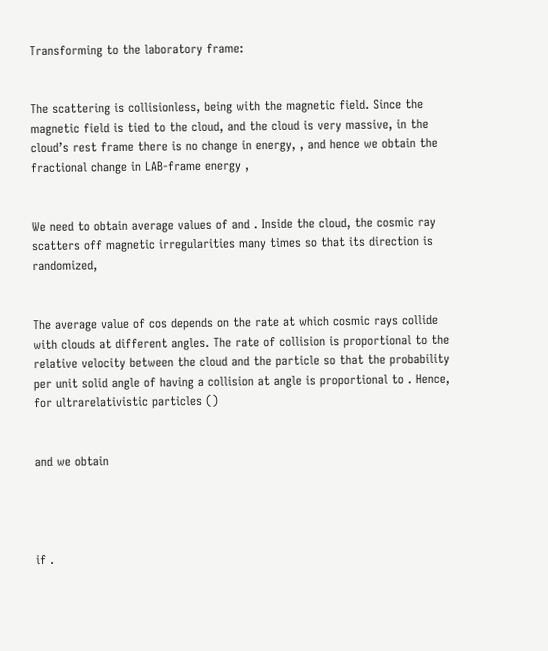Transforming to the laboratory frame:


The scattering is collisionless, being with the magnetic field. Since the magnetic field is tied to the cloud, and the cloud is very massive, in the cloud’s rest frame there is no change in energy, , and hence we obtain the fractional change in LAB-frame energy ,


We need to obtain average values of and . Inside the cloud, the cosmic ray scatters off magnetic irregularities many times so that its direction is randomized,


The average value of cos depends on the rate at which cosmic rays collide with clouds at different angles. The rate of collision is proportional to the relative velocity between the cloud and the particle so that the probability per unit solid angle of having a collision at angle is proportional to . Hence, for ultrarelativistic particles ()


and we obtain




if .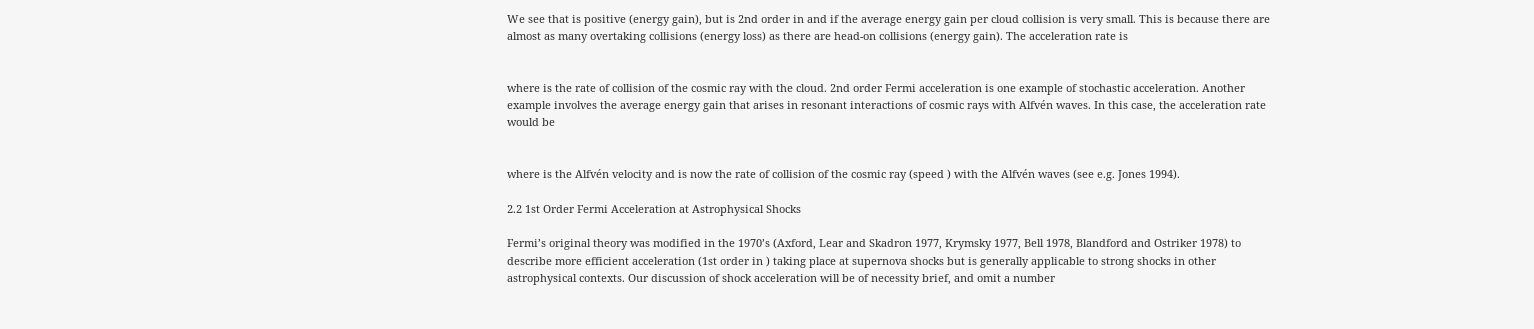We see that is positive (energy gain), but is 2nd order in and if the average energy gain per cloud collision is very small. This is because there are almost as many overtaking collisions (energy loss) as there are head-on collisions (energy gain). The acceleration rate is


where is the rate of collision of the cosmic ray with the cloud. 2nd order Fermi acceleration is one example of stochastic acceleration. Another example involves the average energy gain that arises in resonant interactions of cosmic rays with Alfvén waves. In this case, the acceleration rate would be


where is the Alfvén velocity and is now the rate of collision of the cosmic ray (speed ) with the Alfvén waves (see e.g. Jones 1994).

2.2 1st Order Fermi Acceleration at Astrophysical Shocks

Fermi’s original theory was modified in the 1970’s (Axford, Lear and Skadron 1977, Krymsky 1977, Bell 1978, Blandford and Ostriker 1978) to describe more efficient acceleration (1st order in ) taking place at supernova shocks but is generally applicable to strong shocks in other astrophysical contexts. Our discussion of shock acceleration will be of necessity brief, and omit a number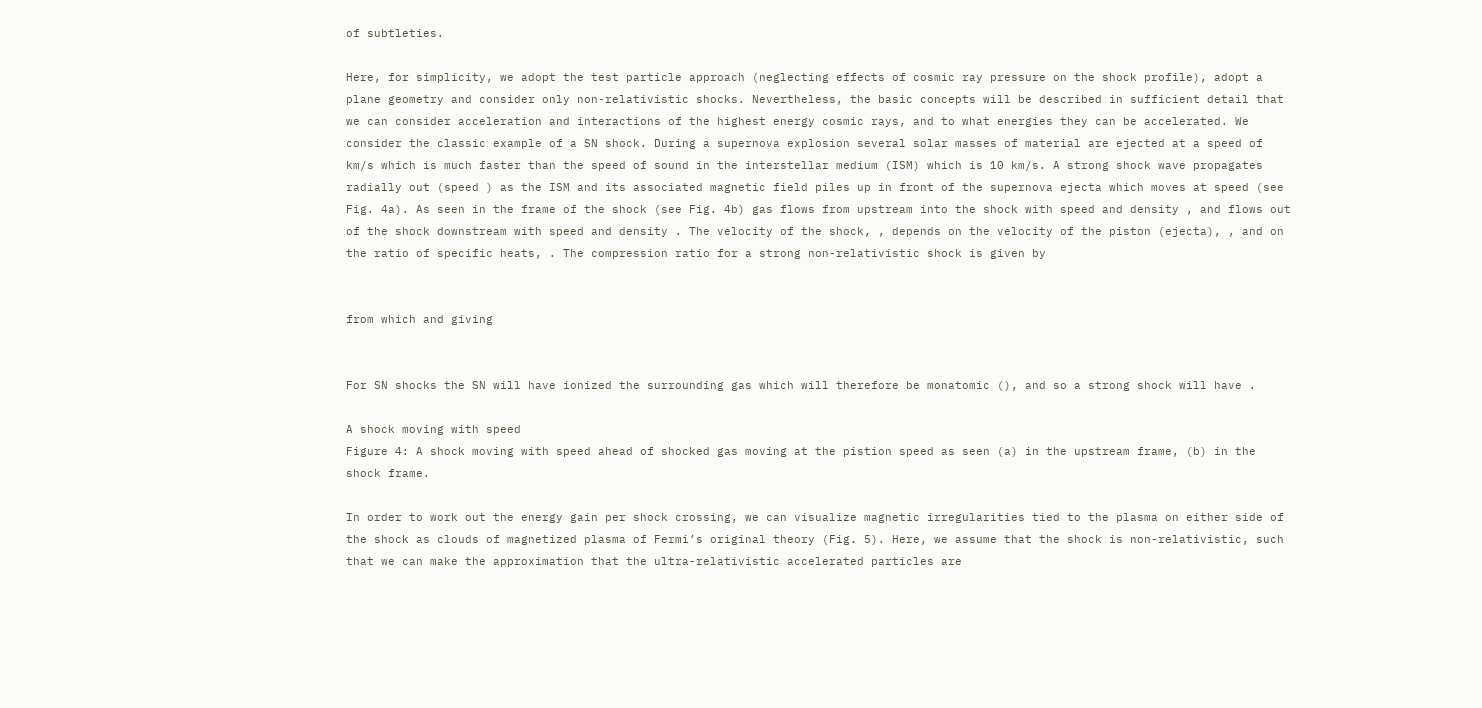of subtleties.

Here, for simplicity, we adopt the test particle approach (neglecting effects of cosmic ray pressure on the shock profile), adopt a plane geometry and consider only non-relativistic shocks. Nevertheless, the basic concepts will be described in sufficient detail that we can consider acceleration and interactions of the highest energy cosmic rays, and to what energies they can be accelerated. We consider the classic example of a SN shock. During a supernova explosion several solar masses of material are ejected at a speed of km/s which is much faster than the speed of sound in the interstellar medium (ISM) which is 10 km/s. A strong shock wave propagates radially out (speed ) as the ISM and its associated magnetic field piles up in front of the supernova ejecta which moves at speed (see Fig. 4a). As seen in the frame of the shock (see Fig. 4b) gas flows from upstream into the shock with speed and density , and flows out of the shock downstream with speed and density . The velocity of the shock, , depends on the velocity of the piston (ejecta), , and on the ratio of specific heats, . The compression ratio for a strong non-relativistic shock is given by


from which and giving


For SN shocks the SN will have ionized the surrounding gas which will therefore be monatomic (), and so a strong shock will have .

A shock moving with speed
Figure 4: A shock moving with speed ahead of shocked gas moving at the pistion speed as seen (a) in the upstream frame, (b) in the shock frame.

In order to work out the energy gain per shock crossing, we can visualize magnetic irregularities tied to the plasma on either side of the shock as clouds of magnetized plasma of Fermi’s original theory (Fig. 5). Here, we assume that the shock is non-relativistic, such that we can make the approximation that the ultra-relativistic accelerated particles are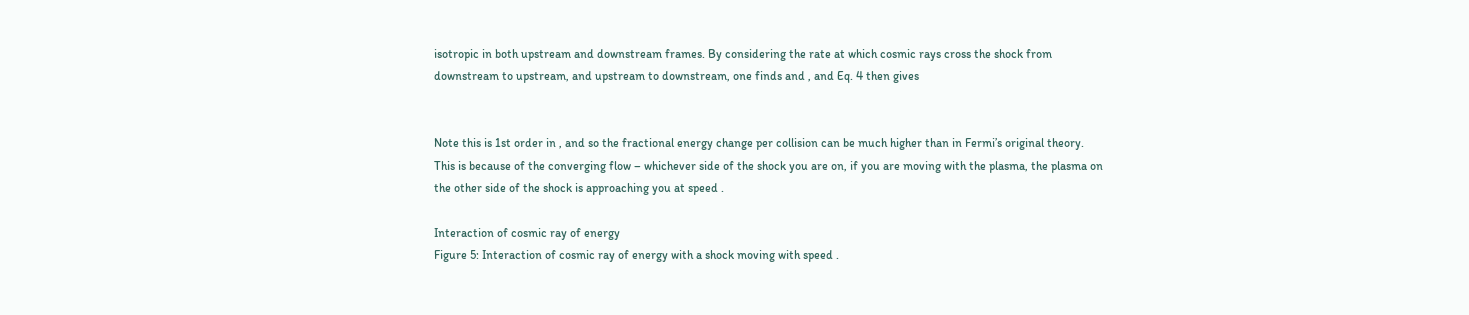isotropic in both upstream and downstream frames. By considering the rate at which cosmic rays cross the shock from downstream to upstream, and upstream to downstream, one finds and , and Eq. 4 then gives


Note this is 1st order in , and so the fractional energy change per collision can be much higher than in Fermi’s original theory. This is because of the converging flow – whichever side of the shock you are on, if you are moving with the plasma, the plasma on the other side of the shock is approaching you at speed .

Interaction of cosmic ray of energy
Figure 5: Interaction of cosmic ray of energy with a shock moving with speed .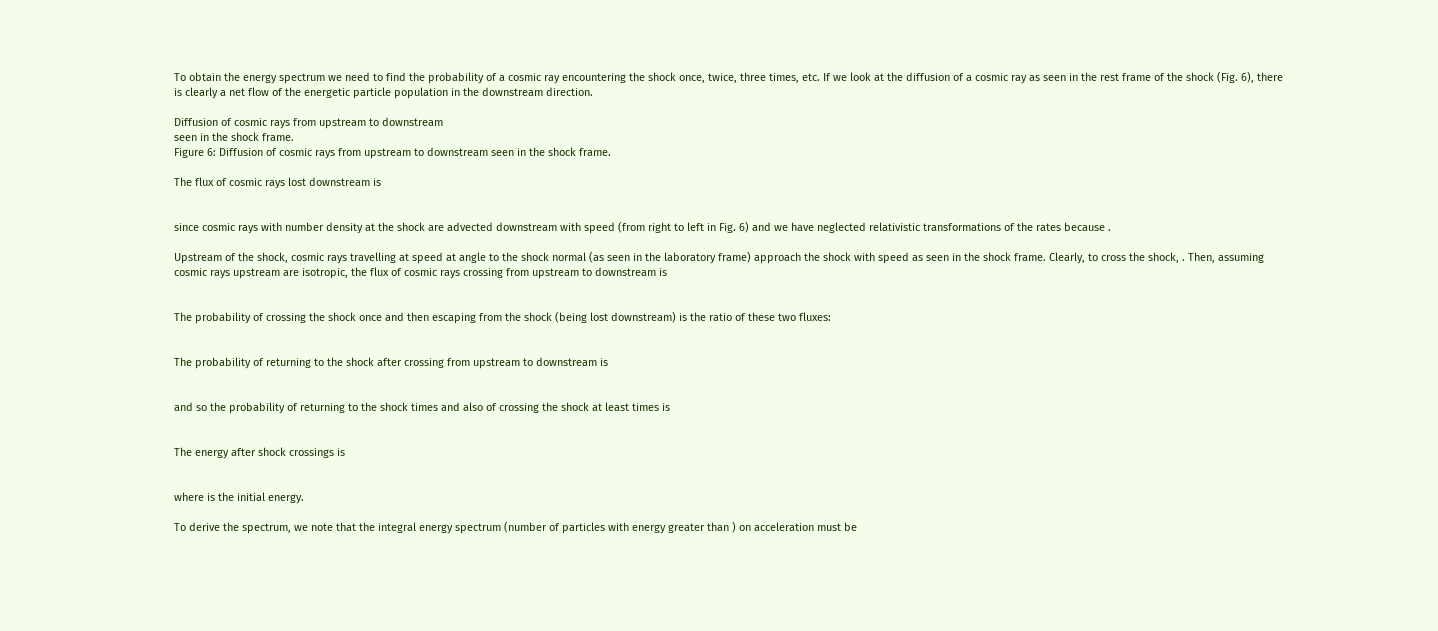To obtain the energy spectrum we need to find the probability of a cosmic ray encountering the shock once, twice, three times, etc. If we look at the diffusion of a cosmic ray as seen in the rest frame of the shock (Fig. 6), there is clearly a net flow of the energetic particle population in the downstream direction.

Diffusion of cosmic rays from upstream to downstream
seen in the shock frame.
Figure 6: Diffusion of cosmic rays from upstream to downstream seen in the shock frame.

The flux of cosmic rays lost downstream is


since cosmic rays with number density at the shock are advected downstream with speed (from right to left in Fig. 6) and we have neglected relativistic transformations of the rates because .

Upstream of the shock, cosmic rays travelling at speed at angle to the shock normal (as seen in the laboratory frame) approach the shock with speed as seen in the shock frame. Clearly, to cross the shock, . Then, assuming cosmic rays upstream are isotropic, the flux of cosmic rays crossing from upstream to downstream is


The probability of crossing the shock once and then escaping from the shock (being lost downstream) is the ratio of these two fluxes:


The probability of returning to the shock after crossing from upstream to downstream is


and so the probability of returning to the shock times and also of crossing the shock at least times is


The energy after shock crossings is


where is the initial energy.

To derive the spectrum, we note that the integral energy spectrum (number of particles with energy greater than ) on acceleration must be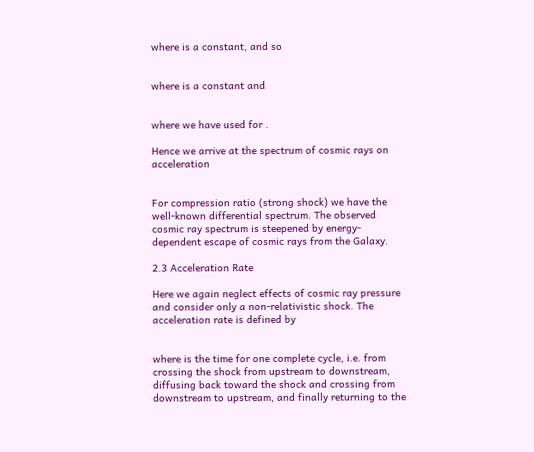where is a constant, and so


where is a constant and


where we have used for .

Hence we arrive at the spectrum of cosmic rays on acceleration


For compression ratio (strong shock) we have the well-known differential spectrum. The observed cosmic ray spectrum is steepened by energy-dependent escape of cosmic rays from the Galaxy.

2.3 Acceleration Rate

Here we again neglect effects of cosmic ray pressure and consider only a non-relativistic shock. The acceleration rate is defined by


where is the time for one complete cycle, i.e. from crossing the shock from upstream to downstream, diffusing back toward the shock and crossing from downstream to upstream, and finally returning to the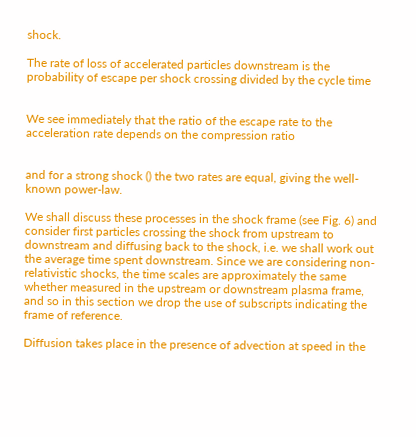shock.

The rate of loss of accelerated particles downstream is the probability of escape per shock crossing divided by the cycle time


We see immediately that the ratio of the escape rate to the acceleration rate depends on the compression ratio


and for a strong shock () the two rates are equal, giving the well-known power-law.

We shall discuss these processes in the shock frame (see Fig. 6) and consider first particles crossing the shock from upstream to downstream and diffusing back to the shock, i.e. we shall work out the average time spent downstream. Since we are considering non-relativistic shocks, the time scales are approximately the same whether measured in the upstream or downstream plasma frame, and so in this section we drop the use of subscripts indicating the frame of reference.

Diffusion takes place in the presence of advection at speed in the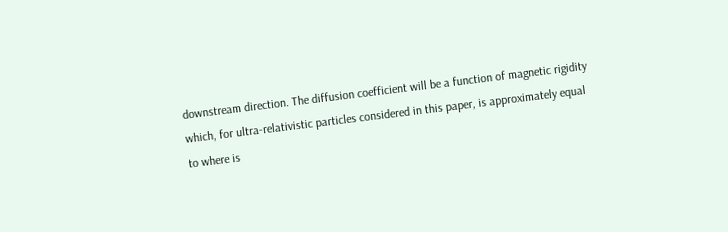downstream direction. The diffusion coefficient will be a function of magnetic rigidity which, for ultra-relativistic particles considered in this paper, is approximately equal to where is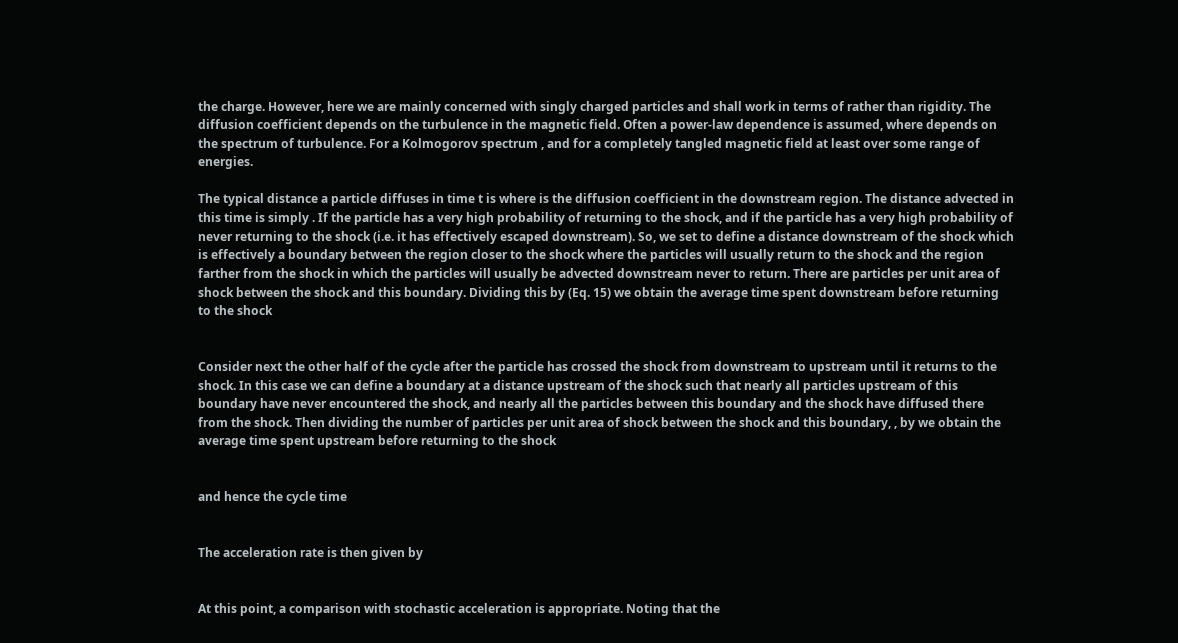the charge. However, here we are mainly concerned with singly charged particles and shall work in terms of rather than rigidity. The diffusion coefficient depends on the turbulence in the magnetic field. Often a power-law dependence is assumed, where depends on the spectrum of turbulence. For a Kolmogorov spectrum , and for a completely tangled magnetic field at least over some range of energies.

The typical distance a particle diffuses in time t is where is the diffusion coefficient in the downstream region. The distance advected in this time is simply . If the particle has a very high probability of returning to the shock, and if the particle has a very high probability of never returning to the shock (i.e. it has effectively escaped downstream). So, we set to define a distance downstream of the shock which is effectively a boundary between the region closer to the shock where the particles will usually return to the shock and the region farther from the shock in which the particles will usually be advected downstream never to return. There are particles per unit area of shock between the shock and this boundary. Dividing this by (Eq. 15) we obtain the average time spent downstream before returning to the shock


Consider next the other half of the cycle after the particle has crossed the shock from downstream to upstream until it returns to the shock. In this case we can define a boundary at a distance upstream of the shock such that nearly all particles upstream of this boundary have never encountered the shock, and nearly all the particles between this boundary and the shock have diffused there from the shock. Then dividing the number of particles per unit area of shock between the shock and this boundary, , by we obtain the average time spent upstream before returning to the shock


and hence the cycle time


The acceleration rate is then given by


At this point, a comparison with stochastic acceleration is appropriate. Noting that the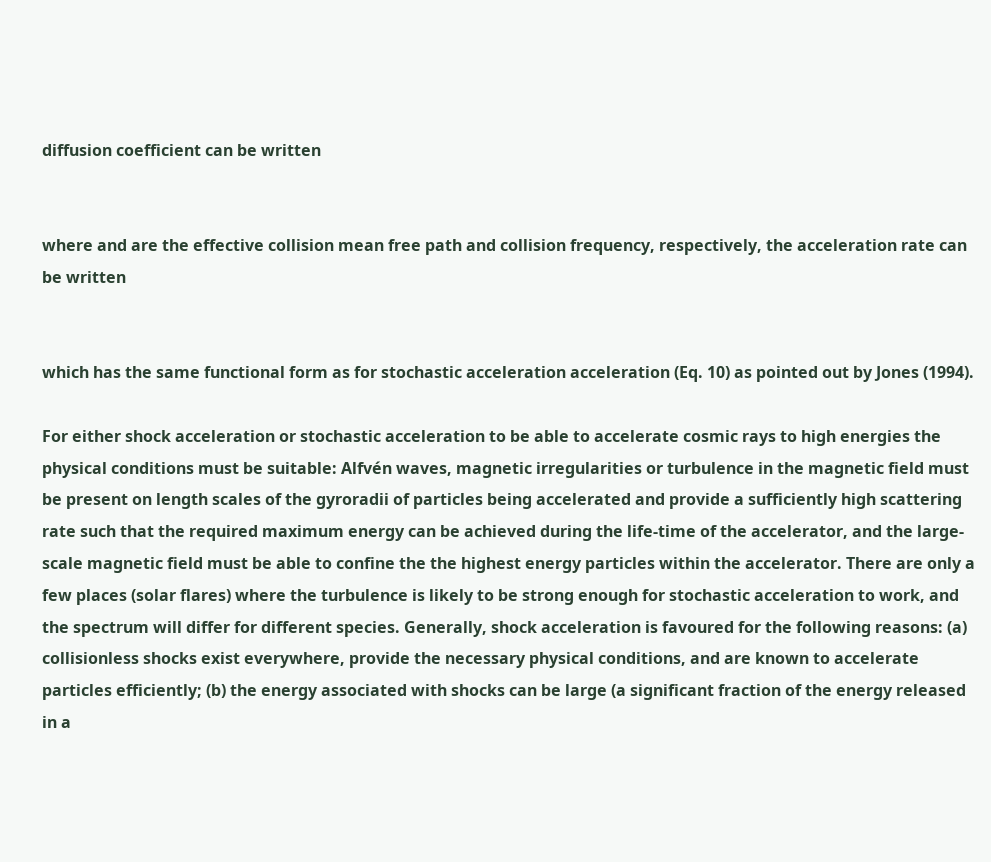diffusion coefficient can be written


where and are the effective collision mean free path and collision frequency, respectively, the acceleration rate can be written


which has the same functional form as for stochastic acceleration acceleration (Eq. 10) as pointed out by Jones (1994).

For either shock acceleration or stochastic acceleration to be able to accelerate cosmic rays to high energies the physical conditions must be suitable: Alfvén waves, magnetic irregularities or turbulence in the magnetic field must be present on length scales of the gyroradii of particles being accelerated and provide a sufficiently high scattering rate such that the required maximum energy can be achieved during the life-time of the accelerator, and the large-scale magnetic field must be able to confine the the highest energy particles within the accelerator. There are only a few places (solar flares) where the turbulence is likely to be strong enough for stochastic acceleration to work, and the spectrum will differ for different species. Generally, shock acceleration is favoured for the following reasons: (a) collisionless shocks exist everywhere, provide the necessary physical conditions, and are known to accelerate particles efficiently; (b) the energy associated with shocks can be large (a significant fraction of the energy released in a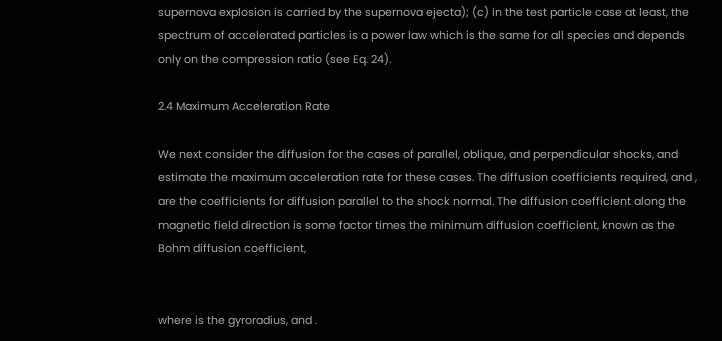supernova explosion is carried by the supernova ejecta); (c) in the test particle case at least, the spectrum of accelerated particles is a power law which is the same for all species and depends only on the compression ratio (see Eq. 24).

2.4 Maximum Acceleration Rate

We next consider the diffusion for the cases of parallel, oblique, and perpendicular shocks, and estimate the maximum acceleration rate for these cases. The diffusion coefficients required, and , are the coefficients for diffusion parallel to the shock normal. The diffusion coefficient along the magnetic field direction is some factor times the minimum diffusion coefficient, known as the Bohm diffusion coefficient,


where is the gyroradius, and .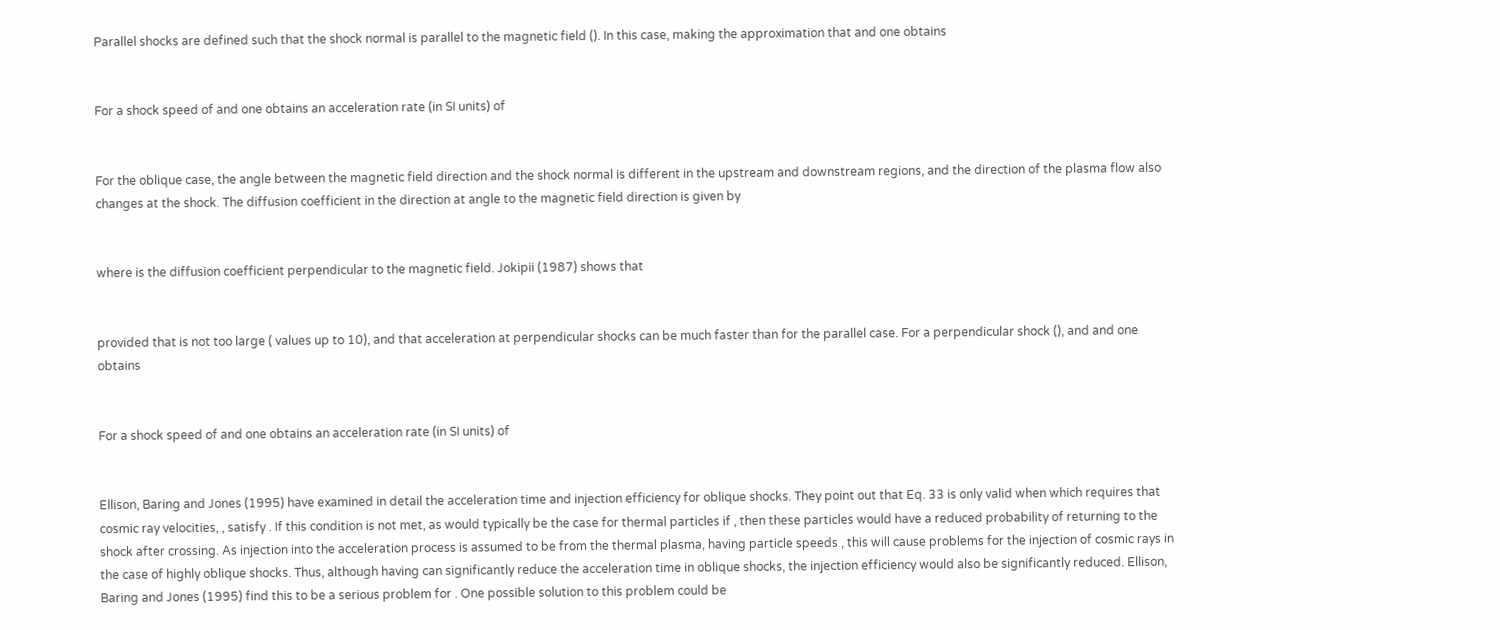Parallel shocks are defined such that the shock normal is parallel to the magnetic field (). In this case, making the approximation that and one obtains


For a shock speed of and one obtains an acceleration rate (in SI units) of


For the oblique case, the angle between the magnetic field direction and the shock normal is different in the upstream and downstream regions, and the direction of the plasma flow also changes at the shock. The diffusion coefficient in the direction at angle to the magnetic field direction is given by


where is the diffusion coefficient perpendicular to the magnetic field. Jokipii (1987) shows that


provided that is not too large ( values up to 10), and that acceleration at perpendicular shocks can be much faster than for the parallel case. For a perpendicular shock (), and and one obtains


For a shock speed of and one obtains an acceleration rate (in SI units) of


Ellison, Baring and Jones (1995) have examined in detail the acceleration time and injection efficiency for oblique shocks. They point out that Eq. 33 is only valid when which requires that cosmic ray velocities, , satisfy . If this condition is not met, as would typically be the case for thermal particles if , then these particles would have a reduced probability of returning to the shock after crossing. As injection into the acceleration process is assumed to be from the thermal plasma, having particle speeds , this will cause problems for the injection of cosmic rays in the case of highly oblique shocks. Thus, although having can significantly reduce the acceleration time in oblique shocks, the injection efficiency would also be significantly reduced. Ellison, Baring and Jones (1995) find this to be a serious problem for . One possible solution to this problem could be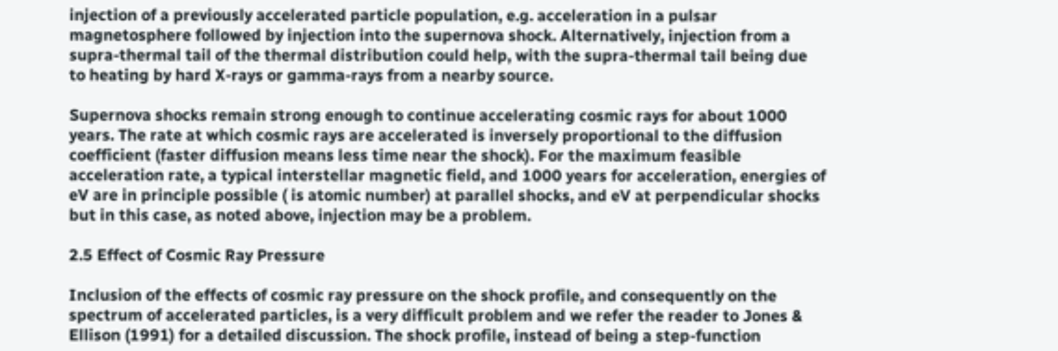injection of a previously accelerated particle population, e.g. acceleration in a pulsar magnetosphere followed by injection into the supernova shock. Alternatively, injection from a supra-thermal tail of the thermal distribution could help, with the supra-thermal tail being due to heating by hard X-rays or gamma-rays from a nearby source.

Supernova shocks remain strong enough to continue accelerating cosmic rays for about 1000 years. The rate at which cosmic rays are accelerated is inversely proportional to the diffusion coefficient (faster diffusion means less time near the shock). For the maximum feasible acceleration rate, a typical interstellar magnetic field, and 1000 years for acceleration, energies of eV are in principle possible ( is atomic number) at parallel shocks, and eV at perpendicular shocks but in this case, as noted above, injection may be a problem.

2.5 Effect of Cosmic Ray Pressure

Inclusion of the effects of cosmic ray pressure on the shock profile, and consequently on the spectrum of accelerated particles, is a very difficult problem and we refer the reader to Jones & Ellison (1991) for a detailed discussion. The shock profile, instead of being a step-function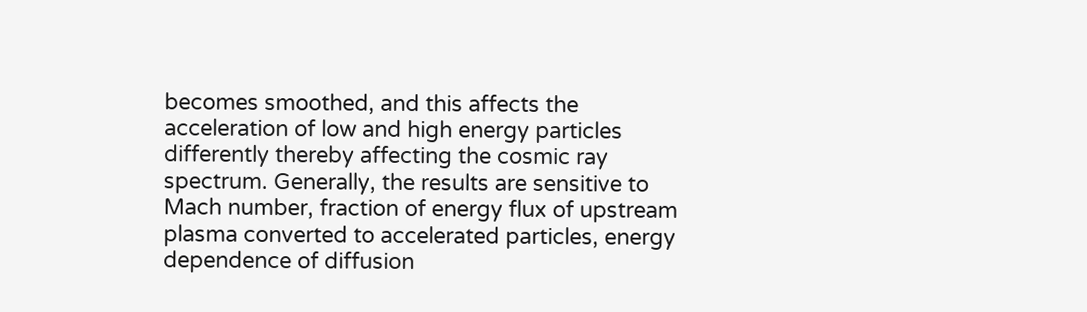becomes smoothed, and this affects the acceleration of low and high energy particles differently thereby affecting the cosmic ray spectrum. Generally, the results are sensitive to Mach number, fraction of energy flux of upstream plasma converted to accelerated particles, energy dependence of diffusion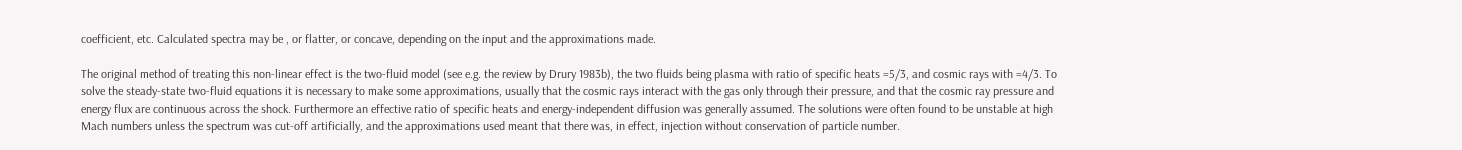coefficient, etc. Calculated spectra may be , or flatter, or concave, depending on the input and the approximations made.

The original method of treating this non-linear effect is the two-fluid model (see e.g. the review by Drury 1983b), the two fluids being plasma with ratio of specific heats =5/3, and cosmic rays with =4/3. To solve the steady-state two-fluid equations it is necessary to make some approximations, usually that the cosmic rays interact with the gas only through their pressure, and that the cosmic ray pressure and energy flux are continuous across the shock. Furthermore an effective ratio of specific heats and energy-independent diffusion was generally assumed. The solutions were often found to be unstable at high Mach numbers unless the spectrum was cut-off artificially, and the approximations used meant that there was, in effect, injection without conservation of particle number.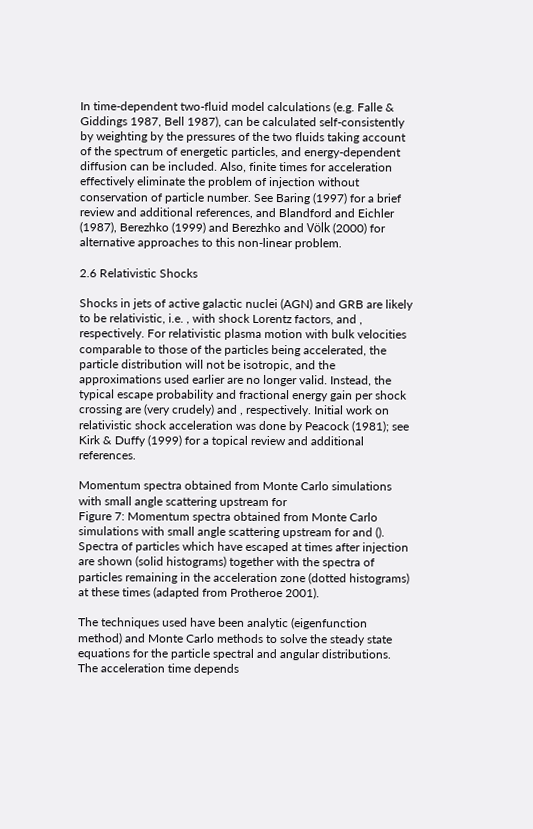In time-dependent two-fluid model calculations (e.g. Falle & Giddings 1987, Bell 1987), can be calculated self-consistently by weighting by the pressures of the two fluids taking account of the spectrum of energetic particles, and energy-dependent diffusion can be included. Also, finite times for acceleration effectively eliminate the problem of injection without conservation of particle number. See Baring (1997) for a brief review and additional references, and Blandford and Eichler (1987), Berezhko (1999) and Berezhko and Völk (2000) for alternative approaches to this non-linear problem.

2.6 Relativistic Shocks

Shocks in jets of active galactic nuclei (AGN) and GRB are likely to be relativistic, i.e. , with shock Lorentz factors, and , respectively. For relativistic plasma motion with bulk velocities comparable to those of the particles being accelerated, the particle distribution will not be isotropic, and the approximations used earlier are no longer valid. Instead, the typical escape probability and fractional energy gain per shock crossing are (very crudely) and , respectively. Initial work on relativistic shock acceleration was done by Peacock (1981); see Kirk & Duffy (1999) for a topical review and additional references.

Momentum spectra obtained from Monte Carlo simulations
with small angle scattering upstream for
Figure 7: Momentum spectra obtained from Monte Carlo simulations with small angle scattering upstream for and (). Spectra of particles which have escaped at times after injection are shown (solid histograms) together with the spectra of particles remaining in the acceleration zone (dotted histograms) at these times (adapted from Protheroe 2001).

The techniques used have been analytic (eigenfunction method) and Monte Carlo methods to solve the steady state equations for the particle spectral and angular distributions. The acceleration time depends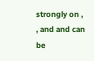strongly on , , and and can be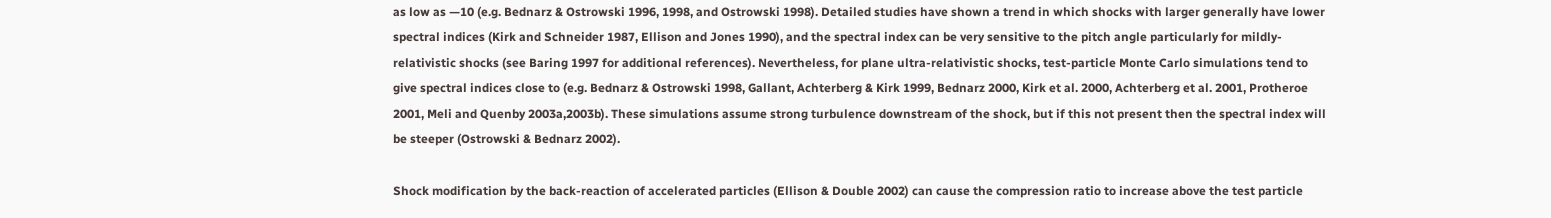as low as —10 (e.g. Bednarz & Ostrowski 1996, 1998, and Ostrowski 1998). Detailed studies have shown a trend in which shocks with larger generally have lower spectral indices (Kirk and Schneider 1987, Ellison and Jones 1990), and the spectral index can be very sensitive to the pitch angle particularly for mildly-relativistic shocks (see Baring 1997 for additional references). Nevertheless, for plane ultra-relativistic shocks, test-particle Monte Carlo simulations tend to give spectral indices close to (e.g. Bednarz & Ostrowski 1998, Gallant, Achterberg & Kirk 1999, Bednarz 2000, Kirk et al. 2000, Achterberg et al. 2001, Protheroe 2001, Meli and Quenby 2003a,2003b). These simulations assume strong turbulence downstream of the shock, but if this not present then the spectral index will be steeper (Ostrowski & Bednarz 2002).

Shock modification by the back-reaction of accelerated particles (Ellison & Double 2002) can cause the compression ratio to increase above the test particle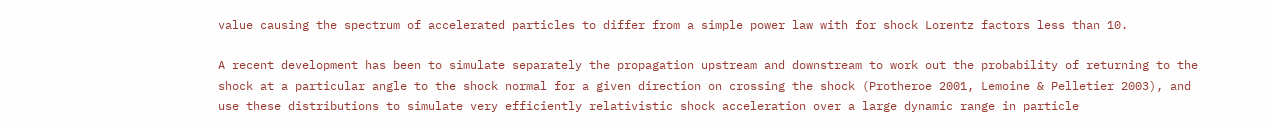value causing the spectrum of accelerated particles to differ from a simple power law with for shock Lorentz factors less than 10.

A recent development has been to simulate separately the propagation upstream and downstream to work out the probability of returning to the shock at a particular angle to the shock normal for a given direction on crossing the shock (Protheroe 2001, Lemoine & Pelletier 2003), and use these distributions to simulate very efficiently relativistic shock acceleration over a large dynamic range in particle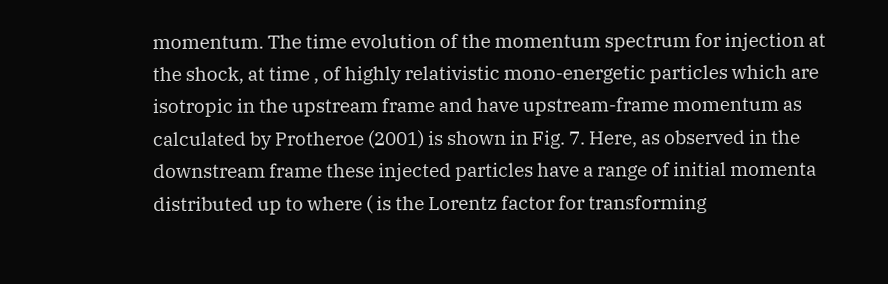momentum. The time evolution of the momentum spectrum for injection at the shock, at time , of highly relativistic mono-energetic particles which are isotropic in the upstream frame and have upstream-frame momentum as calculated by Protheroe (2001) is shown in Fig. 7. Here, as observed in the downstream frame these injected particles have a range of initial momenta distributed up to where ( is the Lorentz factor for transforming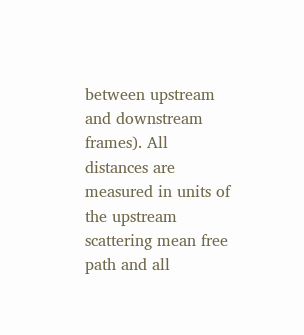between upstream and downstream frames). All distances are measured in units of the upstream scattering mean free path and all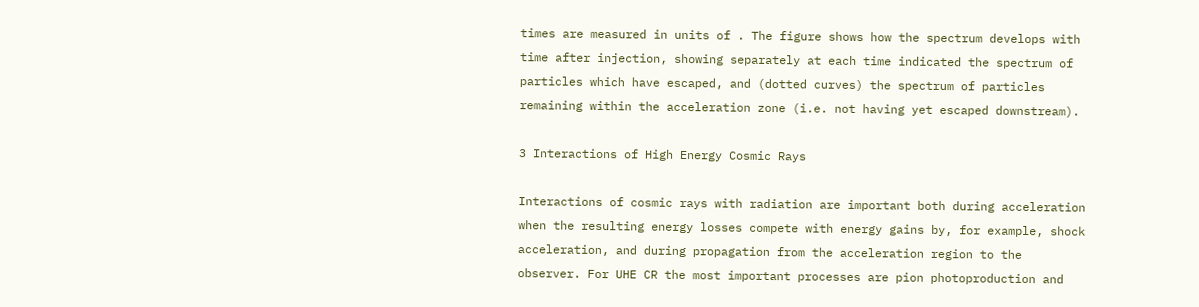times are measured in units of . The figure shows how the spectrum develops with time after injection, showing separately at each time indicated the spectrum of particles which have escaped, and (dotted curves) the spectrum of particles remaining within the acceleration zone (i.e. not having yet escaped downstream).

3 Interactions of High Energy Cosmic Rays

Interactions of cosmic rays with radiation are important both during acceleration when the resulting energy losses compete with energy gains by, for example, shock acceleration, and during propagation from the acceleration region to the observer. For UHE CR the most important processes are pion photoproduction and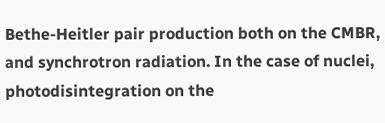Bethe-Heitler pair production both on the CMBR, and synchrotron radiation. In the case of nuclei, photodisintegration on the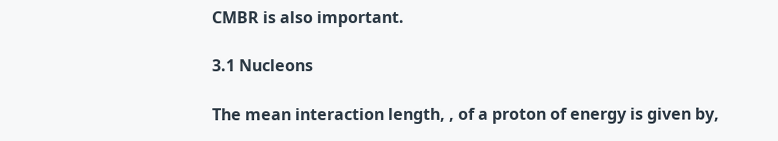CMBR is also important.

3.1 Nucleons

The mean interaction length, , of a proton of energy is given by,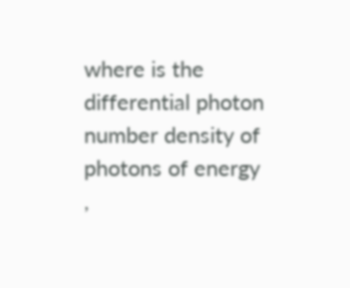where is the differential photon number density of photons of energy ,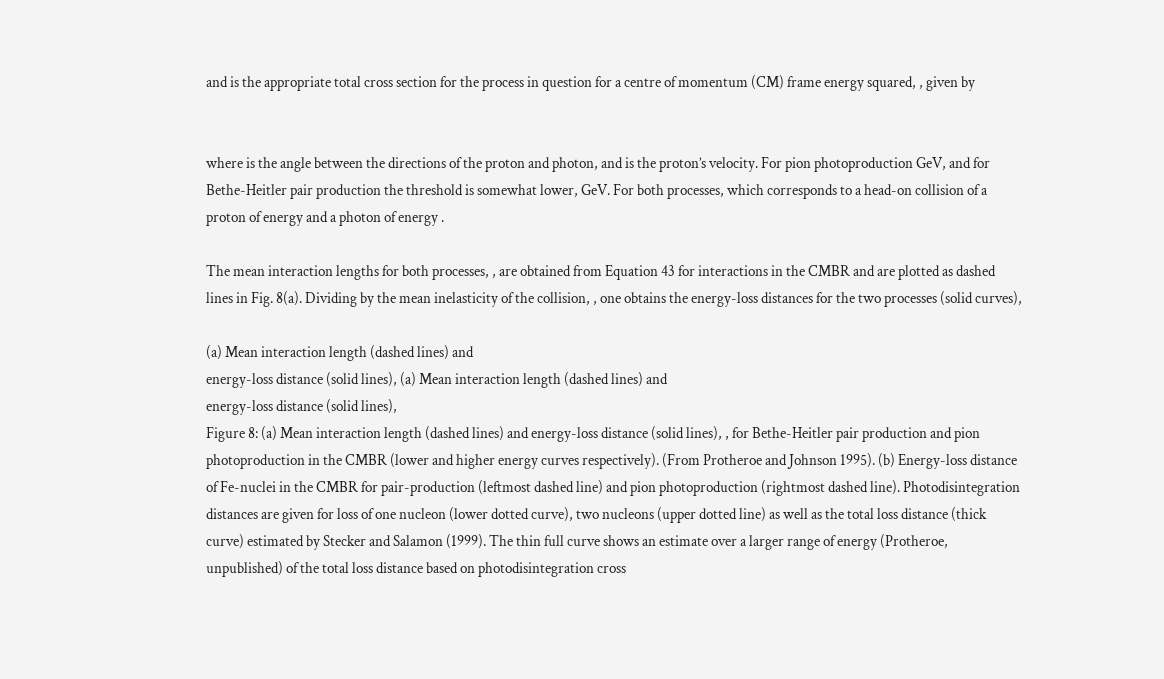and is the appropriate total cross section for the process in question for a centre of momentum (CM) frame energy squared, , given by


where is the angle between the directions of the proton and photon, and is the proton’s velocity. For pion photoproduction GeV, and for Bethe-Heitler pair production the threshold is somewhat lower, GeV. For both processes, which corresponds to a head-on collision of a proton of energy and a photon of energy .

The mean interaction lengths for both processes, , are obtained from Equation 43 for interactions in the CMBR and are plotted as dashed lines in Fig. 8(a). Dividing by the mean inelasticity of the collision, , one obtains the energy-loss distances for the two processes (solid curves),

(a) Mean interaction length (dashed lines) and
energy-loss distance (solid lines), (a) Mean interaction length (dashed lines) and
energy-loss distance (solid lines),
Figure 8: (a) Mean interaction length (dashed lines) and energy-loss distance (solid lines), , for Bethe-Heitler pair production and pion photoproduction in the CMBR (lower and higher energy curves respectively). (From Protheroe and Johnson 1995). (b) Energy-loss distance of Fe-nuclei in the CMBR for pair-production (leftmost dashed line) and pion photoproduction (rightmost dashed line). Photodisintegration distances are given for loss of one nucleon (lower dotted curve), two nucleons (upper dotted line) as well as the total loss distance (thick curve) estimated by Stecker and Salamon (1999). The thin full curve shows an estimate over a larger range of energy (Protheroe, unpublished) of the total loss distance based on photodisintegration cross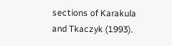sections of Karakula and Tkaczyk (1993).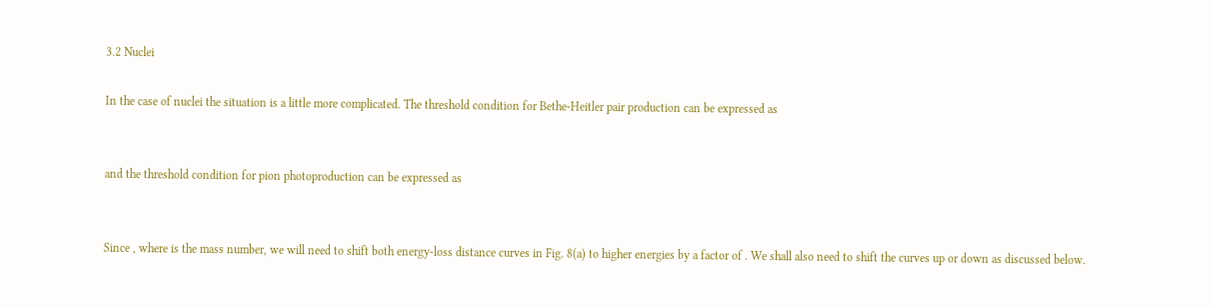3.2 Nuclei

In the case of nuclei the situation is a little more complicated. The threshold condition for Bethe-Heitler pair production can be expressed as


and the threshold condition for pion photoproduction can be expressed as


Since , where is the mass number, we will need to shift both energy-loss distance curves in Fig. 8(a) to higher energies by a factor of . We shall also need to shift the curves up or down as discussed below.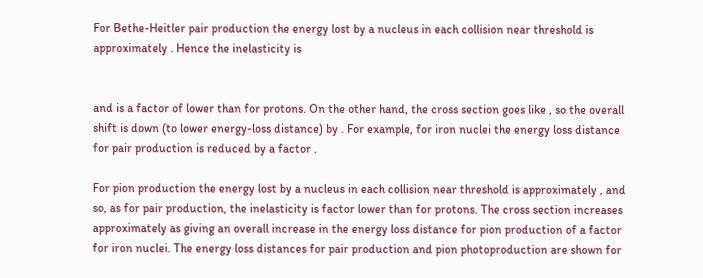For Bethe-Heitler pair production the energy lost by a nucleus in each collision near threshold is approximately . Hence the inelasticity is


and is a factor of lower than for protons. On the other hand, the cross section goes like , so the overall shift is down (to lower energy-loss distance) by . For example, for iron nuclei the energy loss distance for pair production is reduced by a factor .

For pion production the energy lost by a nucleus in each collision near threshold is approximately , and so, as for pair production, the inelasticity is factor lower than for protons. The cross section increases approximately as giving an overall increase in the energy loss distance for pion production of a factor for iron nuclei. The energy loss distances for pair production and pion photoproduction are shown for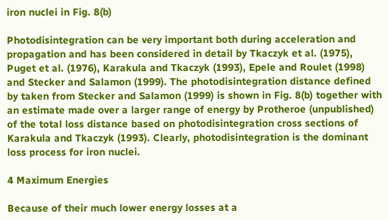iron nuclei in Fig. 8(b)

Photodisintegration can be very important both during acceleration and propagation and has been considered in detail by Tkaczyk et al. (1975), Puget et al. (1976), Karakula and Tkaczyk (1993), Epele and Roulet (1998) and Stecker and Salamon (1999). The photodisintegration distance defined by taken from Stecker and Salamon (1999) is shown in Fig. 8(b) together with an estimate made over a larger range of energy by Protheroe (unpublished) of the total loss distance based on photodisintegration cross sections of Karakula and Tkaczyk (1993). Clearly, photodisintegration is the dominant loss process for iron nuclei.

4 Maximum Energies

Because of their much lower energy losses at a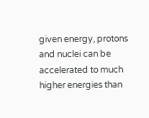given energy, protons and nuclei can be accelerated to much higher energies than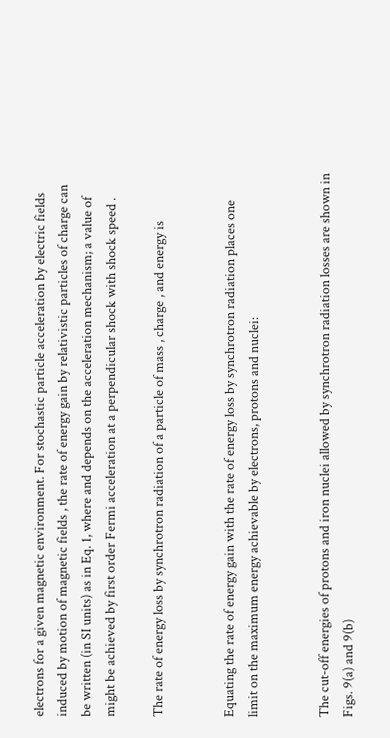electrons for a given magnetic environment. For stochastic particle acceleration by electric fields induced by motion of magnetic fields , the rate of energy gain by relativistic particles of charge can be written (in SI units) as in Eq. 1, where and depends on the acceleration mechanism; a value of might be achieved by first order Fermi acceleration at a perpendicular shock with shock speed .

The rate of energy loss by synchrotron radiation of a particle of mass , charge , and energy is


Equating the rate of energy gain with the rate of energy loss by synchrotron radiation places one limit on the maximum energy achievable by electrons, protons and nuclei:


The cut-off energies of protons and iron nuclei allowed by synchrotron radiation losses are shown in Figs. 9(a) and 9(b)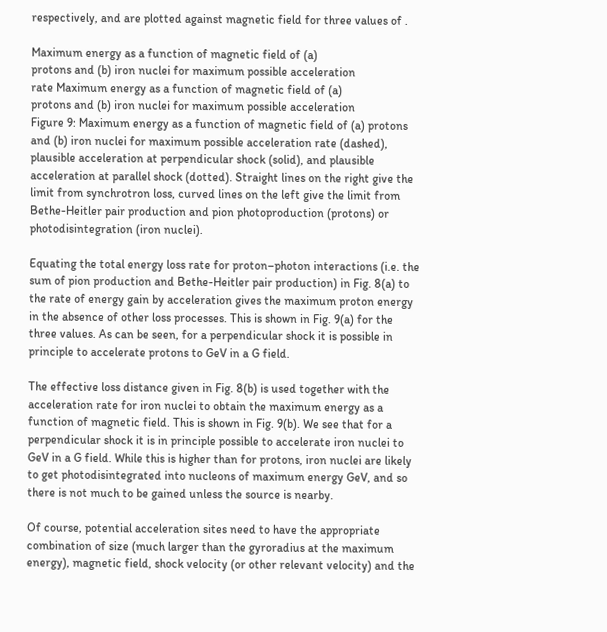respectively, and are plotted against magnetic field for three values of .

Maximum energy as a function of magnetic field of (a)
protons and (b) iron nuclei for maximum possible acceleration
rate Maximum energy as a function of magnetic field of (a)
protons and (b) iron nuclei for maximum possible acceleration
Figure 9: Maximum energy as a function of magnetic field of (a) protons and (b) iron nuclei for maximum possible acceleration rate (dashed), plausible acceleration at perpendicular shock (solid), and plausible acceleration at parallel shock (dotted). Straight lines on the right give the limit from synchrotron loss, curved lines on the left give the limit from Bethe-Heitler pair production and pion photoproduction (protons) or photodisintegration (iron nuclei).

Equating the total energy loss rate for proton–photon interactions (i.e. the sum of pion production and Bethe-Heitler pair production) in Fig. 8(a) to the rate of energy gain by acceleration gives the maximum proton energy in the absence of other loss processes. This is shown in Fig. 9(a) for the three values. As can be seen, for a perpendicular shock it is possible in principle to accelerate protons to GeV in a G field.

The effective loss distance given in Fig. 8(b) is used together with the acceleration rate for iron nuclei to obtain the maximum energy as a function of magnetic field. This is shown in Fig. 9(b). We see that for a perpendicular shock it is in principle possible to accelerate iron nuclei to GeV in a G field. While this is higher than for protons, iron nuclei are likely to get photodisintegrated into nucleons of maximum energy GeV, and so there is not much to be gained unless the source is nearby.

Of course, potential acceleration sites need to have the appropriate combination of size (much larger than the gyroradius at the maximum energy), magnetic field, shock velocity (or other relevant velocity) and the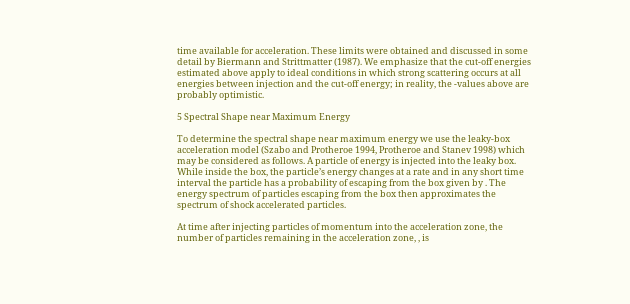time available for acceleration. These limits were obtained and discussed in some detail by Biermann and Strittmatter (1987). We emphasize that the cut-off energies estimated above apply to ideal conditions in which strong scattering occurs at all energies between injection and the cut-off energy; in reality, the -values above are probably optimistic.

5 Spectral Shape near Maximum Energy

To determine the spectral shape near maximum energy we use the leaky-box acceleration model (Szabo and Protheroe 1994, Protheroe and Stanev 1998) which may be considered as follows. A particle of energy is injected into the leaky box. While inside the box, the particle’s energy changes at a rate and in any short time interval the particle has a probability of escaping from the box given by . The energy spectrum of particles escaping from the box then approximates the spectrum of shock accelerated particles.

At time after injecting particles of momentum into the acceleration zone, the number of particles remaining in the acceleration zone, , is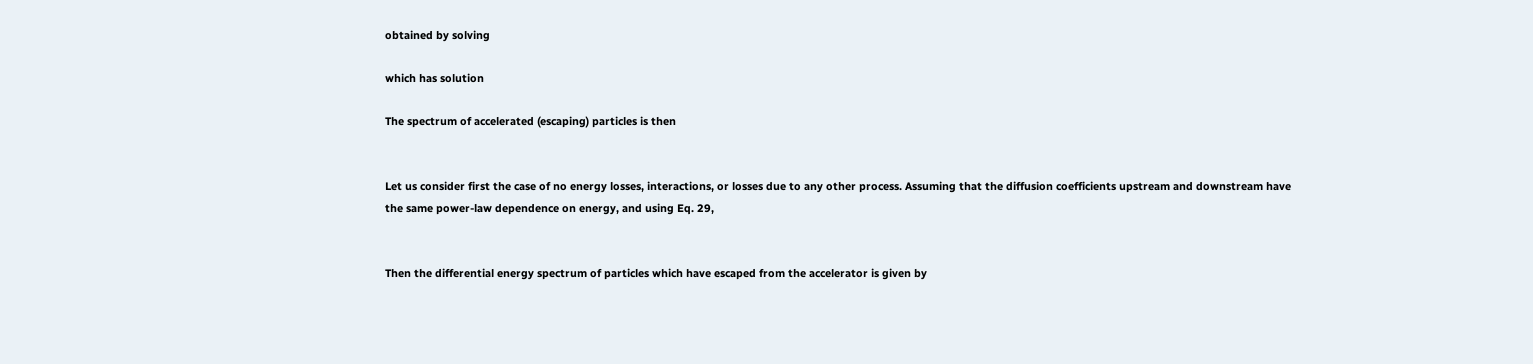obtained by solving

which has solution

The spectrum of accelerated (escaping) particles is then


Let us consider first the case of no energy losses, interactions, or losses due to any other process. Assuming that the diffusion coefficients upstream and downstream have the same power-law dependence on energy, and using Eq. 29,


Then the differential energy spectrum of particles which have escaped from the accelerator is given by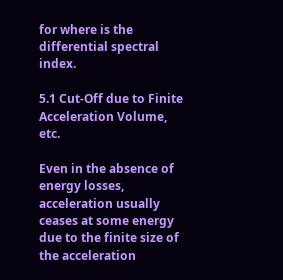for where is the differential spectral index.

5.1 Cut-Off due to Finite Acceleration Volume, etc.

Even in the absence of energy losses, acceleration usually ceases at some energy due to the finite size of the acceleration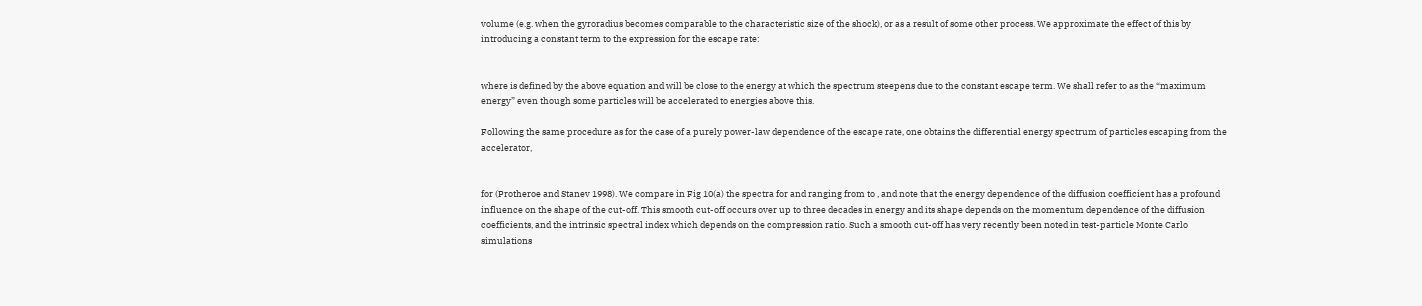volume (e.g. when the gyroradius becomes comparable to the characteristic size of the shock), or as a result of some other process. We approximate the effect of this by introducing a constant term to the expression for the escape rate:


where is defined by the above equation and will be close to the energy at which the spectrum steepens due to the constant escape term. We shall refer to as the “maximum energy” even though some particles will be accelerated to energies above this.

Following the same procedure as for the case of a purely power-law dependence of the escape rate, one obtains the differential energy spectrum of particles escaping from the accelerator,


for (Protheroe and Stanev 1998). We compare in Fig 10(a) the spectra for and ranging from to , and note that the energy dependence of the diffusion coefficient has a profound influence on the shape of the cut-off. This smooth cut-off occurs over up to three decades in energy and its shape depends on the momentum dependence of the diffusion coefficients, and the intrinsic spectral index which depends on the compression ratio. Such a smooth cut-off has very recently been noted in test-particle Monte Carlo simulations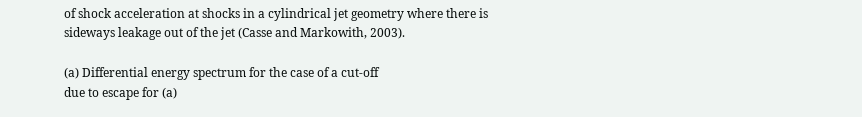of shock acceleration at shocks in a cylindrical jet geometry where there is sideways leakage out of the jet (Casse and Markowith, 2003).

(a) Differential energy spectrum for the case of a cut-off
due to escape for (a)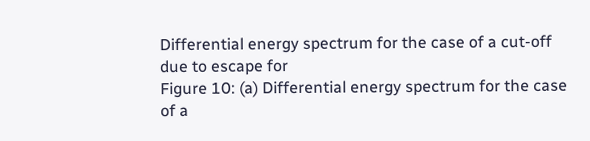Differential energy spectrum for the case of a cut-off
due to escape for
Figure 10: (a) Differential energy spectrum for the case of a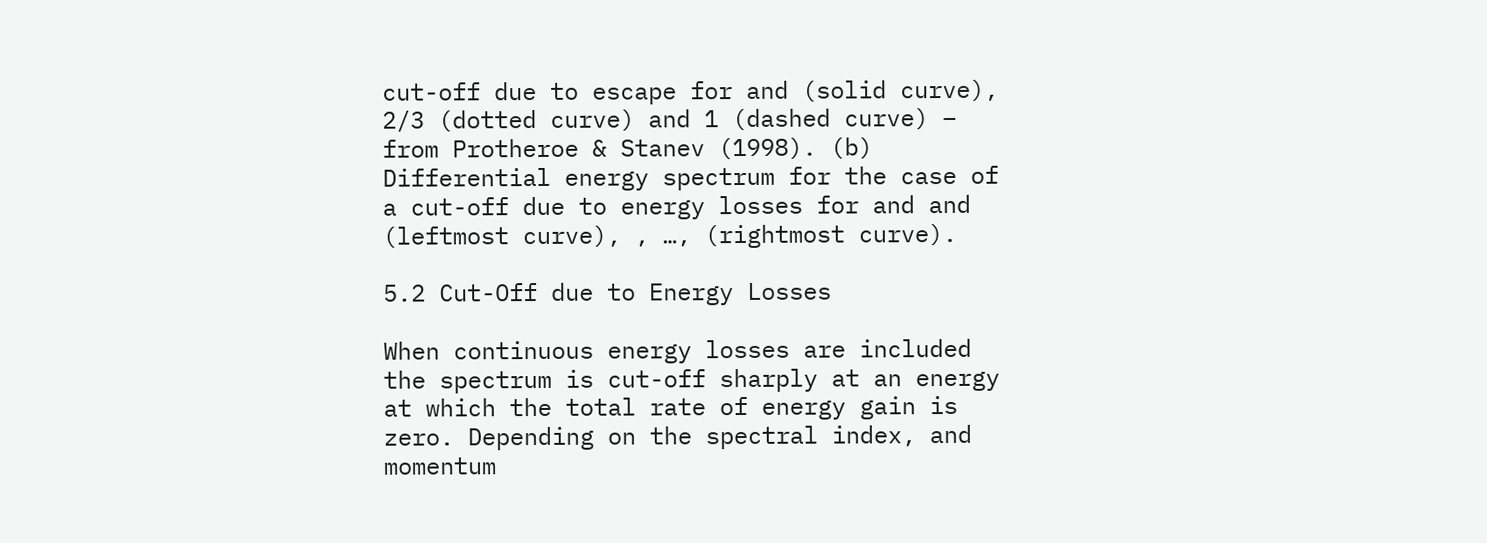cut-off due to escape for and (solid curve), 2/3 (dotted curve) and 1 (dashed curve) – from Protheroe & Stanev (1998). (b) Differential energy spectrum for the case of a cut-off due to energy losses for and and (leftmost curve), , …, (rightmost curve).

5.2 Cut-Off due to Energy Losses

When continuous energy losses are included the spectrum is cut-off sharply at an energy at which the total rate of energy gain is zero. Depending on the spectral index, and momentum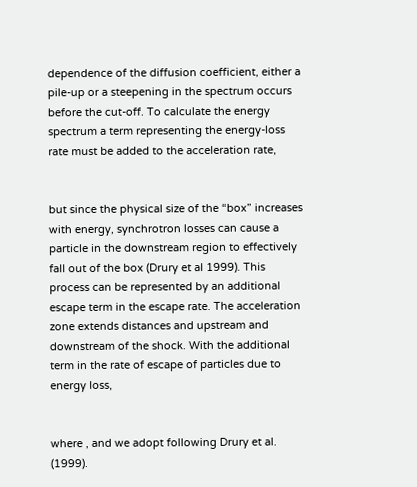dependence of the diffusion coefficient, either a pile-up or a steepening in the spectrum occurs before the cut-off. To calculate the energy spectrum a term representing the energy-loss rate must be added to the acceleration rate,


but since the physical size of the “box” increases with energy, synchrotron losses can cause a particle in the downstream region to effectively fall out of the box (Drury et al 1999). This process can be represented by an additional escape term in the escape rate. The acceleration zone extends distances and upstream and downstream of the shock. With the additional term in the rate of escape of particles due to energy loss,


where , and we adopt following Drury et al. (1999).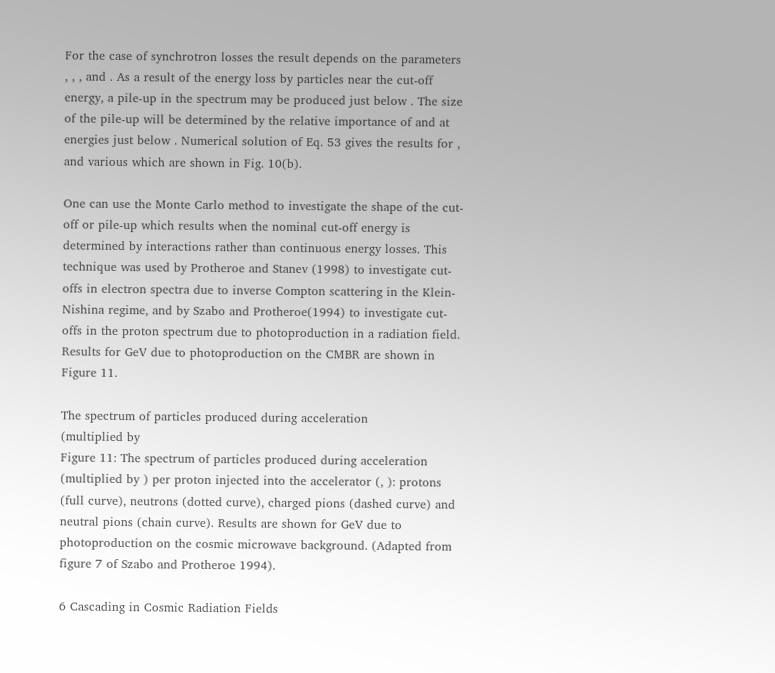For the case of synchrotron losses the result depends on the parameters , , , and . As a result of the energy loss by particles near the cut-off energy, a pile-up in the spectrum may be produced just below . The size of the pile-up will be determined by the relative importance of and at energies just below . Numerical solution of Eq. 53 gives the results for , and various which are shown in Fig. 10(b).

One can use the Monte Carlo method to investigate the shape of the cut-off or pile-up which results when the nominal cut-off energy is determined by interactions rather than continuous energy losses. This technique was used by Protheroe and Stanev (1998) to investigate cut-offs in electron spectra due to inverse Compton scattering in the Klein-Nishina regime, and by Szabo and Protheroe(1994) to investigate cut-offs in the proton spectrum due to photoproduction in a radiation field. Results for GeV due to photoproduction on the CMBR are shown in Figure 11.

The spectrum of particles produced during acceleration
(multiplied by
Figure 11: The spectrum of particles produced during acceleration (multiplied by ) per proton injected into the accelerator (, ): protons (full curve), neutrons (dotted curve), charged pions (dashed curve) and neutral pions (chain curve). Results are shown for GeV due to photoproduction on the cosmic microwave background. (Adapted from figure 7 of Szabo and Protheroe 1994).

6 Cascading in Cosmic Radiation Fields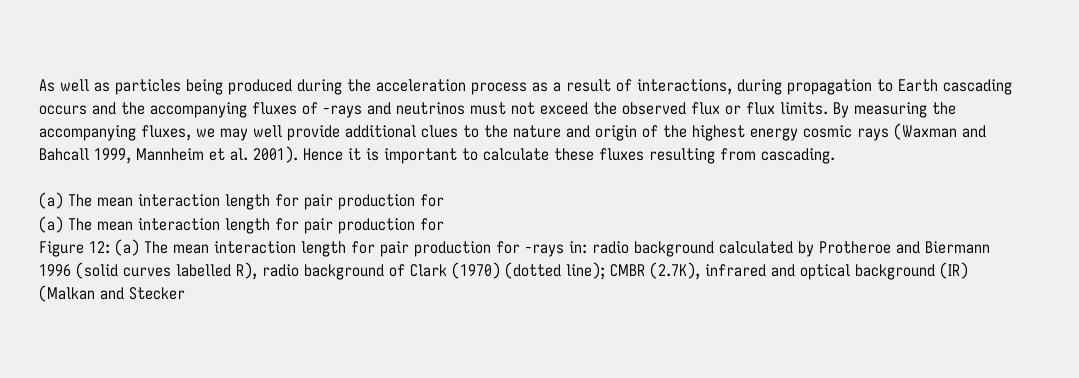As well as particles being produced during the acceleration process as a result of interactions, during propagation to Earth cascading occurs and the accompanying fluxes of -rays and neutrinos must not exceed the observed flux or flux limits. By measuring the accompanying fluxes, we may well provide additional clues to the nature and origin of the highest energy cosmic rays (Waxman and Bahcall 1999, Mannheim et al. 2001). Hence it is important to calculate these fluxes resulting from cascading.

(a) The mean interaction length for pair production for
(a) The mean interaction length for pair production for
Figure 12: (a) The mean interaction length for pair production for -rays in: radio background calculated by Protheroe and Biermann 1996 (solid curves labelled R), radio background of Clark (1970) (dotted line); CMBR (2.7K), infrared and optical background (IR) (Malkan and Stecker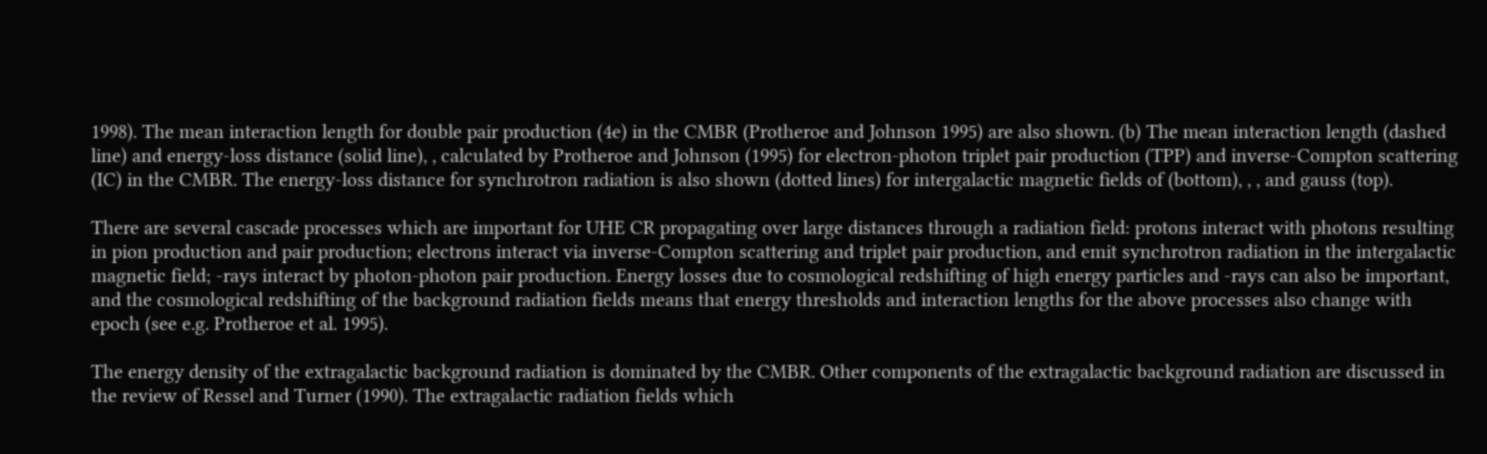1998). The mean interaction length for double pair production (4e) in the CMBR (Protheroe and Johnson 1995) are also shown. (b) The mean interaction length (dashed line) and energy-loss distance (solid line), , calculated by Protheroe and Johnson (1995) for electron-photon triplet pair production (TPP) and inverse-Compton scattering (IC) in the CMBR. The energy-loss distance for synchrotron radiation is also shown (dotted lines) for intergalactic magnetic fields of (bottom), , , and gauss (top).

There are several cascade processes which are important for UHE CR propagating over large distances through a radiation field: protons interact with photons resulting in pion production and pair production; electrons interact via inverse-Compton scattering and triplet pair production, and emit synchrotron radiation in the intergalactic magnetic field; -rays interact by photon-photon pair production. Energy losses due to cosmological redshifting of high energy particles and -rays can also be important, and the cosmological redshifting of the background radiation fields means that energy thresholds and interaction lengths for the above processes also change with epoch (see e.g. Protheroe et al. 1995).

The energy density of the extragalactic background radiation is dominated by the CMBR. Other components of the extragalactic background radiation are discussed in the review of Ressel and Turner (1990). The extragalactic radiation fields which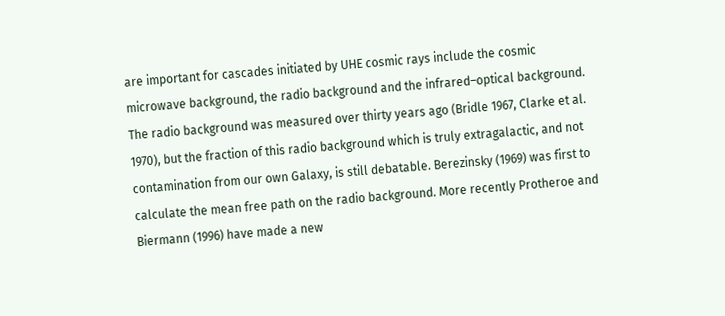are important for cascades initiated by UHE cosmic rays include the cosmic microwave background, the radio background and the infrared–optical background. The radio background was measured over thirty years ago (Bridle 1967, Clarke et al. 1970), but the fraction of this radio background which is truly extragalactic, and not contamination from our own Galaxy, is still debatable. Berezinsky (1969) was first to calculate the mean free path on the radio background. More recently Protheroe and Biermann (1996) have made a new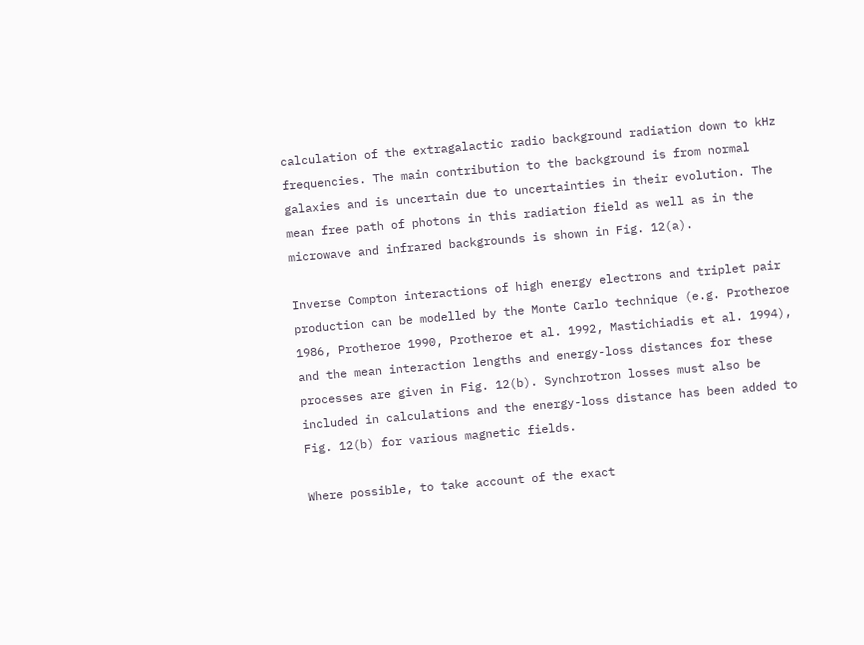calculation of the extragalactic radio background radiation down to kHz frequencies. The main contribution to the background is from normal galaxies and is uncertain due to uncertainties in their evolution. The mean free path of photons in this radiation field as well as in the microwave and infrared backgrounds is shown in Fig. 12(a).

Inverse Compton interactions of high energy electrons and triplet pair production can be modelled by the Monte Carlo technique (e.g. Protheroe 1986, Protheroe 1990, Protheroe et al. 1992, Mastichiadis et al. 1994), and the mean interaction lengths and energy-loss distances for these processes are given in Fig. 12(b). Synchrotron losses must also be included in calculations and the energy-loss distance has been added to Fig. 12(b) for various magnetic fields.

Where possible, to take account of the exact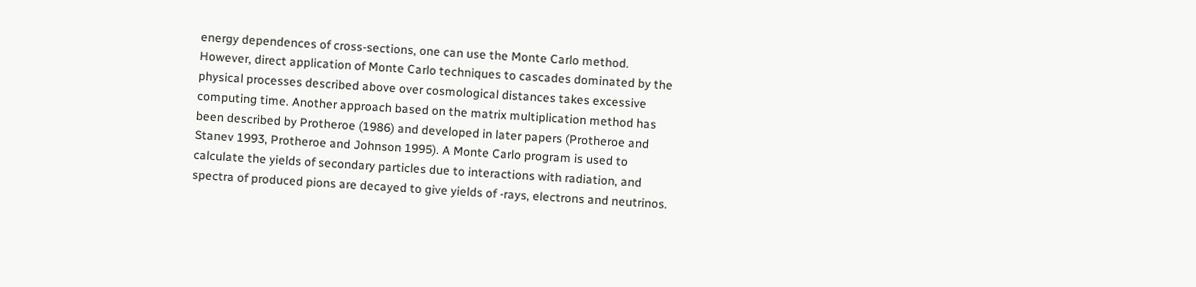energy dependences of cross-sections, one can use the Monte Carlo method. However, direct application of Monte Carlo techniques to cascades dominated by the physical processes described above over cosmological distances takes excessive computing time. Another approach based on the matrix multiplication method has been described by Protheroe (1986) and developed in later papers (Protheroe and Stanev 1993, Protheroe and Johnson 1995). A Monte Carlo program is used to calculate the yields of secondary particles due to interactions with radiation, and spectra of produced pions are decayed to give yields of -rays, electrons and neutrinos.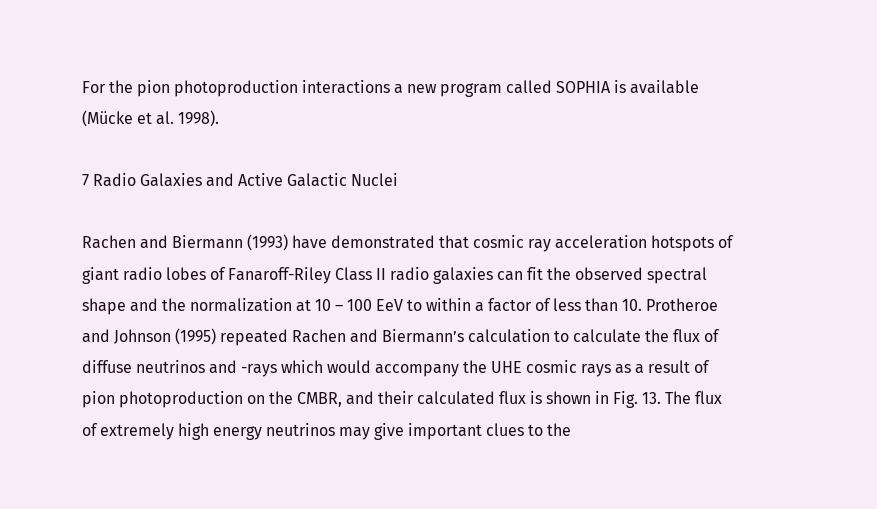For the pion photoproduction interactions a new program called SOPHIA is available (Mücke et al. 1998).

7 Radio Galaxies and Active Galactic Nuclei

Rachen and Biermann (1993) have demonstrated that cosmic ray acceleration hotspots of giant radio lobes of Fanaroff-Riley Class II radio galaxies can fit the observed spectral shape and the normalization at 10 – 100 EeV to within a factor of less than 10. Protheroe and Johnson (1995) repeated Rachen and Biermann’s calculation to calculate the flux of diffuse neutrinos and -rays which would accompany the UHE cosmic rays as a result of pion photoproduction on the CMBR, and their calculated flux is shown in Fig. 13. The flux of extremely high energy neutrinos may give important clues to the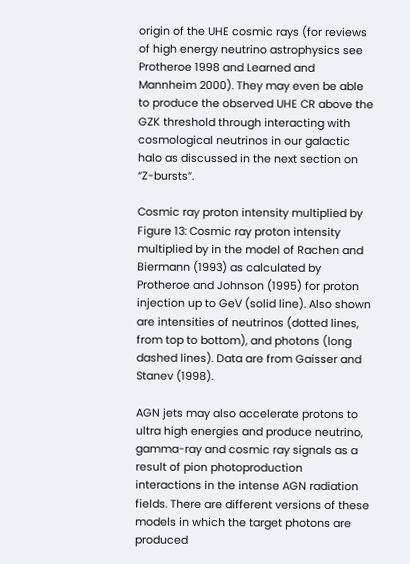origin of the UHE cosmic rays (for reviews of high energy neutrino astrophysics see Protheroe 1998 and Learned and Mannheim 2000). They may even be able to produce the observed UHE CR above the GZK threshold through interacting with cosmological neutrinos in our galactic halo as discussed in the next section on “Z-bursts”.

Cosmic ray proton intensity multiplied by
Figure 13: Cosmic ray proton intensity multiplied by in the model of Rachen and Biermann (1993) as calculated by Protheroe and Johnson (1995) for proton injection up to GeV (solid line). Also shown are intensities of neutrinos (dotted lines, from top to bottom), and photons (long dashed lines). Data are from Gaisser and Stanev (1998).

AGN jets may also accelerate protons to ultra high energies and produce neutrino, gamma-ray and cosmic ray signals as a result of pion photoproduction interactions in the intense AGN radiation fields. There are different versions of these models in which the target photons are produced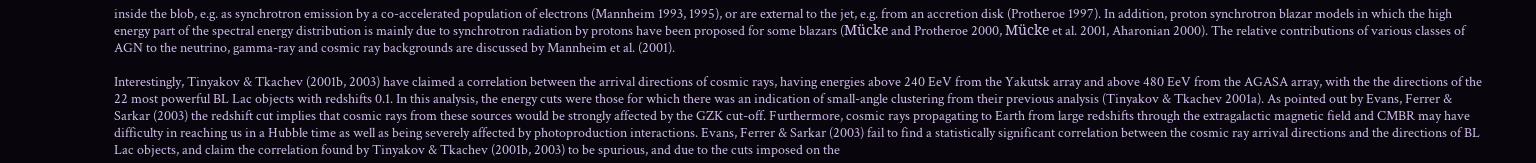inside the blob, e.g. as synchrotron emission by a co-accelerated population of electrons (Mannheim 1993, 1995), or are external to the jet, e.g. from an accretion disk (Protheroe 1997). In addition, proton synchrotron blazar models in which the high energy part of the spectral energy distribution is mainly due to synchrotron radiation by protons have been proposed for some blazars (Mücke and Protheroe 2000, Mücke et al. 2001, Aharonian 2000). The relative contributions of various classes of AGN to the neutrino, gamma-ray and cosmic ray backgrounds are discussed by Mannheim et al. (2001).

Interestingly, Tinyakov & Tkachev (2001b, 2003) have claimed a correlation between the arrival directions of cosmic rays, having energies above 240 EeV from the Yakutsk array and above 480 EeV from the AGASA array, with the the directions of the 22 most powerful BL Lac objects with redshifts 0.1. In this analysis, the energy cuts were those for which there was an indication of small-angle clustering from their previous analysis (Tinyakov & Tkachev 2001a). As pointed out by Evans, Ferrer & Sarkar (2003) the redshift cut implies that cosmic rays from these sources would be strongly affected by the GZK cut-off. Furthermore, cosmic rays propagating to Earth from large redshifts through the extragalactic magnetic field and CMBR may have difficulty in reaching us in a Hubble time as well as being severely affected by photoproduction interactions. Evans, Ferrer & Sarkar (2003) fail to find a statistically significant correlation between the cosmic ray arrival directions and the directions of BL Lac objects, and claim the correlation found by Tinyakov & Tkachev (2001b, 2003) to be spurious, and due to the cuts imposed on the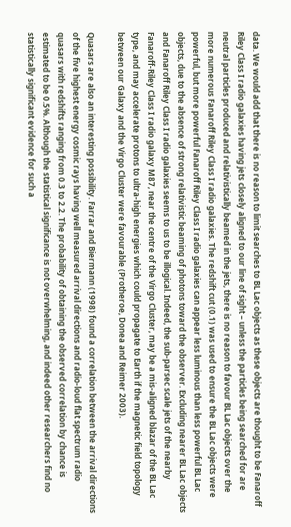data. We would add that there is no reason to limit searches to BL Lac objects as these objects are thought to be Fanaroff Riley Class I radio galaxies having jets closely aligned to our line of sight – unless the particles being searched for are neutral particles produced and relativistically beamed in the jets, there is no reason to favour BL Lac objects over the more numerous Fanaroff Riley Class I radio galaxies. The redshift cut (0.1) was used to ensure the BL Lac objects were powerful, but more powerful Fanaroff Riley Class I radio galaxies can appear less luminous than less powerful BL Lac objects, due to the absence of strong relativistic beaming of photons toward the observer. Excluding nearer BL Lac objects and Fanaroff Riley Class I radio galaxies seems to us to be illogical. Indeed, the sub-parsec scale jets of the nearby Fanaroff-Riley Class I radio galaxy M87, near the centre of the Virgo Cluster, may be a mis-aligned blazar of the BL Lac type, and may accelerate protons to ultra-high energies which could propagate to Earth if the magnetic field topology between our Galaxy and the Virgo Cluster were favourable (Protheroe, Donea and Reimer 2003).

Quasars are also an interesting possibility. Farrar and Biermann (1998) found a correlation between the arrival directions of the five highest energy cosmic rays having well measured arrival directions and radio-loud flat spectrum radio quasars with redshifts ranging from 0.3 to 2.2. The probability of obtaining the observed correlation by chance is estimated to be 0.5%. Although the statistical significance is not overwhelming, and indeed other researchers find no statistically significant evidence for such a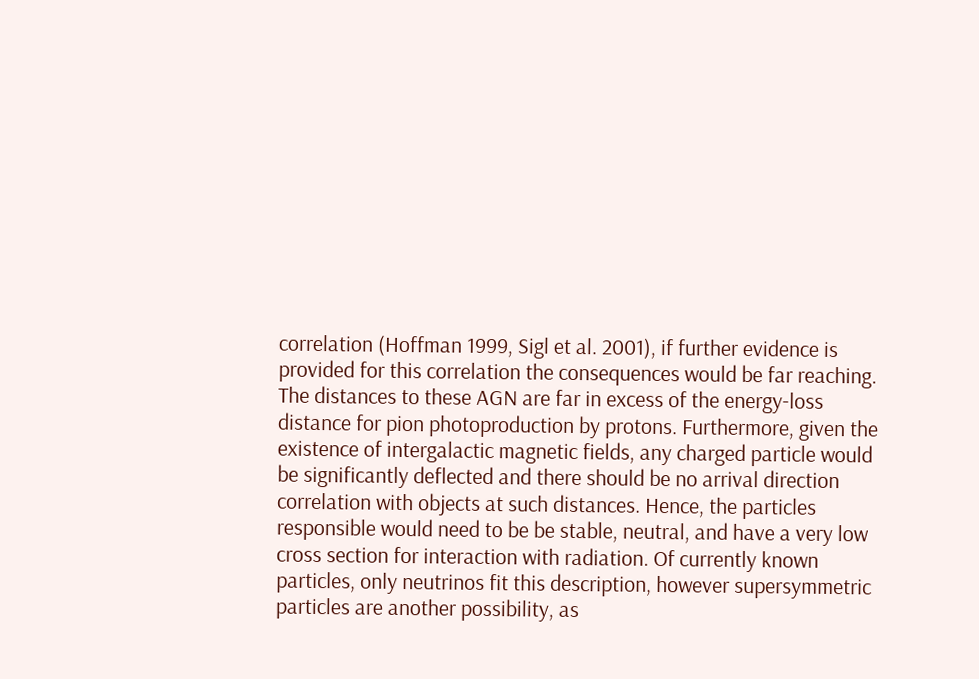correlation (Hoffman 1999, Sigl et al. 2001), if further evidence is provided for this correlation the consequences would be far reaching. The distances to these AGN are far in excess of the energy-loss distance for pion photoproduction by protons. Furthermore, given the existence of intergalactic magnetic fields, any charged particle would be significantly deflected and there should be no arrival direction correlation with objects at such distances. Hence, the particles responsible would need to be be stable, neutral, and have a very low cross section for interaction with radiation. Of currently known particles, only neutrinos fit this description, however supersymmetric particles are another possibility, as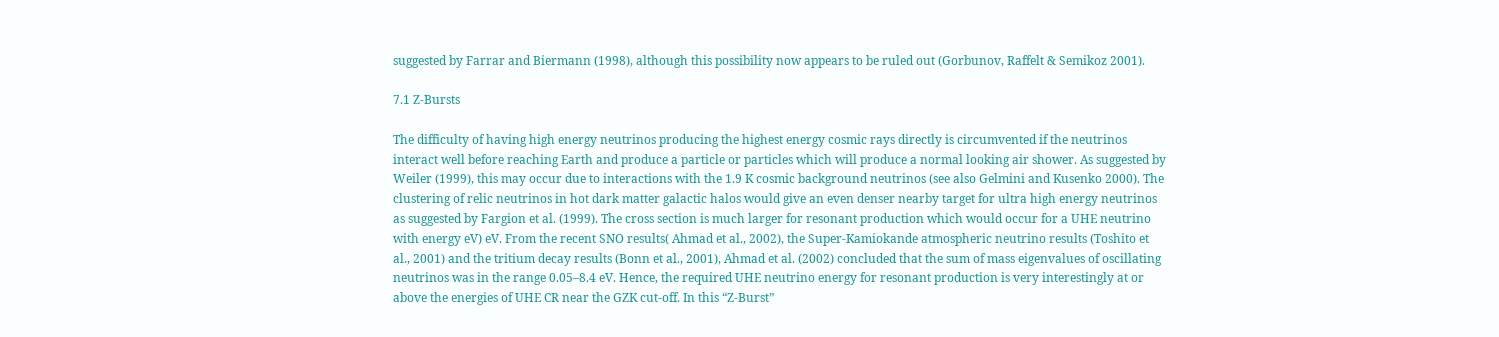suggested by Farrar and Biermann (1998), although this possibility now appears to be ruled out (Gorbunov, Raffelt & Semikoz 2001).

7.1 Z-Bursts

The difficulty of having high energy neutrinos producing the highest energy cosmic rays directly is circumvented if the neutrinos interact well before reaching Earth and produce a particle or particles which will produce a normal looking air shower. As suggested by Weiler (1999), this may occur due to interactions with the 1.9 K cosmic background neutrinos (see also Gelmini and Kusenko 2000). The clustering of relic neutrinos in hot dark matter galactic halos would give an even denser nearby target for ultra high energy neutrinos as suggested by Fargion et al. (1999). The cross section is much larger for resonant production which would occur for a UHE neutrino with energy eV) eV. From the recent SNO results( Ahmad et al., 2002), the Super-Kamiokande atmospheric neutrino results (Toshito et al., 2001) and the tritium decay results (Bonn et al., 2001), Ahmad et al. (2002) concluded that the sum of mass eigenvalues of oscillating neutrinos was in the range 0.05–8.4 eV. Hence, the required UHE neutrino energy for resonant production is very interestingly at or above the energies of UHE CR near the GZK cut-off. In this “Z-Burst”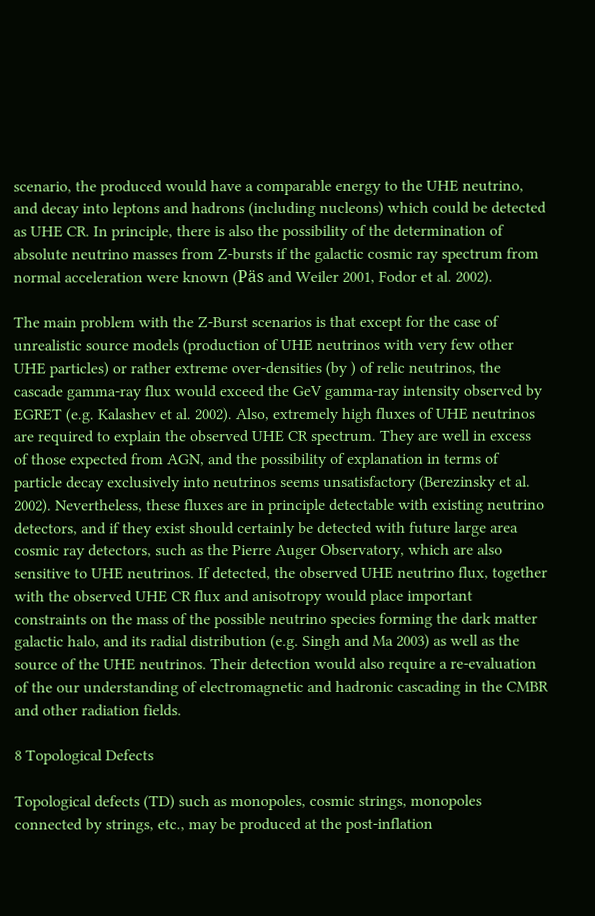scenario, the produced would have a comparable energy to the UHE neutrino, and decay into leptons and hadrons (including nucleons) which could be detected as UHE CR. In principle, there is also the possibility of the determination of absolute neutrino masses from Z-bursts if the galactic cosmic ray spectrum from normal acceleration were known (Päs and Weiler 2001, Fodor et al. 2002).

The main problem with the Z-Burst scenarios is that except for the case of unrealistic source models (production of UHE neutrinos with very few other UHE particles) or rather extreme over-densities (by ) of relic neutrinos, the cascade gamma-ray flux would exceed the GeV gamma-ray intensity observed by EGRET (e.g. Kalashev et al. 2002). Also, extremely high fluxes of UHE neutrinos are required to explain the observed UHE CR spectrum. They are well in excess of those expected from AGN, and the possibility of explanation in terms of particle decay exclusively into neutrinos seems unsatisfactory (Berezinsky et al. 2002). Nevertheless, these fluxes are in principle detectable with existing neutrino detectors, and if they exist should certainly be detected with future large area cosmic ray detectors, such as the Pierre Auger Observatory, which are also sensitive to UHE neutrinos. If detected, the observed UHE neutrino flux, together with the observed UHE CR flux and anisotropy would place important constraints on the mass of the possible neutrino species forming the dark matter galactic halo, and its radial distribution (e.g. Singh and Ma 2003) as well as the source of the UHE neutrinos. Their detection would also require a re-evaluation of the our understanding of electromagnetic and hadronic cascading in the CMBR and other radiation fields.

8 Topological Defects

Topological defects (TD) such as monopoles, cosmic strings, monopoles connected by strings, etc., may be produced at the post-inflation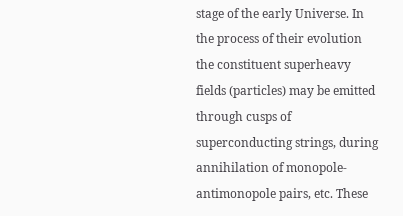stage of the early Universe. In the process of their evolution the constituent superheavy fields (particles) may be emitted through cusps of superconducting strings, during annihilation of monopole-antimonopole pairs, etc. These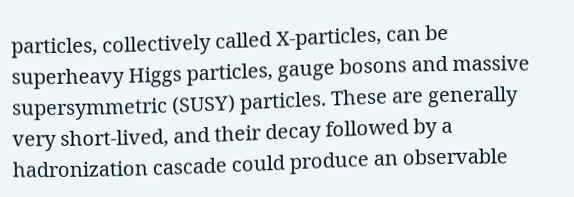particles, collectively called X-particles, can be superheavy Higgs particles, gauge bosons and massive supersymmetric (SUSY) particles. These are generally very short-lived, and their decay followed by a hadronization cascade could produce an observable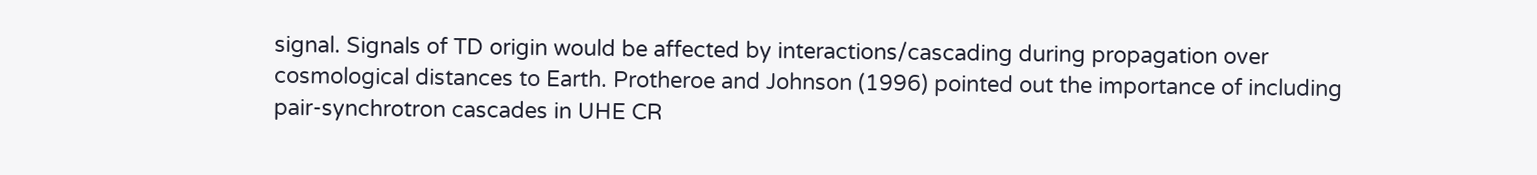signal. Signals of TD origin would be affected by interactions/cascading during propagation over cosmological distances to Earth. Protheroe and Johnson (1996) pointed out the importance of including pair-synchrotron cascades in UHE CR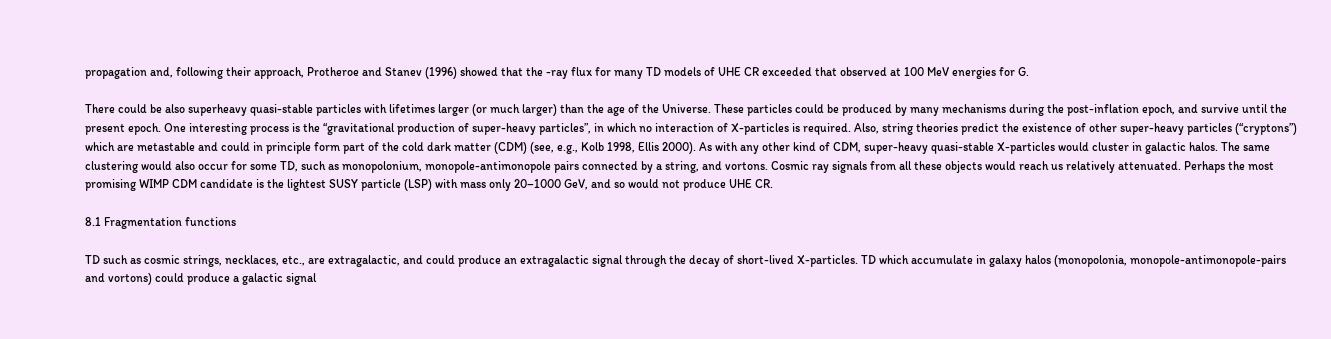propagation and, following their approach, Protheroe and Stanev (1996) showed that the -ray flux for many TD models of UHE CR exceeded that observed at 100 MeV energies for G.

There could be also superheavy quasi-stable particles with lifetimes larger (or much larger) than the age of the Universe. These particles could be produced by many mechanisms during the post-inflation epoch, and survive until the present epoch. One interesting process is the “gravitational production of super-heavy particles”, in which no interaction of X-particles is required. Also, string theories predict the existence of other super-heavy particles (“cryptons”) which are metastable and could in principle form part of the cold dark matter (CDM) (see, e.g., Kolb 1998, Ellis 2000). As with any other kind of CDM, super-heavy quasi-stable X-particles would cluster in galactic halos. The same clustering would also occur for some TD, such as monopolonium, monopole-antimonopole pairs connected by a string, and vortons. Cosmic ray signals from all these objects would reach us relatively attenuated. Perhaps the most promising WIMP CDM candidate is the lightest SUSY particle (LSP) with mass only 20–1000 GeV, and so would not produce UHE CR.

8.1 Fragmentation functions

TD such as cosmic strings, necklaces, etc., are extragalactic, and could produce an extragalactic signal through the decay of short-lived X-particles. TD which accumulate in galaxy halos (monopolonia, monopole-antimonopole-pairs and vortons) could produce a galactic signal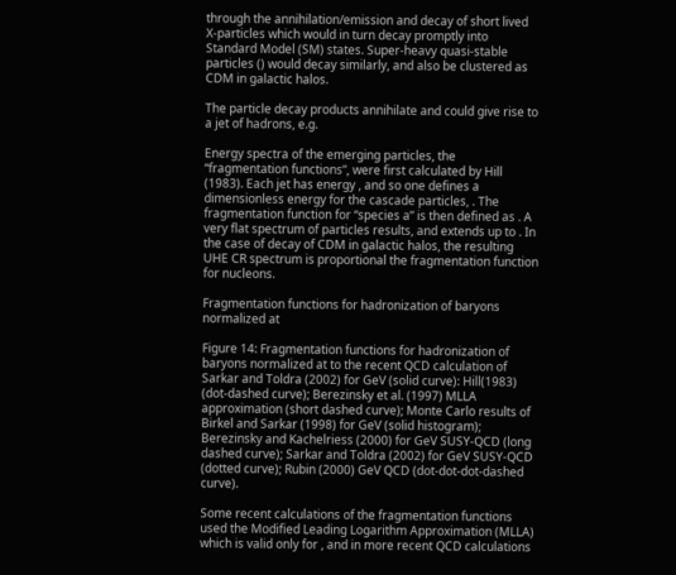through the annihilation/emission and decay of short lived X-particles which would in turn decay promptly into Standard Model (SM) states. Super-heavy quasi-stable particles () would decay similarly, and also be clustered as CDM in galactic halos.

The particle decay products annihilate and could give rise to a jet of hadrons, e.g.

Energy spectra of the emerging particles, the “fragmentation functions”, were first calculated by Hill (1983). Each jet has energy , and so one defines a dimensionless energy for the cascade particles, . The fragmentation function for “species a” is then defined as . A very flat spectrum of particles results, and extends up to . In the case of decay of CDM in galactic halos, the resulting UHE CR spectrum is proportional the fragmentation function for nucleons.

Fragmentation functions for hadronization of baryons
normalized at

Figure 14: Fragmentation functions for hadronization of baryons normalized at to the recent QCD calculation of Sarkar and Toldra (2002) for GeV (solid curve): Hill(1983) (dot-dashed curve); Berezinsky et al. (1997) MLLA approximation (short dashed curve); Monte Carlo results of Birkel and Sarkar (1998) for GeV (solid histogram); Berezinsky and Kachelriess (2000) for GeV SUSY-QCD (long dashed curve); Sarkar and Toldra (2002) for GeV SUSY-QCD (dotted curve); Rubin (2000) GeV QCD (dot-dot-dot-dashed curve).

Some recent calculations of the fragmentation functions used the Modified Leading Logarithm Approximation (MLLA) which is valid only for , and in more recent QCD calculations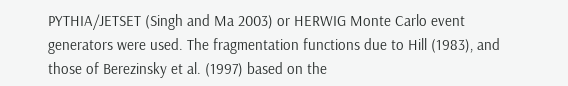PYTHIA/JETSET (Singh and Ma 2003) or HERWIG Monte Carlo event generators were used. The fragmentation functions due to Hill (1983), and those of Berezinsky et al. (1997) based on the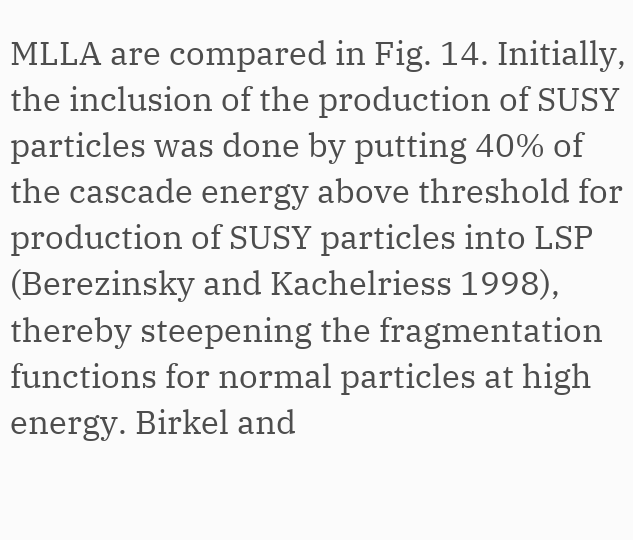MLLA are compared in Fig. 14. Initially, the inclusion of the production of SUSY particles was done by putting 40% of the cascade energy above threshold for production of SUSY particles into LSP (Berezinsky and Kachelriess 1998), thereby steepening the fragmentation functions for normal particles at high energy. Birkel and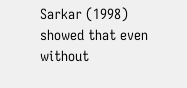Sarkar (1998) showed that even without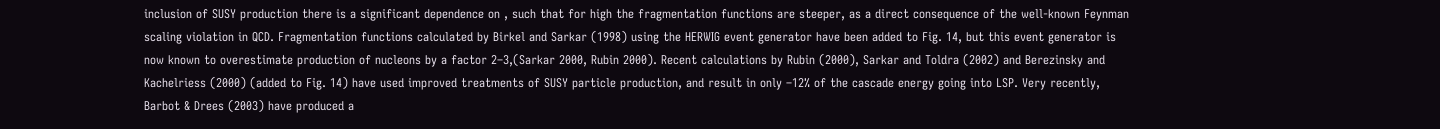inclusion of SUSY production there is a significant dependence on , such that for high the fragmentation functions are steeper, as a direct consequence of the well-known Feynman scaling violation in QCD. Fragmentation functions calculated by Birkel and Sarkar (1998) using the HERWIG event generator have been added to Fig. 14, but this event generator is now known to overestimate production of nucleons by a factor 2–3,(Sarkar 2000, Rubin 2000). Recent calculations by Rubin (2000), Sarkar and Toldra (2002) and Berezinsky and Kachelriess (2000) (added to Fig. 14) have used improved treatments of SUSY particle production, and result in only –12% of the cascade energy going into LSP. Very recently, Barbot & Drees (2003) have produced a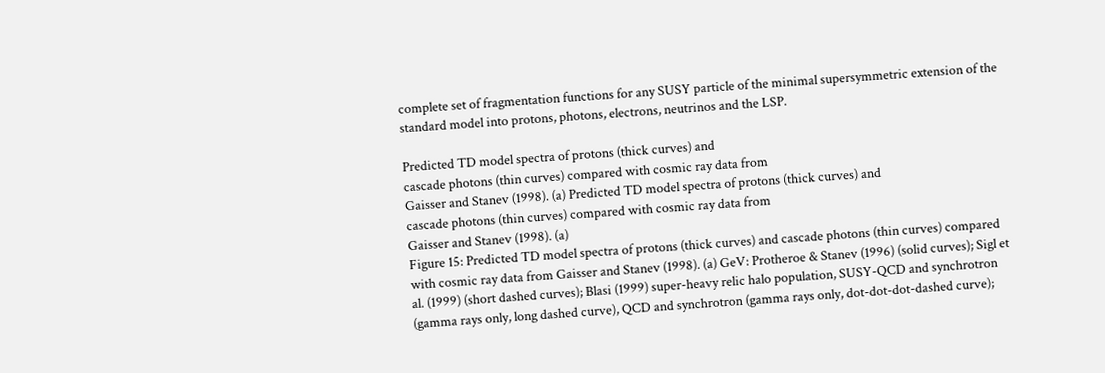complete set of fragmentation functions for any SUSY particle of the minimal supersymmetric extension of the standard model into protons, photons, electrons, neutrinos and the LSP.

Predicted TD model spectra of protons (thick curves) and
cascade photons (thin curves) compared with cosmic ray data from
Gaisser and Stanev (1998). (a) Predicted TD model spectra of protons (thick curves) and
cascade photons (thin curves) compared with cosmic ray data from
Gaisser and Stanev (1998). (a)
Figure 15: Predicted TD model spectra of protons (thick curves) and cascade photons (thin curves) compared with cosmic ray data from Gaisser and Stanev (1998). (a) GeV: Protheroe & Stanev (1996) (solid curves); Sigl et al. (1999) (short dashed curves); Blasi (1999) super-heavy relic halo population, SUSY-QCD and synchrotron (gamma rays only, long dashed curve), QCD and synchrotron (gamma rays only, dot-dot-dot-dashed curve);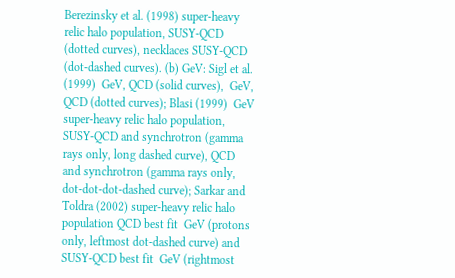Berezinsky et al. (1998) super-heavy relic halo population, SUSY-QCD (dotted curves), necklaces SUSY-QCD (dot-dashed curves). (b) GeV: Sigl et al. (1999)  GeV, QCD (solid curves),  GeV, QCD (dotted curves); Blasi (1999)  GeV super-heavy relic halo population, SUSY-QCD and synchrotron (gamma rays only, long dashed curve), QCD and synchrotron (gamma rays only, dot-dot-dot-dashed curve); Sarkar and Toldra (2002) super-heavy relic halo population QCD best fit  GeV (protons only, leftmost dot-dashed curve) and SUSY-QCD best fit  GeV (rightmost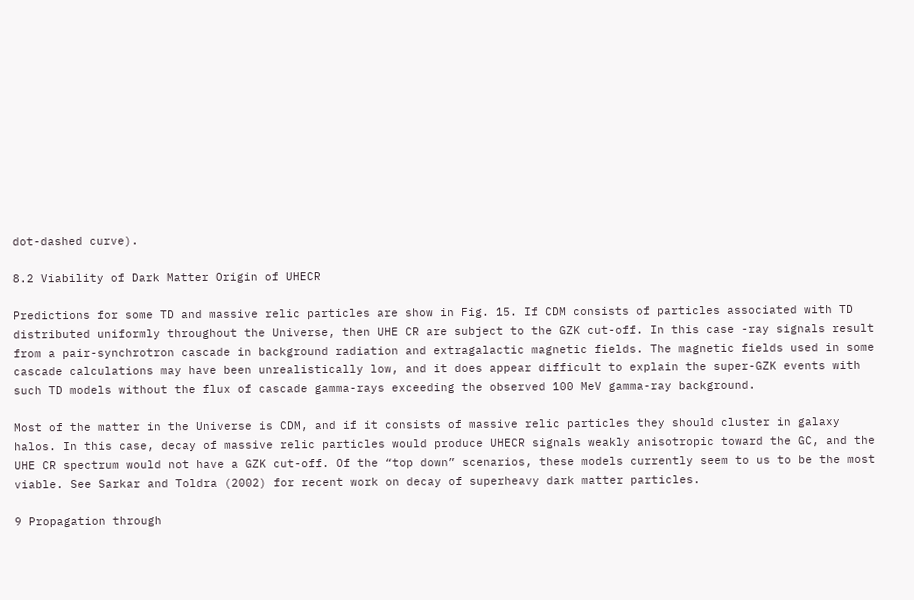dot-dashed curve).

8.2 Viability of Dark Matter Origin of UHECR

Predictions for some TD and massive relic particles are show in Fig. 15. If CDM consists of particles associated with TD distributed uniformly throughout the Universe, then UHE CR are subject to the GZK cut-off. In this case -ray signals result from a pair-synchrotron cascade in background radiation and extragalactic magnetic fields. The magnetic fields used in some cascade calculations may have been unrealistically low, and it does appear difficult to explain the super-GZK events with such TD models without the flux of cascade gamma-rays exceeding the observed 100 MeV gamma-ray background.

Most of the matter in the Universe is CDM, and if it consists of massive relic particles they should cluster in galaxy halos. In this case, decay of massive relic particles would produce UHECR signals weakly anisotropic toward the GC, and the UHE CR spectrum would not have a GZK cut-off. Of the “top down” scenarios, these models currently seem to us to be the most viable. See Sarkar and Toldra (2002) for recent work on decay of superheavy dark matter particles.

9 Propagation through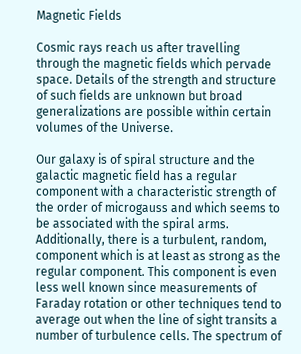Magnetic Fields

Cosmic rays reach us after travelling through the magnetic fields which pervade space. Details of the strength and structure of such fields are unknown but broad generalizations are possible within certain volumes of the Universe.

Our galaxy is of spiral structure and the galactic magnetic field has a regular component with a characteristic strength of the order of microgauss and which seems to be associated with the spiral arms. Additionally, there is a turbulent, random, component which is at least as strong as the regular component. This component is even less well known since measurements of Faraday rotation or other techniques tend to average out when the line of sight transits a number of turbulence cells. The spectrum of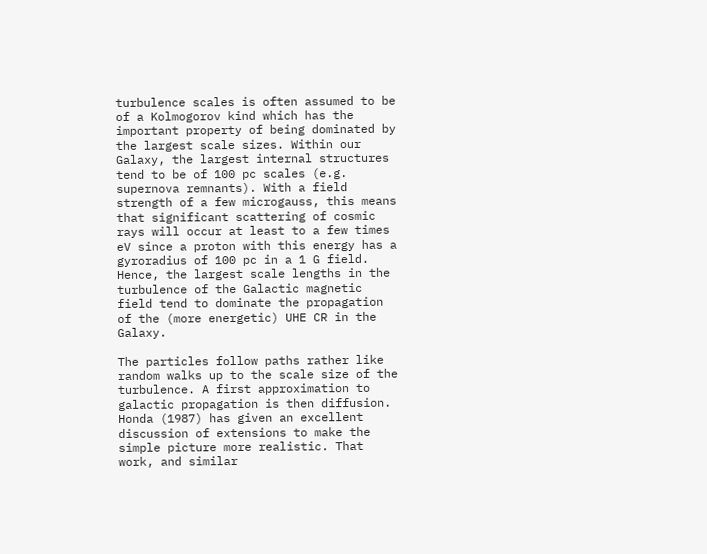turbulence scales is often assumed to be of a Kolmogorov kind which has the important property of being dominated by the largest scale sizes. Within our Galaxy, the largest internal structures tend to be of 100 pc scales (e.g. supernova remnants). With a field strength of a few microgauss, this means that significant scattering of cosmic rays will occur at least to a few times eV since a proton with this energy has a gyroradius of 100 pc in a 1 G field. Hence, the largest scale lengths in the turbulence of the Galactic magnetic field tend to dominate the propagation of the (more energetic) UHE CR in the Galaxy.

The particles follow paths rather like random walks up to the scale size of the turbulence. A first approximation to galactic propagation is then diffusion. Honda (1987) has given an excellent discussion of extensions to make the simple picture more realistic. That work, and similar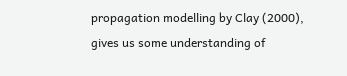propagation modelling by Clay (2000), gives us some understanding of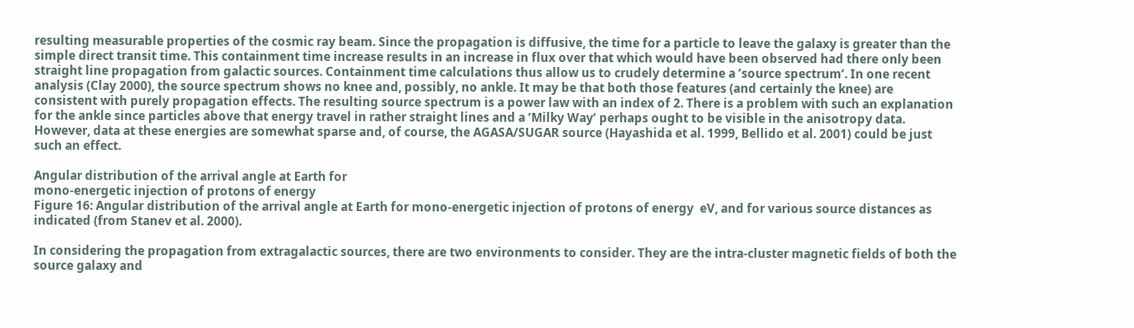resulting measurable properties of the cosmic ray beam. Since the propagation is diffusive, the time for a particle to leave the galaxy is greater than the simple direct transit time. This containment time increase results in an increase in flux over that which would have been observed had there only been straight line propagation from galactic sources. Containment time calculations thus allow us to crudely determine a ’source spectrum’. In one recent analysis (Clay 2000), the source spectrum shows no knee and, possibly, no ankle. It may be that both those features (and certainly the knee) are consistent with purely propagation effects. The resulting source spectrum is a power law with an index of 2. There is a problem with such an explanation for the ankle since particles above that energy travel in rather straight lines and a ’Milky Way’ perhaps ought to be visible in the anisotropy data. However, data at these energies are somewhat sparse and, of course, the AGASA/SUGAR source (Hayashida et al. 1999, Bellido et al. 2001) could be just such an effect.

Angular distribution of the arrival angle at Earth for
mono-energetic injection of protons of energy
Figure 16: Angular distribution of the arrival angle at Earth for mono-energetic injection of protons of energy  eV, and for various source distances as indicated (from Stanev et al. 2000).

In considering the propagation from extragalactic sources, there are two environments to consider. They are the intra-cluster magnetic fields of both the source galaxy and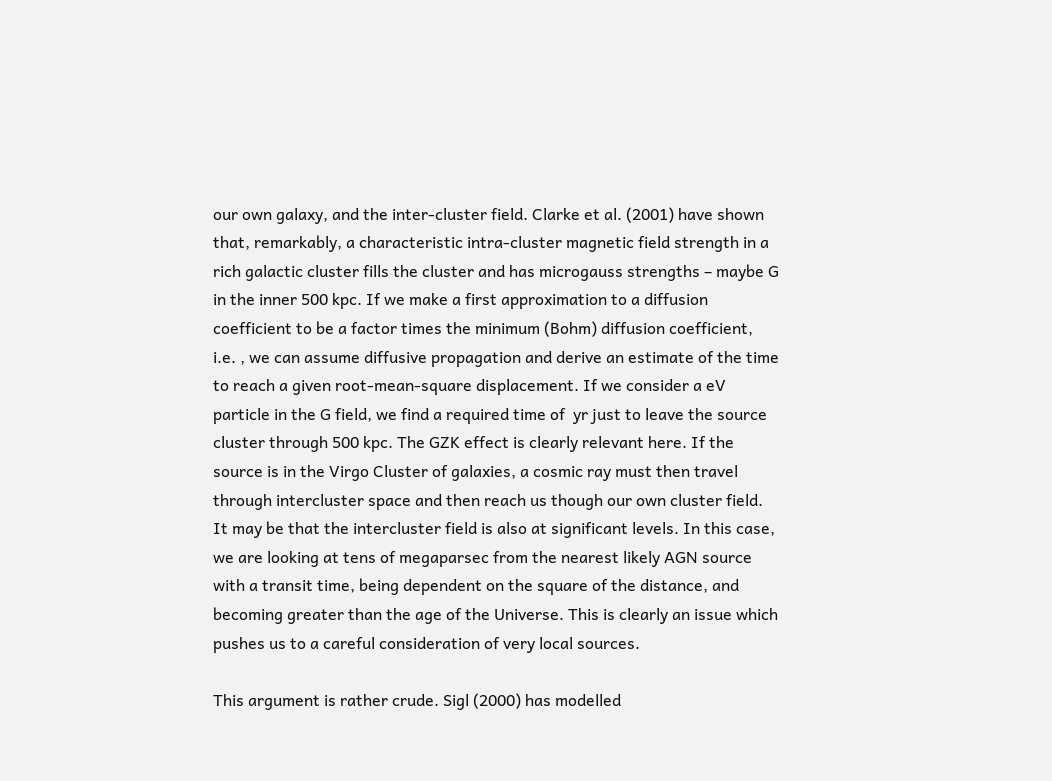our own galaxy, and the inter-cluster field. Clarke et al. (2001) have shown that, remarkably, a characteristic intra-cluster magnetic field strength in a rich galactic cluster fills the cluster and has microgauss strengths – maybe G in the inner 500 kpc. If we make a first approximation to a diffusion coefficient to be a factor times the minimum (Bohm) diffusion coefficient, i.e. , we can assume diffusive propagation and derive an estimate of the time to reach a given root-mean-square displacement. If we consider a eV particle in the G field, we find a required time of  yr just to leave the source cluster through 500 kpc. The GZK effect is clearly relevant here. If the source is in the Virgo Cluster of galaxies, a cosmic ray must then travel through intercluster space and then reach us though our own cluster field. It may be that the intercluster field is also at significant levels. In this case, we are looking at tens of megaparsec from the nearest likely AGN source with a transit time, being dependent on the square of the distance, and becoming greater than the age of the Universe. This is clearly an issue which pushes us to a careful consideration of very local sources.

This argument is rather crude. Sigl (2000) has modelled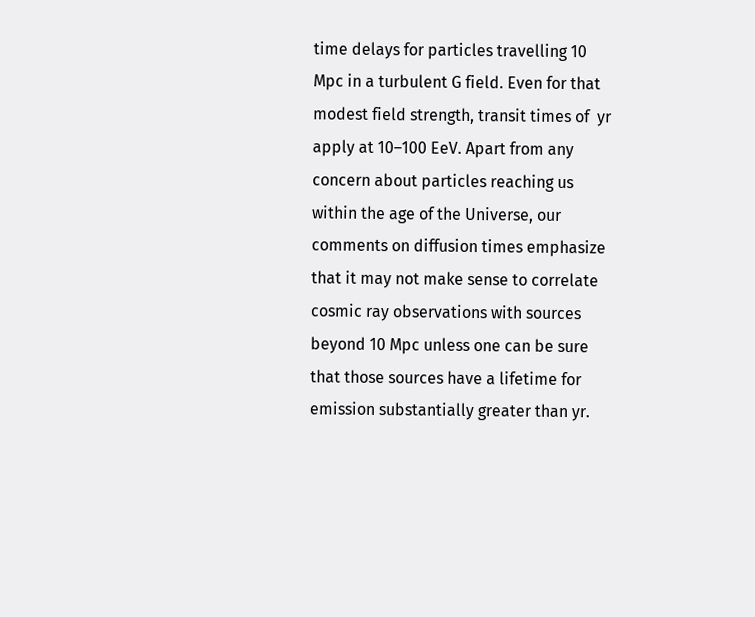time delays for particles travelling 10 Mpc in a turbulent G field. Even for that modest field strength, transit times of  yr apply at 10–100 EeV. Apart from any concern about particles reaching us within the age of the Universe, our comments on diffusion times emphasize that it may not make sense to correlate cosmic ray observations with sources beyond 10 Mpc unless one can be sure that those sources have a lifetime for emission substantially greater than yr.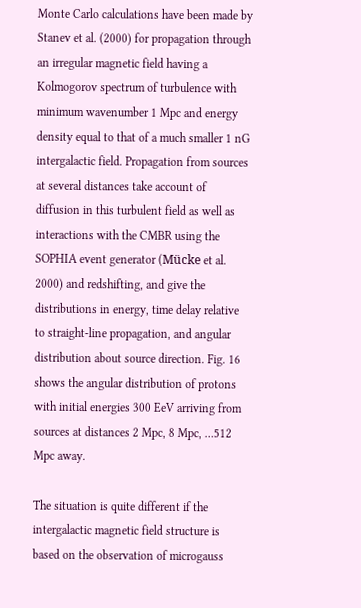Monte Carlo calculations have been made by Stanev et al. (2000) for propagation through an irregular magnetic field having a Kolmogorov spectrum of turbulence with minimum wavenumber 1 Mpc and energy density equal to that of a much smaller 1 nG intergalactic field. Propagation from sources at several distances take account of diffusion in this turbulent field as well as interactions with the CMBR using the SOPHIA event generator (Mücke et al. 2000) and redshifting, and give the distributions in energy, time delay relative to straight-line propagation, and angular distribution about source direction. Fig. 16 shows the angular distribution of protons with initial energies 300 EeV arriving from sources at distances 2 Mpc, 8 Mpc, …512 Mpc away.

The situation is quite different if the intergalactic magnetic field structure is based on the observation of microgauss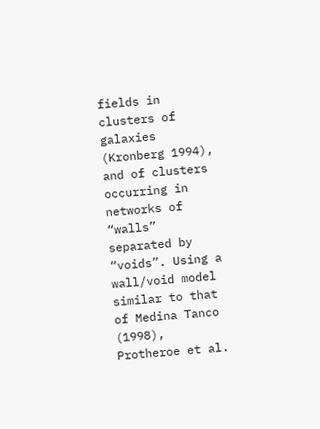fields in clusters of galaxies (Kronberg 1994), and of clusters occurring in networks of “walls” separated by “voids”. Using a wall/void model similar to that of Medina Tanco (1998), Protheroe et al.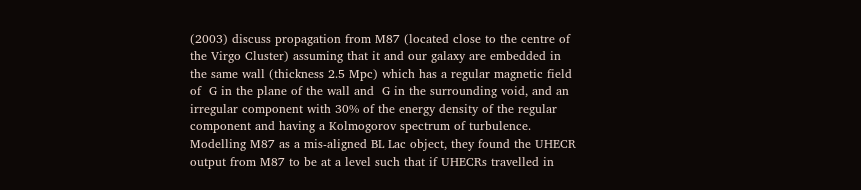(2003) discuss propagation from M87 (located close to the centre of the Virgo Cluster) assuming that it and our galaxy are embedded in the same wall (thickness 2.5 Mpc) which has a regular magnetic field of  G in the plane of the wall and  G in the surrounding void, and an irregular component with 30% of the energy density of the regular component and having a Kolmogorov spectrum of turbulence. Modelling M87 as a mis-aligned BL Lac object, they found the UHECR output from M87 to be at a level such that if UHECRs travelled in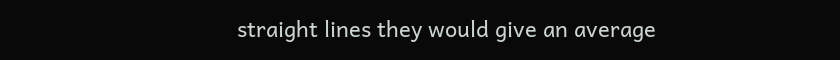straight lines they would give an average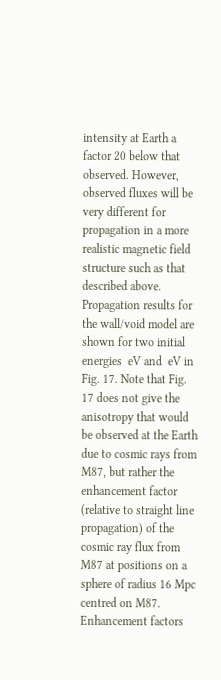intensity at Earth a factor 20 below that observed. However, observed fluxes will be very different for propagation in a more realistic magnetic field structure such as that described above. Propagation results for the wall/void model are shown for two initial energies  eV and  eV in Fig. 17. Note that Fig. 17 does not give the anisotropy that would be observed at the Earth due to cosmic rays from M87, but rather the enhancement factor (relative to straight line propagation) of the cosmic ray flux from M87 at positions on a sphere of radius 16 Mpc centred on M87. Enhancement factors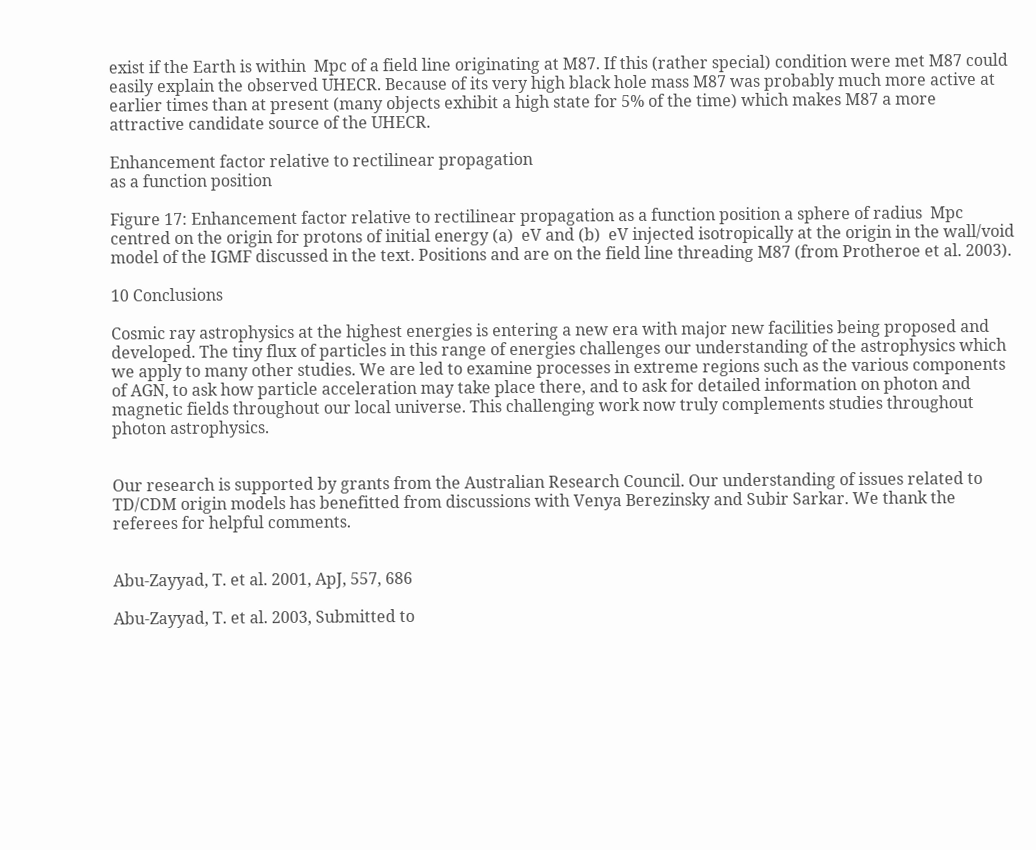exist if the Earth is within  Mpc of a field line originating at M87. If this (rather special) condition were met M87 could easily explain the observed UHECR. Because of its very high black hole mass M87 was probably much more active at earlier times than at present (many objects exhibit a high state for 5% of the time) which makes M87 a more attractive candidate source of the UHECR.

Enhancement factor relative to rectilinear propagation
as a function position

Figure 17: Enhancement factor relative to rectilinear propagation as a function position a sphere of radius  Mpc centred on the origin for protons of initial energy (a)  eV and (b)  eV injected isotropically at the origin in the wall/void model of the IGMF discussed in the text. Positions and are on the field line threading M87 (from Protheroe et al. 2003).

10 Conclusions

Cosmic ray astrophysics at the highest energies is entering a new era with major new facilities being proposed and developed. The tiny flux of particles in this range of energies challenges our understanding of the astrophysics which we apply to many other studies. We are led to examine processes in extreme regions such as the various components of AGN, to ask how particle acceleration may take place there, and to ask for detailed information on photon and magnetic fields throughout our local universe. This challenging work now truly complements studies throughout photon astrophysics.


Our research is supported by grants from the Australian Research Council. Our understanding of issues related to TD/CDM origin models has benefitted from discussions with Venya Berezinsky and Subir Sarkar. We thank the referees for helpful comments.


Abu-Zayyad, T. et al. 2001, ApJ, 557, 686

Abu-Zayyad, T. et al. 2003, Submitted to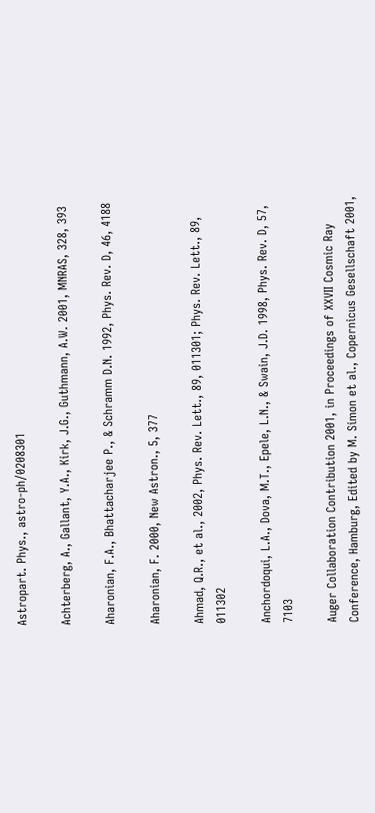Astropart. Phys., astro-ph/0208301

Achterberg, A., Gallant, Y.A., Kirk, J.G., Guthmann, A.W. 2001, MNRAS, 328, 393

Aharonian, F.A., Bhattacharjee P., & Schramm D.N. 1992, Phys. Rev. D, 46, 4188

Aharonian, F. 2000, New Astron., 5, 377

Ahmad, Q.R., et al., 2002, Phys. Rev. Lett., 89, 011301; Phys. Rev. Lett., 89, 011302

Anchordoqui, L.A., Dova, M.T., Epele, L.N., & Swain, J.D. 1998, Phys. Rev. D, 57, 7103

Auger Collaboration Contribution 2001, in Proceedings of XXVII Cosmic Ray Conference, Hamburg, Edited by M. Simon et al., Copernicus Gesellschaft 2001,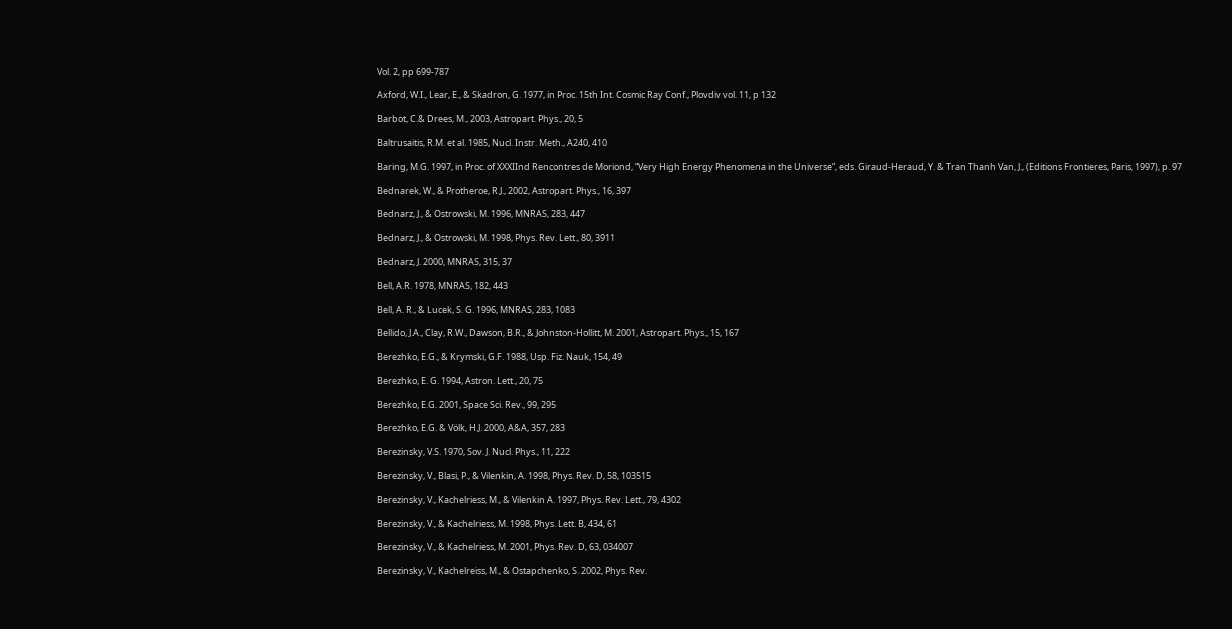Vol. 2, pp 699-787

Axford, W.I., Lear, E., & Skadron, G. 1977, in Proc. 15th Int. Cosmic Ray Conf., Plovdiv vol. 11, p 132

Barbot, C.& Drees, M., 2003, Astropart. Phys., 20, 5

Baltrusaitis, R.M. et al. 1985, Nucl. Instr. Meth., A240, 410

Baring, M.G. 1997, in Proc. of XXXIInd Rencontres de Moriond, “Very High Energy Phenomena in the Universe”, eds. Giraud-Heraud, Y. & Tran Thanh Van, J., (Editions Frontieres, Paris, 1997), p. 97

Bednarek, W., & Protheroe, R.J., 2002, Astropart. Phys., 16, 397

Bednarz, J., & Ostrowski, M. 1996, MNRAS, 283, 447

Bednarz, J., & Ostrowski, M. 1998, Phys. Rev. Lett., 80, 3911

Bednarz, J. 2000, MNRAS, 315, 37

Bell, A.R. 1978, MNRAS, 182, 443

Bell, A. R., & Lucek, S. G. 1996, MNRAS, 283, 1083

Bellido, J.A., Clay, R.W., Dawson, B.R., & Johnston-Hollitt, M. 2001, Astropart. Phys., 15, 167

Berezhko, E.G., & Krymski, G.F. 1988, Usp. Fiz. Nauk, 154, 49

Berezhko, E. G. 1994, Astron. Lett., 20, 75

Berezhko, E.G. 2001, Space Sci. Rev., 99, 295

Berezhko, E.G. & Völk, H.J. 2000, A&A, 357, 283

Berezinsky, V.S. 1970, Sov. J. Nucl. Phys., 11, 222

Berezinsky, V., Blasi, P., & Vilenkin, A. 1998, Phys. Rev. D, 58, 103515

Berezinsky, V., Kachelriess, M., & Vilenkin A. 1997, Phys. Rev. Lett., 79, 4302

Berezinsky, V., & Kachelriess, M. 1998, Phys. Lett. B, 434, 61

Berezinsky, V., & Kachelriess, M. 2001, Phys. Rev. D, 63, 034007

Berezinsky, V., Kachelreiss, M., & Ostapchenko, S. 2002, Phys. Rev.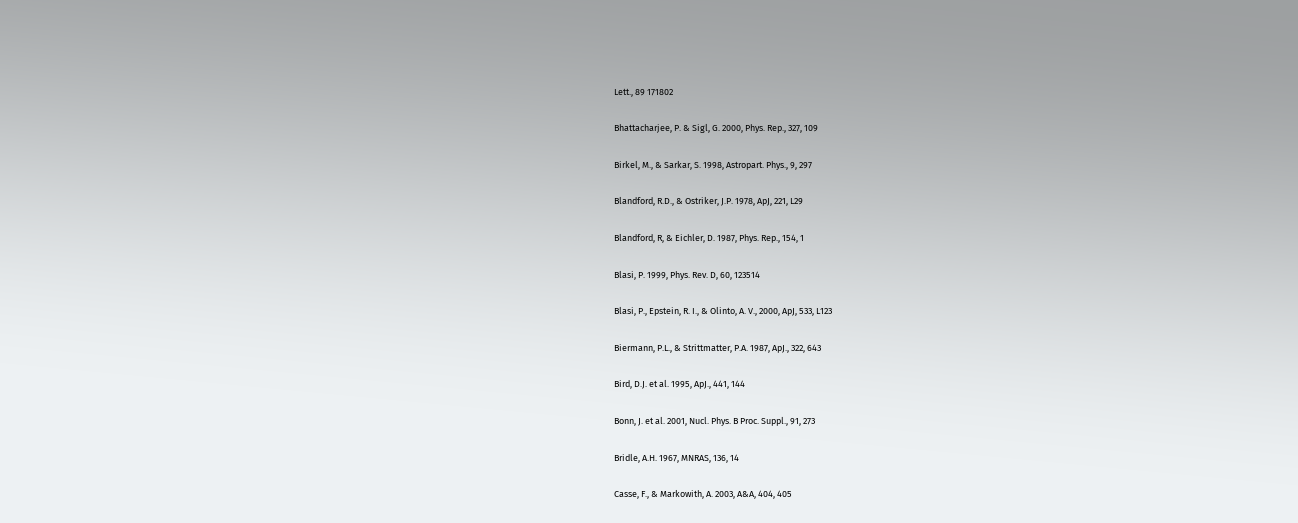Lett., 89 171802

Bhattacharjee, P. & Sigl, G. 2000, Phys. Rep., 327, 109

Birkel, M., & Sarkar, S. 1998, Astropart. Phys., 9, 297

Blandford, R.D., & Ostriker, J.P. 1978, ApJ, 221, L29

Blandford, R, & Eichler, D. 1987, Phys. Rep., 154, 1

Blasi, P. 1999, Phys. Rev. D, 60, 123514

Blasi, P., Epstein, R. I., & Olinto, A. V., 2000, ApJ, 533, L123

Biermann, P.L., & Strittmatter, P.A. 1987, ApJ., 322, 643

Bird, D.J. et al. 1995, ApJ., 441, 144

Bonn, J. et al. 2001, Nucl. Phys. B Proc. Suppl., 91, 273

Bridle, A.H. 1967, MNRAS, 136, 14

Casse, F., & Markowith, A. 2003, A&A, 404, 405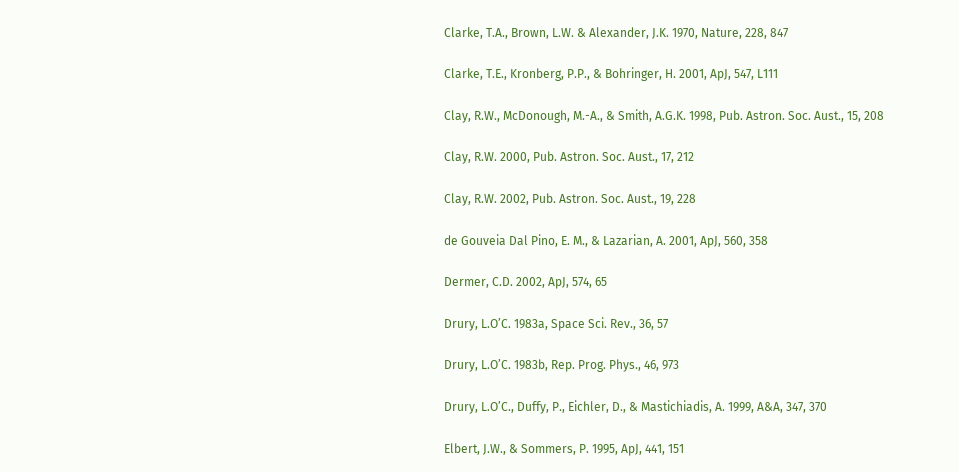Clarke, T.A., Brown, L.W. & Alexander, J.K. 1970, Nature, 228, 847

Clarke, T.E., Kronberg, P.P., & Bohringer, H. 2001, ApJ, 547, L111

Clay, R.W., McDonough, M.-A., & Smith, A.G.K. 1998, Pub. Astron. Soc. Aust., 15, 208

Clay, R.W. 2000, Pub. Astron. Soc. Aust., 17, 212

Clay, R.W. 2002, Pub. Astron. Soc. Aust., 19, 228

de Gouveia Dal Pino, E. M., & Lazarian, A. 2001, ApJ, 560, 358

Dermer, C.D. 2002, ApJ, 574, 65

Drury, L.O’C. 1983a, Space Sci. Rev., 36, 57

Drury, L.O’C. 1983b, Rep. Prog. Phys., 46, 973

Drury, L.O’C., Duffy, P., Eichler, D., & Mastichiadis, A. 1999, A&A, 347, 370

Elbert, J.W., & Sommers, P. 1995, ApJ, 441, 151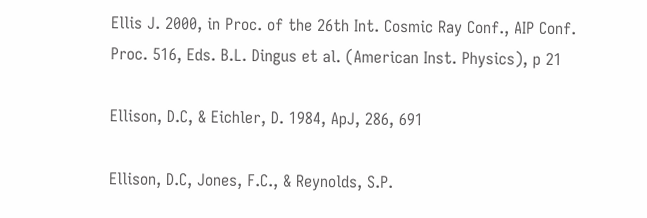Ellis J. 2000, in Proc. of the 26th Int. Cosmic Ray Conf., AIP Conf. Proc. 516, Eds. B.L. Dingus et al. (American Inst. Physics), p 21

Ellison, D.C, & Eichler, D. 1984, ApJ, 286, 691

Ellison, D.C, Jones, F.C., & Reynolds, S.P.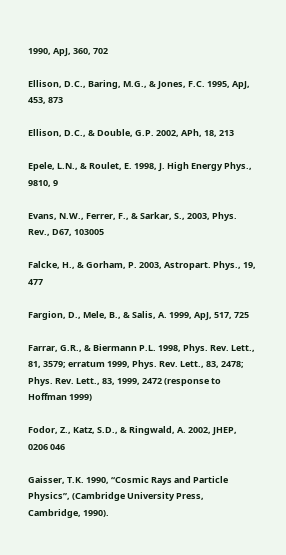1990, ApJ, 360, 702

Ellison, D.C., Baring, M.G., & Jones, F.C. 1995, ApJ, 453, 873

Ellison, D.C., & Double, G.P. 2002, APh, 18, 213

Epele, L.N., & Roulet, E. 1998, J. High Energy Phys., 9810, 9

Evans, N.W., Ferrer, F., & Sarkar, S., 2003, Phys. Rev., D67, 103005

Falcke, H., & Gorham, P. 2003, Astropart. Phys., 19, 477

Fargion, D., Mele, B., & Salis, A. 1999, ApJ, 517, 725

Farrar, G.R., & Biermann P.L. 1998, Phys. Rev. Lett., 81, 3579; erratum 1999, Phys. Rev. Lett., 83, 2478; Phys. Rev. Lett., 83, 1999, 2472 (response to Hoffman 1999)

Fodor, Z., Katz, S.D., & Ringwald, A. 2002, JHEP, 0206 046

Gaisser, T.K. 1990, “Cosmic Rays and Particle Physics”, (Cambridge University Press, Cambridge, 1990).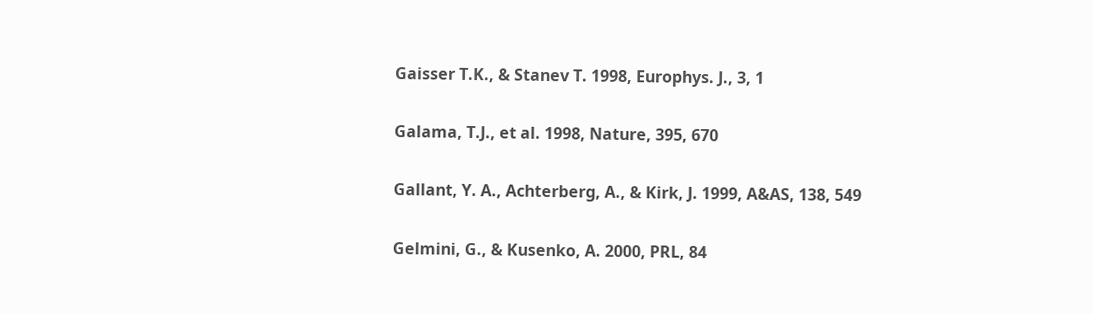Gaisser T.K., & Stanev T. 1998, Europhys. J., 3, 1

Galama, T.J., et al. 1998, Nature, 395, 670

Gallant, Y. A., Achterberg, A., & Kirk, J. 1999, A&AS, 138, 549

Gelmini, G., & Kusenko, A. 2000, PRL, 84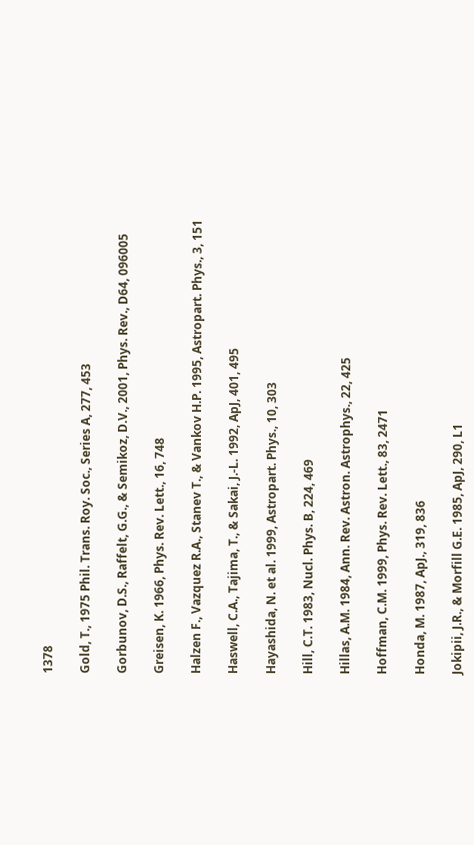1378

Gold, T., 1975 Phil. Trans. Roy. Soc., Series A, 277, 453

Gorbunov, D.S., Raffelt, G.G., & Semikoz, D.V., 2001, Phys. Rev., D64, 096005

Greisen, K. 1966, Phys. Rev. Lett., 16, 748

Halzen F., Vazquez R.A., Stanev T., & Vankov H.P. 1995, Astropart. Phys., 3, 151

Haswell, C.A., Tajima, T., & Sakai, J.-L. 1992, ApJ, 401, 495

Hayashida, N. et al. 1999, Astropart. Phys., 10, 303

Hill, C.T. 1983, Nucl. Phys. B, 224, 469

Hillas, A.M. 1984, Ann. Rev. Astron. Astrophys., 22, 425

Hoffman, C.M. 1999, Phys. Rev. Lett., 83, 2471

Honda, M. 1987, ApJ., 319, 836

Jokipii, J.R., & Morfill G.E. 1985, ApJ, 290, L1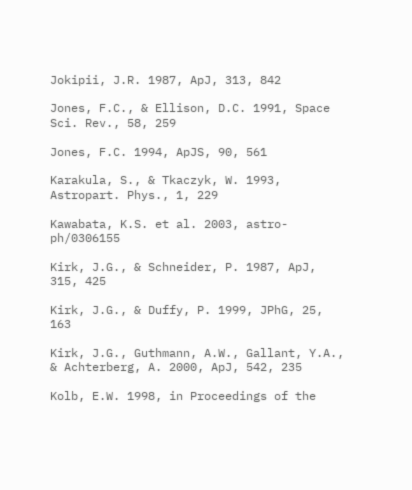Jokipii, J.R. 1987, ApJ, 313, 842

Jones, F.C., & Ellison, D.C. 1991, Space Sci. Rev., 58, 259

Jones, F.C. 1994, ApJS, 90, 561

Karakula, S., & Tkaczyk, W. 1993, Astropart. Phys., 1, 229

Kawabata, K.S. et al. 2003, astro-ph/0306155

Kirk, J.G., & Schneider, P. 1987, ApJ, 315, 425

Kirk, J.G., & Duffy, P. 1999, JPhG, 25, 163

Kirk, J.G., Guthmann, A.W., Gallant, Y.A., & Achterberg, A. 2000, ApJ, 542, 235

Kolb, E.W. 1998, in Proceedings of the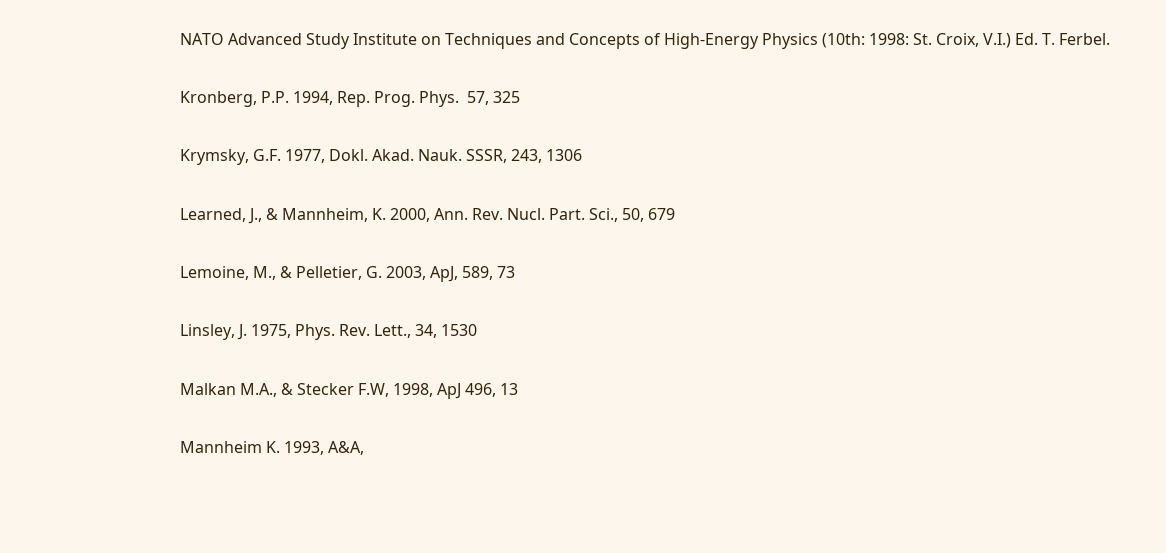NATO Advanced Study Institute on Techniques and Concepts of High-Energy Physics (10th: 1998: St. Croix, V.I.) Ed. T. Ferbel.

Kronberg, P.P. 1994, Rep. Prog. Phys.  57, 325

Krymsky, G.F. 1977, Dokl. Akad. Nauk. SSSR, 243, 1306

Learned, J., & Mannheim, K. 2000, Ann. Rev. Nucl. Part. Sci., 50, 679

Lemoine, M., & Pelletier, G. 2003, ApJ, 589, 73

Linsley, J. 1975, Phys. Rev. Lett., 34, 1530

Malkan M.A., & Stecker F.W, 1998, ApJ 496, 13

Mannheim K. 1993, A&A,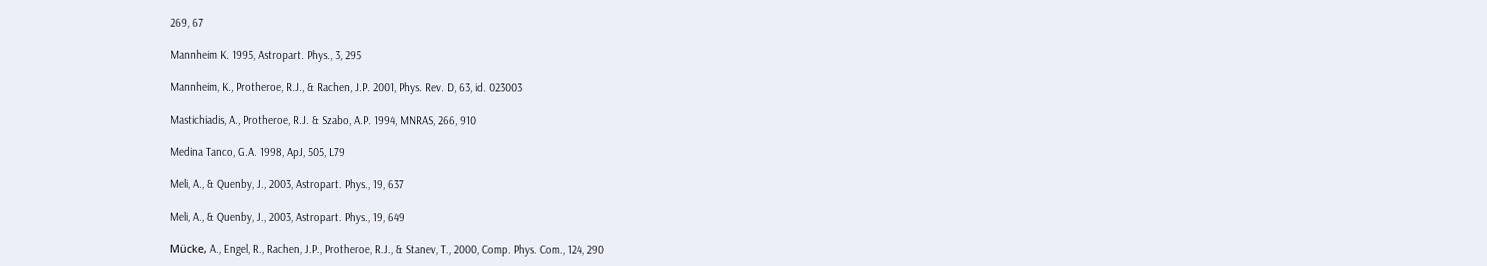269, 67

Mannheim K. 1995, Astropart. Phys., 3, 295

Mannheim, K., Protheroe, R.J., & Rachen, J.P. 2001, Phys. Rev. D, 63, id. 023003

Mastichiadis, A., Protheroe, R.J. & Szabo, A.P. 1994, MNRAS, 266, 910

Medina Tanco, G.A. 1998, ApJ, 505, L79

Meli, A., & Quenby, J., 2003, Astropart. Phys., 19, 637

Meli, A., & Quenby, J., 2003, Astropart. Phys., 19, 649

Mücke, A., Engel, R., Rachen, J.P., Protheroe, R.J., & Stanev, T., 2000, Comp. Phys. Com., 124, 290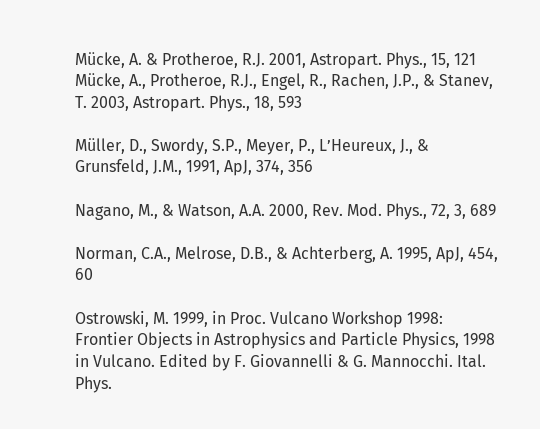Mücke, A. & Protheroe, R.J. 2001, Astropart. Phys., 15, 121 Mücke, A., Protheroe, R.J., Engel, R., Rachen, J.P., & Stanev, T. 2003, Astropart. Phys., 18, 593

Müller, D., Swordy, S.P., Meyer, P., L’Heureux, J., & Grunsfeld, J.M., 1991, ApJ, 374, 356

Nagano, M., & Watson, A.A. 2000, Rev. Mod. Phys., 72, 3, 689

Norman, C.A., Melrose, D.B., & Achterberg, A. 1995, ApJ, 454, 60

Ostrowski, M. 1999, in Proc. Vulcano Workshop 1998: Frontier Objects in Astrophysics and Particle Physics, 1998 in Vulcano. Edited by F. Giovannelli & G. Mannocchi. Ital. Phys.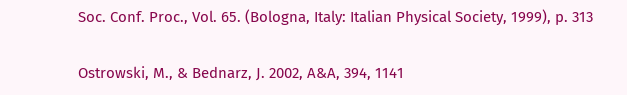Soc. Conf. Proc., Vol. 65. (Bologna, Italy: Italian Physical Society, 1999), p. 313

Ostrowski, M., & Bednarz, J. 2002, A&A, 394, 1141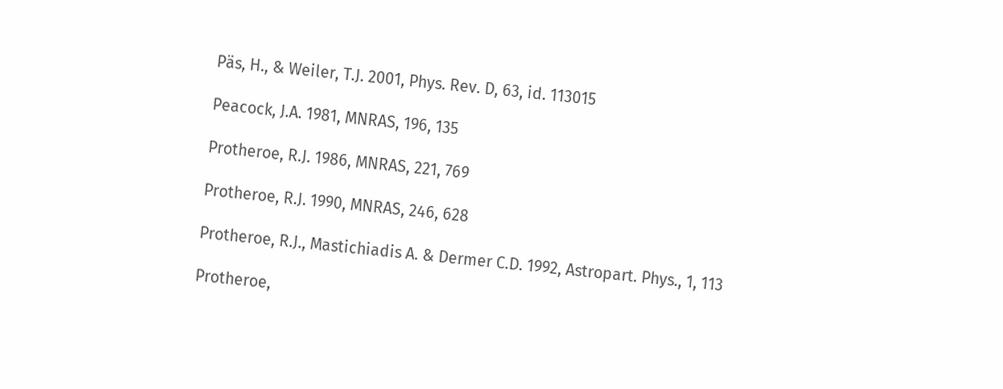Päs, H., & Weiler, T.J. 2001, Phys. Rev. D, 63, id. 113015

Peacock, J.A. 1981, MNRAS, 196, 135

Protheroe, R.J. 1986, MNRAS, 221, 769

Protheroe, R.J. 1990, MNRAS, 246, 628

Protheroe, R.J., Mastichiadis A. & Dermer C.D. 1992, Astropart. Phys., 1, 113

Protheroe,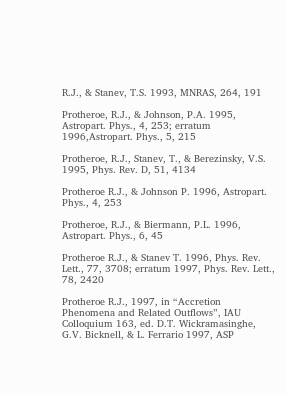R.J., & Stanev, T.S. 1993, MNRAS, 264, 191

Protheroe, R.J., & Johnson, P.A. 1995, Astropart. Phys., 4, 253; erratum 1996,Astropart. Phys., 5, 215

Protheroe, R.J., Stanev, T., & Berezinsky, V.S. 1995, Phys. Rev. D, 51, 4134

Protheroe R.J., & Johnson P. 1996, Astropart. Phys., 4, 253

Protheroe, R.J., & Biermann, P.L. 1996, Astropart. Phys., 6, 45

Protheroe R.J., & Stanev T. 1996, Phys. Rev. Lett., 77, 3708; erratum 1997, Phys. Rev. Lett., 78, 2420

Protheroe R.J., 1997, in “Accretion Phenomena and Related Outflows”, IAU Colloquium 163, ed. D.T. Wickramasinghe, G.V. Bicknell, & L. Ferrario 1997, ASP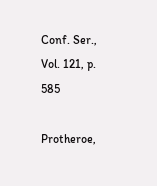Conf. Ser., Vol. 121, p. 585

Protheroe,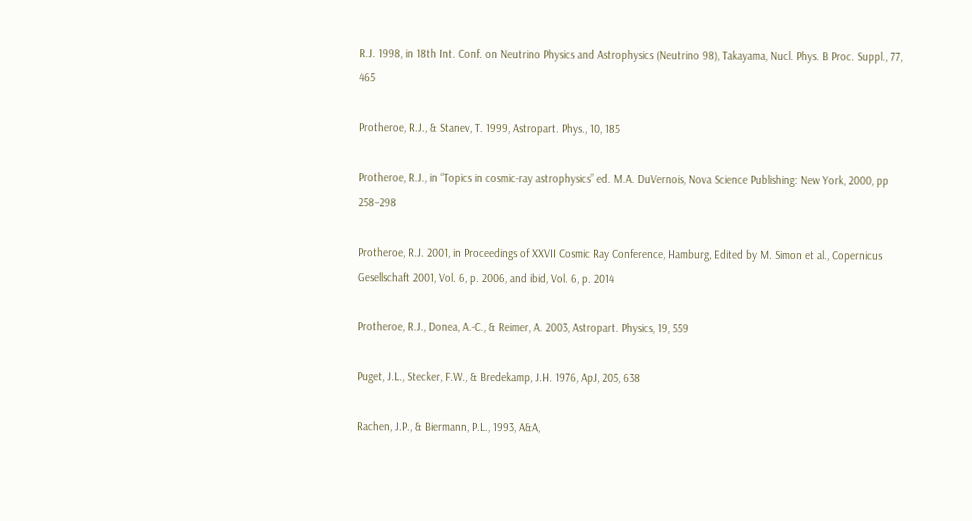R.J. 1998, in 18th Int. Conf. on Neutrino Physics and Astrophysics (Neutrino 98), Takayama, Nucl. Phys. B Proc. Suppl., 77, 465

Protheroe, R.J., & Stanev, T. 1999, Astropart. Phys., 10, 185

Protheroe, R.J., in “Topics in cosmic-ray astrophysics” ed. M.A. DuVernois, Nova Science Publishing: New York, 2000, pp 258–298

Protheroe, R.J. 2001, in Proceedings of XXVII Cosmic Ray Conference, Hamburg, Edited by M. Simon et al., Copernicus Gesellschaft 2001, Vol. 6, p. 2006, and ibid, Vol. 6, p. 2014

Protheroe, R.J., Donea, A.-C., & Reimer, A. 2003, Astropart. Physics, 19, 559

Puget, J.L., Stecker, F.W., & Bredekamp, J.H. 1976, ApJ, 205, 638

Rachen, J.P., & Biermann, P.L., 1993, A&A,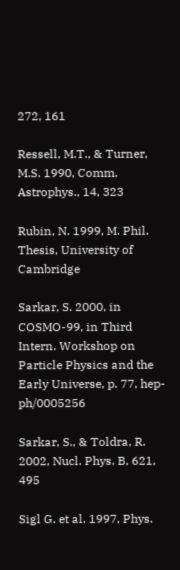272, 161

Ressell, M.T., & Turner, M.S. 1990, Comm. Astrophys., 14, 323

Rubin, N. 1999, M. Phil. Thesis, University of Cambridge

Sarkar, S. 2000, in COSMO-99, in Third Intern. Workshop on Particle Physics and the Early Universe, p. 77, hep-ph/0005256

Sarkar, S., & Toldra, R. 2002, Nucl. Phys. B, 621, 495

Sigl G. et al. 1997, Phys.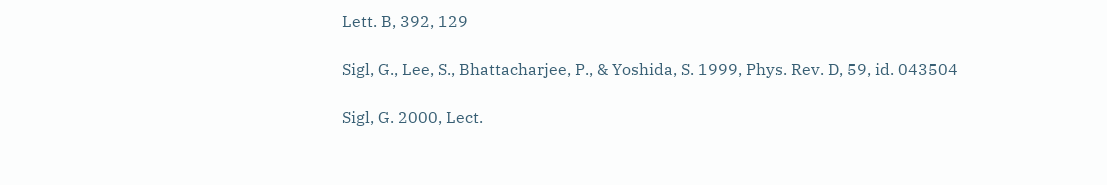Lett. B, 392, 129

Sigl, G., Lee, S., Bhattacharjee, P., & Yoshida, S. 1999, Phys. Rev. D, 59, id. 043504

Sigl, G. 2000, Lect.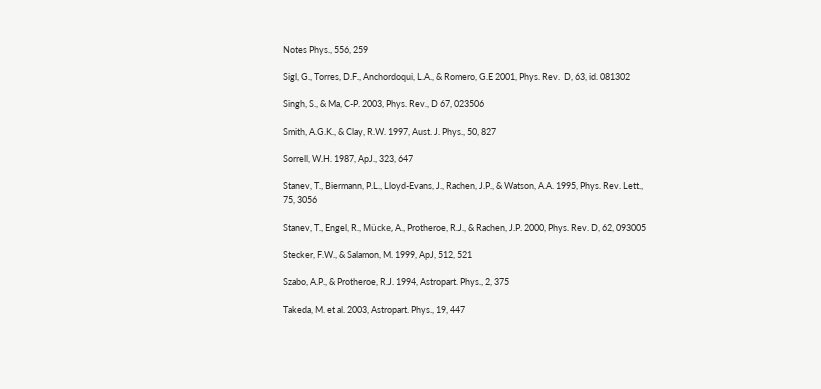Notes Phys., 556, 259

Sigl, G., Torres, D.F., Anchordoqui, L.A., & Romero, G.E 2001, Phys. Rev.  D, 63, id. 081302

Singh, S., & Ma, C-P. 2003, Phys. Rev., D 67, 023506

Smith, A.G.K., & Clay, R.W. 1997, Aust. J. Phys., 50, 827

Sorrell, W.H. 1987, ApJ., 323, 647

Stanev, T., Biermann, P.L., Lloyd-Evans, J., Rachen, J.P., & Watson, A.A. 1995, Phys. Rev. Lett., 75, 3056

Stanev, T., Engel, R., Mücke, A., Protheroe, R.J., & Rachen, J.P. 2000, Phys. Rev. D, 62, 093005

Stecker, F.W., & Salamon, M. 1999, ApJ, 512, 521

Szabo, A.P., & Protheroe, R.J. 1994, Astropart. Phys., 2, 375

Takeda, M. et al. 2003, Astropart. Phys., 19, 447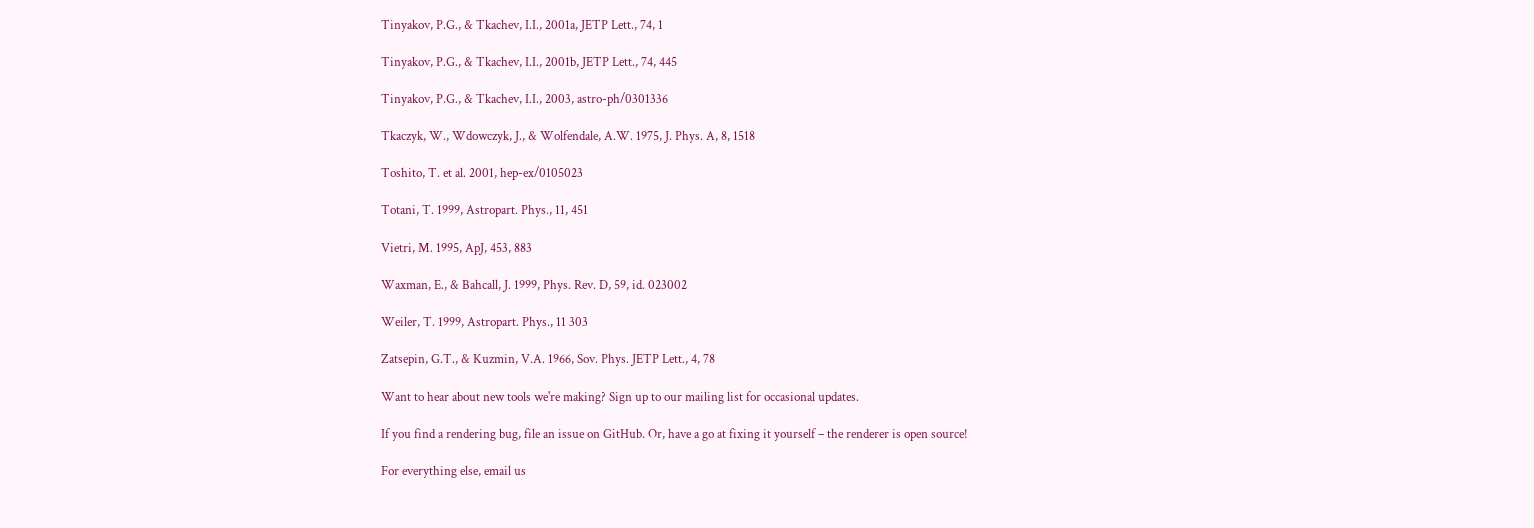Tinyakov, P.G., & Tkachev, I.I., 2001a, JETP Lett., 74, 1

Tinyakov, P.G., & Tkachev, I.I., 2001b, JETP Lett., 74, 445

Tinyakov, P.G., & Tkachev, I.I., 2003, astro-ph/0301336

Tkaczyk, W., Wdowczyk, J., & Wolfendale, A.W. 1975, J. Phys. A, 8, 1518

Toshito, T. et al. 2001, hep-ex/0105023

Totani, T. 1999, Astropart. Phys., 11, 451

Vietri, M. 1995, ApJ, 453, 883

Waxman, E., & Bahcall, J. 1999, Phys. Rev. D, 59, id. 023002

Weiler, T. 1999, Astropart. Phys., 11 303

Zatsepin, G.T., & Kuzmin, V.A. 1966, Sov. Phys. JETP Lett., 4, 78

Want to hear about new tools we're making? Sign up to our mailing list for occasional updates.

If you find a rendering bug, file an issue on GitHub. Or, have a go at fixing it yourself – the renderer is open source!

For everything else, email us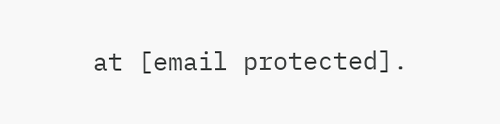at [email protected].